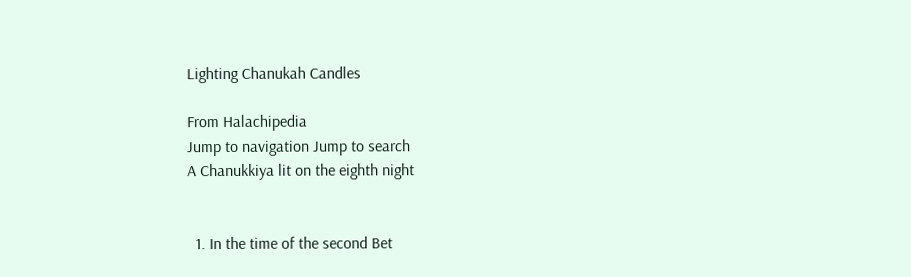Lighting Chanukah Candles

From Halachipedia
Jump to navigation Jump to search
A Chanukkiya lit on the eighth night


  1. In the time of the second Bet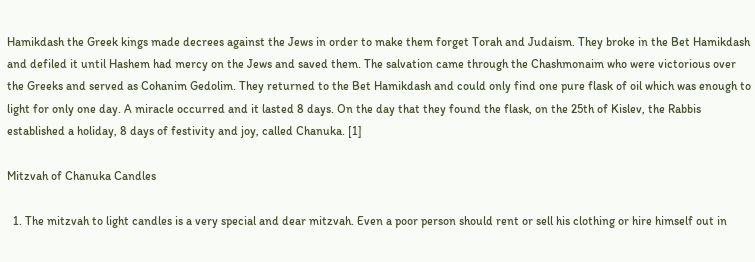Hamikdash the Greek kings made decrees against the Jews in order to make them forget Torah and Judaism. They broke in the Bet Hamikdash and defiled it until Hashem had mercy on the Jews and saved them. The salvation came through the Chashmonaim who were victorious over the Greeks and served as Cohanim Gedolim. They returned to the Bet Hamikdash and could only find one pure flask of oil which was enough to light for only one day. A miracle occurred and it lasted 8 days. On the day that they found the flask, on the 25th of Kislev, the Rabbis established a holiday, 8 days of festivity and joy, called Chanuka. [1]

Mitzvah of Chanuka Candles

  1. The mitzvah to light candles is a very special and dear mitzvah. Even a poor person should rent or sell his clothing or hire himself out in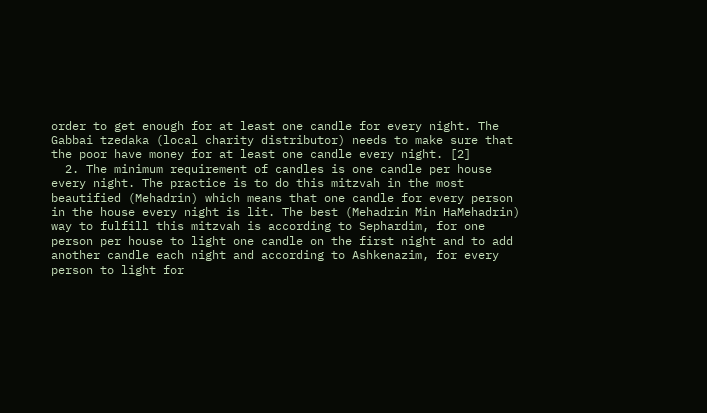order to get enough for at least one candle for every night. The Gabbai tzedaka (local charity distributor) needs to make sure that the poor have money for at least one candle every night. [2]
  2. The minimum requirement of candles is one candle per house every night. The practice is to do this mitzvah in the most beautified (Mehadrin) which means that one candle for every person in the house every night is lit. The best (Mehadrin Min HaMehadrin) way to fulfill this mitzvah is according to Sephardim, for one person per house to light one candle on the first night and to add another candle each night and according to Ashkenazim, for every person to light for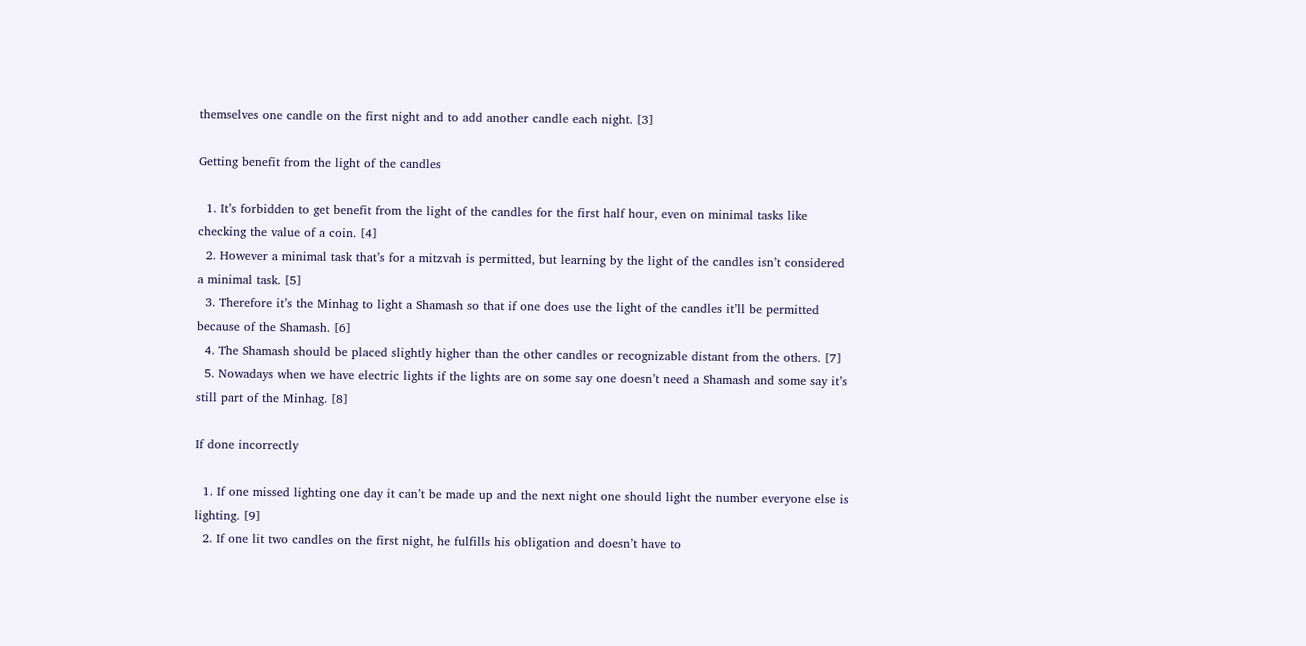themselves one candle on the first night and to add another candle each night. [3]

Getting benefit from the light of the candles

  1. It’s forbidden to get benefit from the light of the candles for the first half hour, even on minimal tasks like checking the value of a coin. [4]
  2. However a minimal task that’s for a mitzvah is permitted, but learning by the light of the candles isn’t considered a minimal task. [5]
  3. Therefore it’s the Minhag to light a Shamash so that if one does use the light of the candles it’ll be permitted because of the Shamash. [6]
  4. The Shamash should be placed slightly higher than the other candles or recognizable distant from the others. [7]
  5. Nowadays when we have electric lights if the lights are on some say one doesn’t need a Shamash and some say it’s still part of the Minhag. [8]

If done incorrectly

  1. If one missed lighting one day it can’t be made up and the next night one should light the number everyone else is lighting. [9]
  2. If one lit two candles on the first night, he fulfills his obligation and doesn’t have to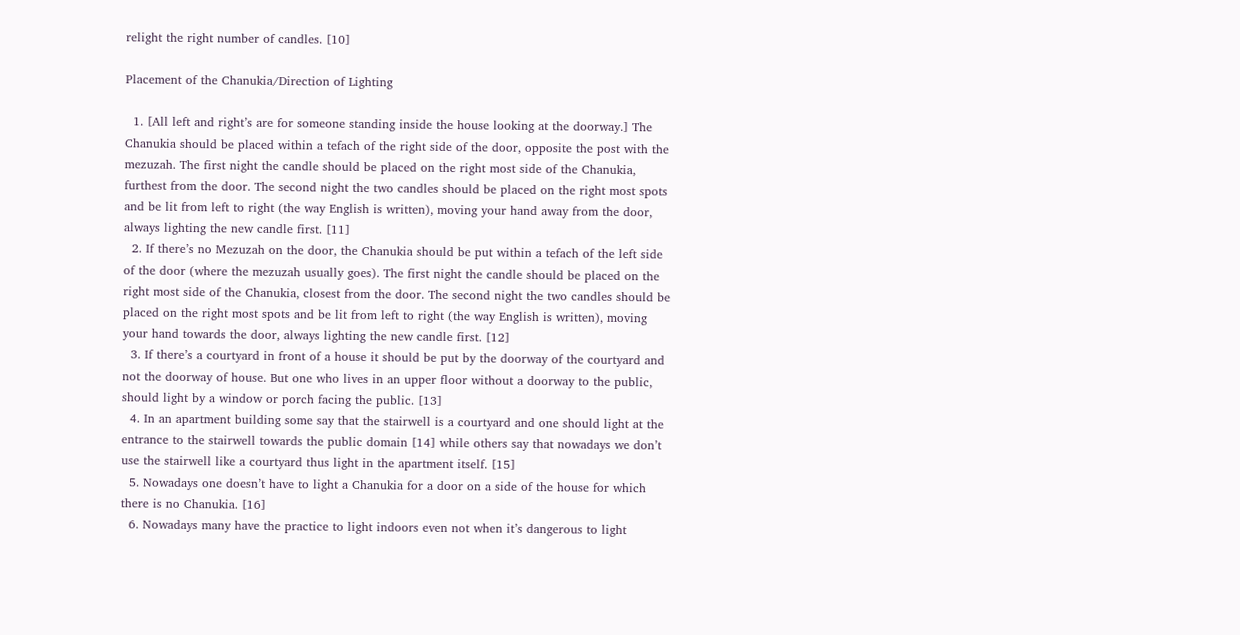relight the right number of candles. [10]

Placement of the Chanukia/Direction of Lighting

  1. [All left and right’s are for someone standing inside the house looking at the doorway.] The Chanukia should be placed within a tefach of the right side of the door, opposite the post with the mezuzah. The first night the candle should be placed on the right most side of the Chanukia, furthest from the door. The second night the two candles should be placed on the right most spots and be lit from left to right (the way English is written), moving your hand away from the door, always lighting the new candle first. [11]
  2. If there’s no Mezuzah on the door, the Chanukia should be put within a tefach of the left side of the door (where the mezuzah usually goes). The first night the candle should be placed on the right most side of the Chanukia, closest from the door. The second night the two candles should be placed on the right most spots and be lit from left to right (the way English is written), moving your hand towards the door, always lighting the new candle first. [12]
  3. If there’s a courtyard in front of a house it should be put by the doorway of the courtyard and not the doorway of house. But one who lives in an upper floor without a doorway to the public, should light by a window or porch facing the public. [13]
  4. In an apartment building some say that the stairwell is a courtyard and one should light at the entrance to the stairwell towards the public domain [14] while others say that nowadays we don’t use the stairwell like a courtyard thus light in the apartment itself. [15]
  5. Nowadays one doesn’t have to light a Chanukia for a door on a side of the house for which there is no Chanukia. [16]
  6. Nowadays many have the practice to light indoors even not when it’s dangerous to light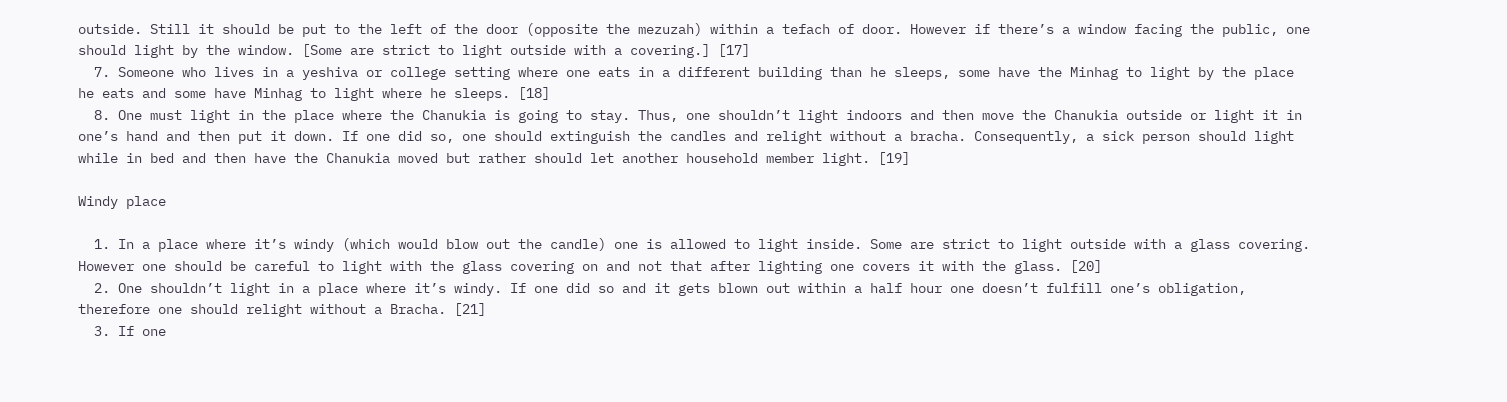outside. Still it should be put to the left of the door (opposite the mezuzah) within a tefach of door. However if there’s a window facing the public, one should light by the window. [Some are strict to light outside with a covering.] [17]
  7. Someone who lives in a yeshiva or college setting where one eats in a different building than he sleeps, some have the Minhag to light by the place he eats and some have Minhag to light where he sleeps. [18]
  8. One must light in the place where the Chanukia is going to stay. Thus, one shouldn’t light indoors and then move the Chanukia outside or light it in one’s hand and then put it down. If one did so, one should extinguish the candles and relight without a bracha. Consequently, a sick person should light while in bed and then have the Chanukia moved but rather should let another household member light. [19]

Windy place

  1. In a place where it’s windy (which would blow out the candle) one is allowed to light inside. Some are strict to light outside with a glass covering. However one should be careful to light with the glass covering on and not that after lighting one covers it with the glass. [20]
  2. One shouldn’t light in a place where it’s windy. If one did so and it gets blown out within a half hour one doesn’t fulfill one’s obligation, therefore one should relight without a Bracha. [21]
  3. If one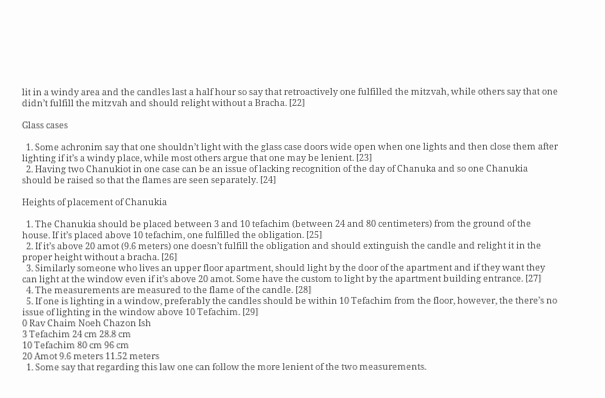lit in a windy area and the candles last a half hour so say that retroactively one fulfilled the mitzvah, while others say that one didn’t fulfill the mitzvah and should relight without a Bracha. [22]

Glass cases

  1. Some achronim say that one shouldn’t light with the glass case doors wide open when one lights and then close them after lighting if it’s a windy place, while most others argue that one may be lenient. [23]
  2. Having two Chanukiot in one case can be an issue of lacking recognition of the day of Chanuka and so one Chanukia should be raised so that the flames are seen separately. [24]

Heights of placement of Chanukia

  1. The Chanukia should be placed between 3 and 10 tefachim (between 24 and 80 centimeters) from the ground of the house. If it’s placed above 10 tefachim, one fulfilled the obligation. [25]
  2. If it’s above 20 amot (9.6 meters) one doesn’t fulfill the obligation and should extinguish the candle and relight it in the proper height without a bracha. [26]
  3. Similarly someone who lives an upper floor apartment, should light by the door of the apartment and if they want they can light at the window even if it’s above 20 amot. Some have the custom to light by the apartment building entrance. [27]
  4. The measurements are measured to the flame of the candle. [28]
  5. If one is lighting in a window, preferably the candles should be within 10 Tefachim from the floor, however, the there’s no issue of lighting in the window above 10 Tefachim. [29]
0 Rav Chaim Noeh Chazon Ish
3 Tefachim 24 cm 28.8 cm
10 Tefachim 80 cm 96 cm
20 Amot 9.6 meters 11.52 meters
  1. Some say that regarding this law one can follow the more lenient of the two measurements.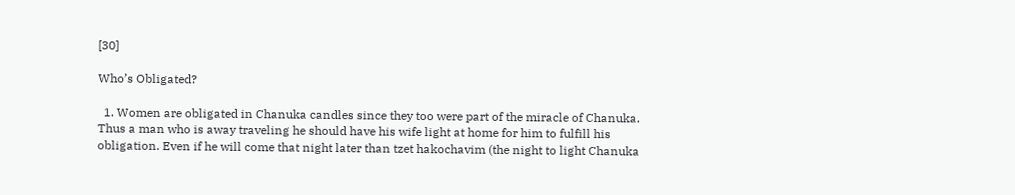[30]

Who’s Obligated?

  1. Women are obligated in Chanuka candles since they too were part of the miracle of Chanuka. Thus a man who is away traveling he should have his wife light at home for him to fulfill his obligation. Even if he will come that night later than tzet hakochavim (the night to light Chanuka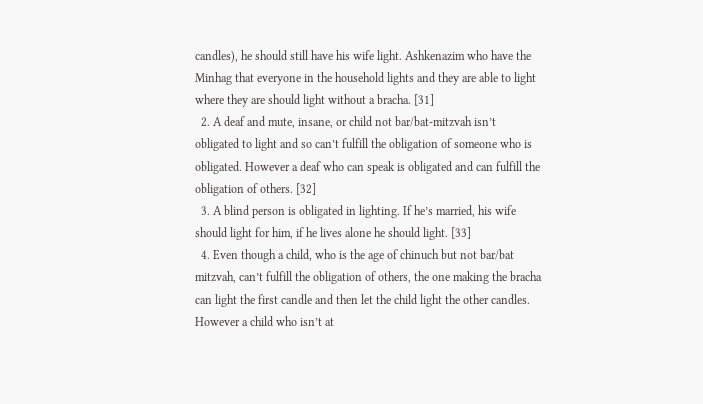candles), he should still have his wife light. Ashkenazim who have the Minhag that everyone in the household lights and they are able to light where they are should light without a bracha. [31]
  2. A deaf and mute, insane, or child not bar/bat-mitzvah isn’t obligated to light and so can’t fulfill the obligation of someone who is obligated. However a deaf who can speak is obligated and can fulfill the obligation of others. [32]
  3. A blind person is obligated in lighting. If he’s married, his wife should light for him, if he lives alone he should light. [33]
  4. Even though a child, who is the age of chinuch but not bar/bat mitzvah, can’t fulfill the obligation of others, the one making the bracha can light the first candle and then let the child light the other candles. However a child who isn’t at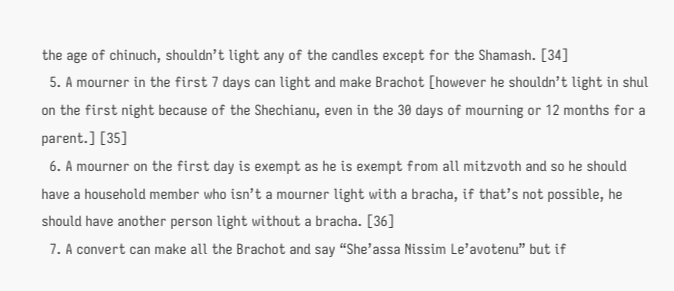the age of chinuch, shouldn’t light any of the candles except for the Shamash. [34]
  5. A mourner in the first 7 days can light and make Brachot [however he shouldn’t light in shul on the first night because of the Shechianu, even in the 30 days of mourning or 12 months for a parent.] [35]
  6. A mourner on the first day is exempt as he is exempt from all mitzvoth and so he should have a household member who isn’t a mourner light with a bracha, if that’s not possible, he should have another person light without a bracha. [36]
  7. A convert can make all the Brachot and say “She’assa Nissim Le’avotenu” but if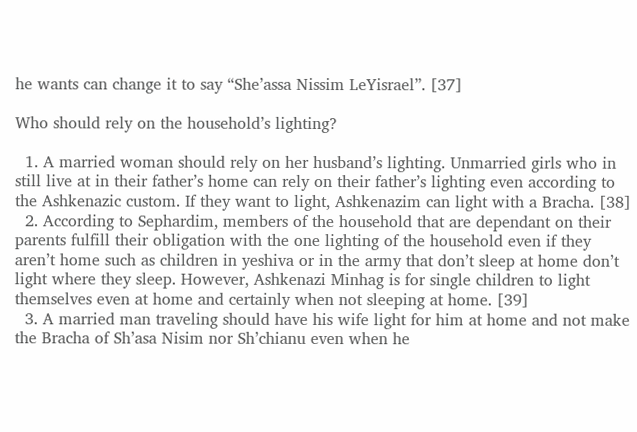he wants can change it to say “She’assa Nissim LeYisrael”. [37]

Who should rely on the household’s lighting?

  1. A married woman should rely on her husband’s lighting. Unmarried girls who in still live at in their father’s home can rely on their father’s lighting even according to the Ashkenazic custom. If they want to light, Ashkenazim can light with a Bracha. [38]
  2. According to Sephardim, members of the household that are dependant on their parents fulfill their obligation with the one lighting of the household even if they aren’t home such as children in yeshiva or in the army that don’t sleep at home don’t light where they sleep. However, Ashkenazi Minhag is for single children to light themselves even at home and certainly when not sleeping at home. [39]
  3. A married man traveling should have his wife light for him at home and not make the Bracha of Sh’asa Nisim nor Sh’chianu even when he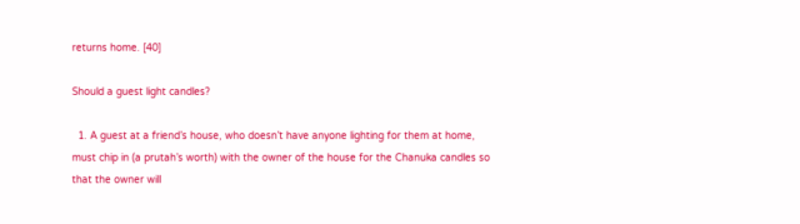returns home. [40]

Should a guest light candles?

  1. A guest at a friend’s house, who doesn’t have anyone lighting for them at home, must chip in (a prutah’s worth) with the owner of the house for the Chanuka candles so that the owner will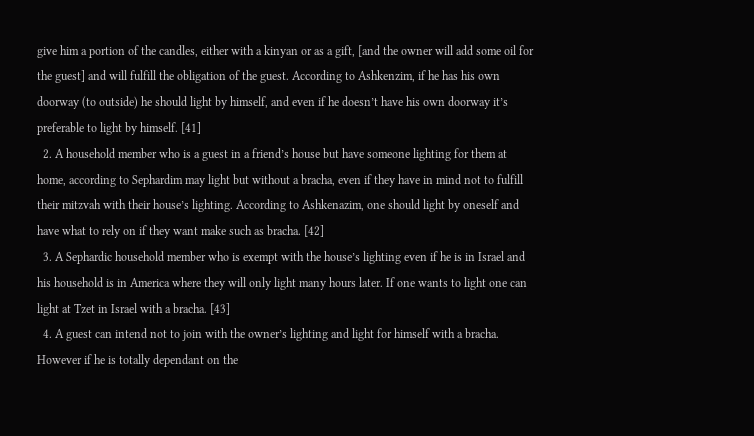give him a portion of the candles, either with a kinyan or as a gift, [and the owner will add some oil for the guest] and will fulfill the obligation of the guest. According to Ashkenzim, if he has his own doorway (to outside) he should light by himself, and even if he doesn’t have his own doorway it’s preferable to light by himself. [41]
  2. A household member who is a guest in a friend’s house but have someone lighting for them at home, according to Sephardim may light but without a bracha, even if they have in mind not to fulfill their mitzvah with their house’s lighting. According to Ashkenazim, one should light by oneself and have what to rely on if they want make such as bracha. [42]
  3. A Sephardic household member who is exempt with the house’s lighting even if he is in Israel and his household is in America where they will only light many hours later. If one wants to light one can light at Tzet in Israel with a bracha. [43]
  4. A guest can intend not to join with the owner’s lighting and light for himself with a bracha. However if he is totally dependant on the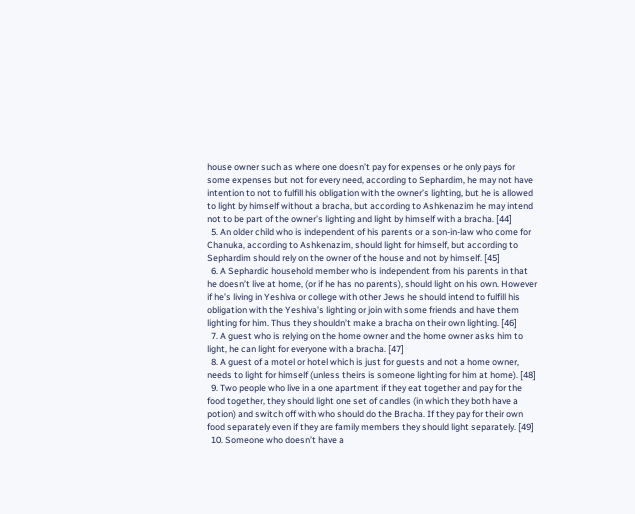house owner such as where one doesn’t pay for expenses or he only pays for some expenses but not for every need, according to Sephardim, he may not have intention to not to fulfill his obligation with the owner’s lighting, but he is allowed to light by himself without a bracha, but according to Ashkenazim he may intend not to be part of the owner’s lighting and light by himself with a bracha. [44]
  5. An older child who is independent of his parents or a son-in-law who come for Chanuka, according to Ashkenazim, should light for himself, but according to Sephardim should rely on the owner of the house and not by himself. [45]
  6. A Sephardic household member who is independent from his parents in that he doesn’t live at home, (or if he has no parents), should light on his own. However if he’s living in Yeshiva or college with other Jews he should intend to fulfill his obligation with the Yeshiva’s lighting or join with some friends and have them lighting for him. Thus they shouldn’t make a bracha on their own lighting. [46]
  7. A guest who is relying on the home owner and the home owner asks him to light, he can light for everyone with a bracha. [47]
  8. A guest of a motel or hotel which is just for guests and not a home owner, needs to light for himself (unless theirs is someone lighting for him at home). [48]
  9. Two people who live in a one apartment if they eat together and pay for the food together, they should light one set of candles (in which they both have a potion) and switch off with who should do the Bracha. If they pay for their own food separately even if they are family members they should light separately. [49]
  10. Someone who doesn’t have a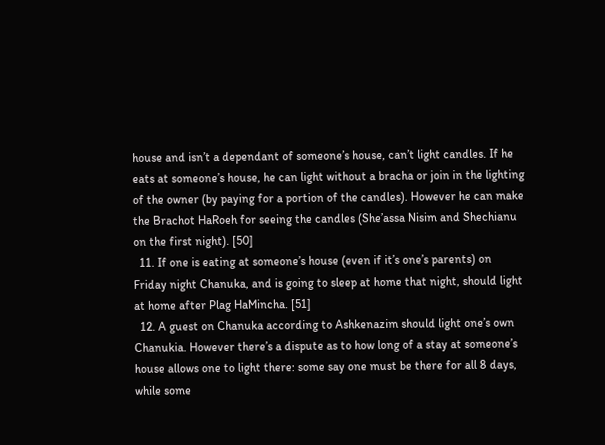house and isn’t a dependant of someone’s house, can’t light candles. If he eats at someone’s house, he can light without a bracha or join in the lighting of the owner (by paying for a portion of the candles). However he can make the Brachot HaRoeh for seeing the candles (She’assa Nisim and Shechianu on the first night). [50]
  11. If one is eating at someone’s house (even if it’s one’s parents) on Friday night Chanuka, and is going to sleep at home that night, should light at home after Plag HaMincha. [51]
  12. A guest on Chanuka according to Ashkenazim should light one’s own Chanukia. However there’s a dispute as to how long of a stay at someone’s house allows one to light there: some say one must be there for all 8 days, while some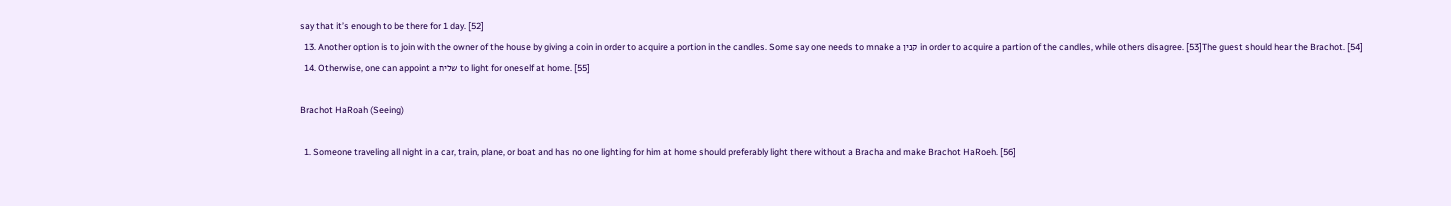say that it’s enough to be there for 1 day. [52]
  13. Another option is to join with the owner of the house by giving a coin in order to acquire a portion in the candles. Some say one needs to mnake a קנין in order to acquire a partion of the candles, while others disagree. [53]The guest should hear the Brachot. [54]
  14. Otherwise, one can appoint a שליח to light for oneself at home. [55]

Brachot HaRoah (Seeing)

  1. Someone traveling all night in a car, train, plane, or boat and has no one lighting for him at home should preferably light there without a Bracha and make Brachot HaRoeh. [56]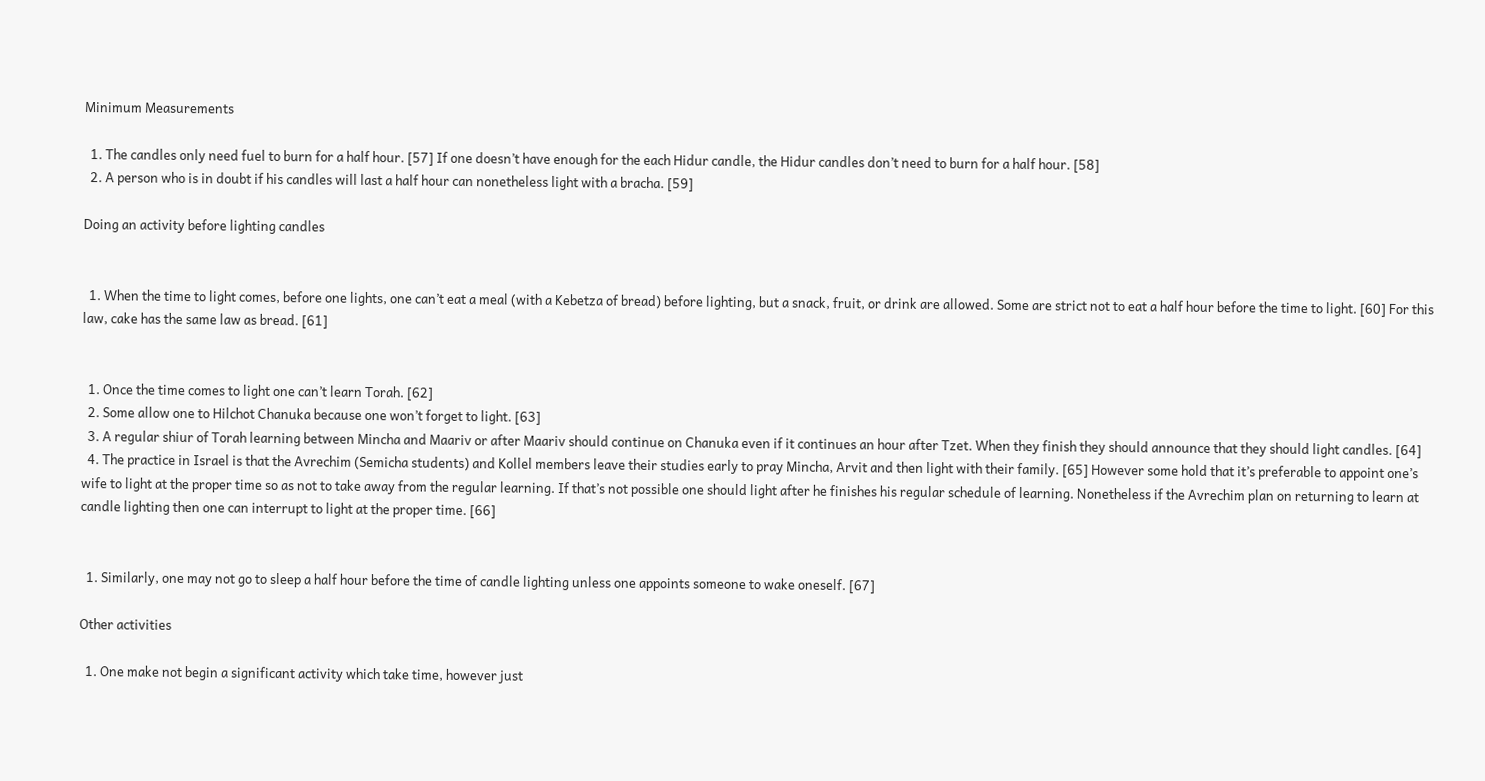Minimum Measurements

  1. The candles only need fuel to burn for a half hour. [57] If one doesn’t have enough for the each Hidur candle, the Hidur candles don’t need to burn for a half hour. [58]
  2. A person who is in doubt if his candles will last a half hour can nonetheless light with a bracha. [59]

Doing an activity before lighting candles


  1. When the time to light comes, before one lights, one can’t eat a meal (with a Kebetza of bread) before lighting, but a snack, fruit, or drink are allowed. Some are strict not to eat a half hour before the time to light. [60] For this law, cake has the same law as bread. [61]


  1. Once the time comes to light one can’t learn Torah. [62]
  2. Some allow one to Hilchot Chanuka because one won’t forget to light. [63]
  3. A regular shiur of Torah learning between Mincha and Maariv or after Maariv should continue on Chanuka even if it continues an hour after Tzet. When they finish they should announce that they should light candles. [64]
  4. The practice in Israel is that the Avrechim (Semicha students) and Kollel members leave their studies early to pray Mincha, Arvit and then light with their family. [65] However some hold that it’s preferable to appoint one’s wife to light at the proper time so as not to take away from the regular learning. If that’s not possible one should light after he finishes his regular schedule of learning. Nonetheless if the Avrechim plan on returning to learn at candle lighting then one can interrupt to light at the proper time. [66]


  1. Similarly, one may not go to sleep a half hour before the time of candle lighting unless one appoints someone to wake oneself. [67]

Other activities

  1. One make not begin a significant activity which take time, however just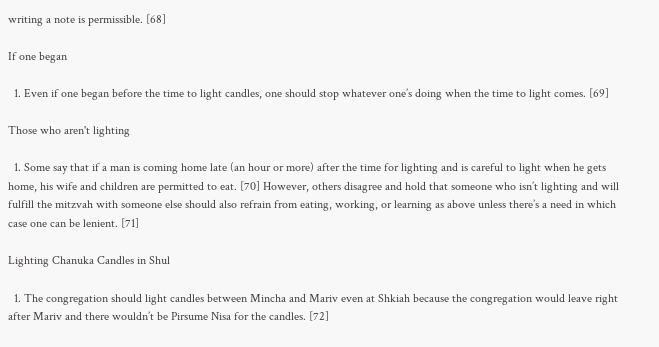writing a note is permissible. [68]

If one began

  1. Even if one began before the time to light candles, one should stop whatever one’s doing when the time to light comes. [69]

Those who aren't lighting

  1. Some say that if a man is coming home late (an hour or more) after the time for lighting and is careful to light when he gets home, his wife and children are permitted to eat. [70] However, others disagree and hold that someone who isn’t lighting and will fulfill the mitzvah with someone else should also refrain from eating, working, or learning as above unless there’s a need in which case one can be lenient. [71]

Lighting Chanuka Candles in Shul

  1. The congregation should light candles between Mincha and Mariv even at Shkiah because the congregation would leave right after Mariv and there wouldn’t be Pirsume Nisa for the candles. [72]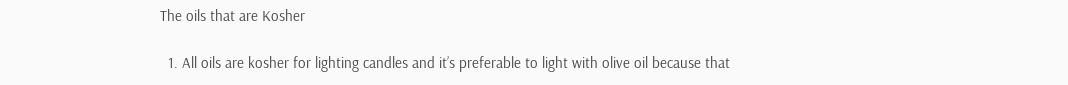The oils that are Kosher

  1. All oils are kosher for lighting candles and it’s preferable to light with olive oil because that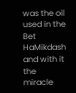was the oil used in the Bet HaMikdash and with it the miracle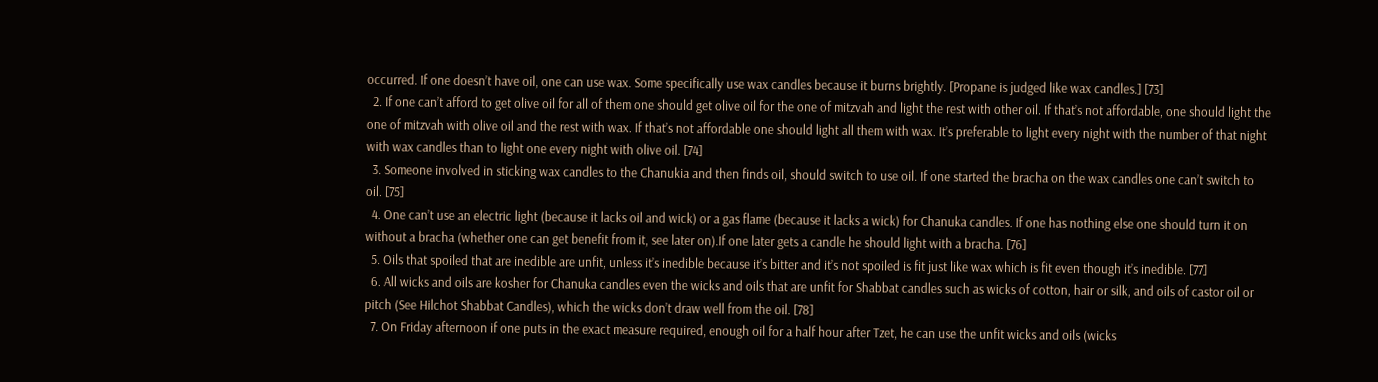occurred. If one doesn’t have oil, one can use wax. Some specifically use wax candles because it burns brightly. [Propane is judged like wax candles.] [73]
  2. If one can’t afford to get olive oil for all of them one should get olive oil for the one of mitzvah and light the rest with other oil. If that’s not affordable, one should light the one of mitzvah with olive oil and the rest with wax. If that’s not affordable one should light all them with wax. It’s preferable to light every night with the number of that night with wax candles than to light one every night with olive oil. [74]
  3. Someone involved in sticking wax candles to the Chanukia and then finds oil, should switch to use oil. If one started the bracha on the wax candles one can’t switch to oil. [75]
  4. One can’t use an electric light (because it lacks oil and wick) or a gas flame (because it lacks a wick) for Chanuka candles. If one has nothing else one should turn it on without a bracha (whether one can get benefit from it, see later on).If one later gets a candle he should light with a bracha. [76]
  5. Oils that spoiled that are inedible are unfit, unless it’s inedible because it’s bitter and it’s not spoiled is fit just like wax which is fit even though it’s inedible. [77]
  6. All wicks and oils are kosher for Chanuka candles even the wicks and oils that are unfit for Shabbat candles such as wicks of cotton, hair or silk, and oils of castor oil or pitch (See Hilchot Shabbat Candles), which the wicks don’t draw well from the oil. [78]
  7. On Friday afternoon if one puts in the exact measure required, enough oil for a half hour after Tzet, he can use the unfit wicks and oils (wicks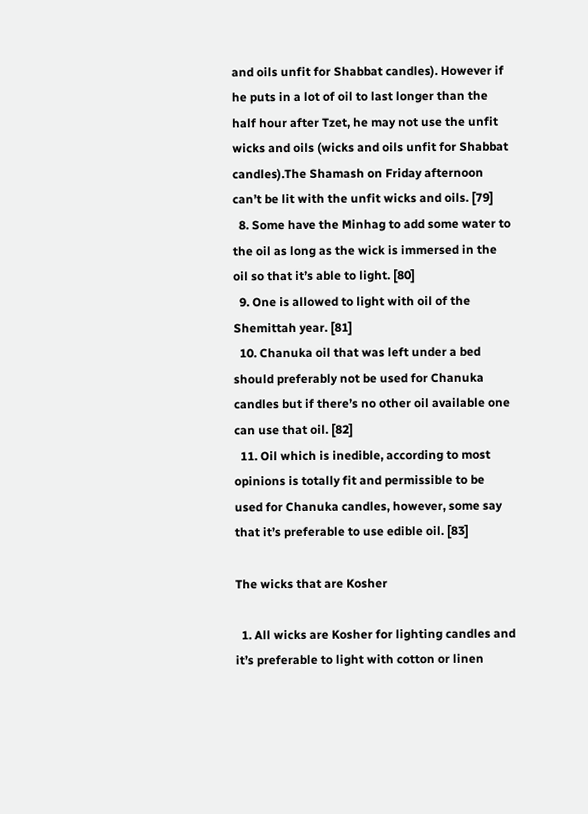and oils unfit for Shabbat candles). However if he puts in a lot of oil to last longer than the half hour after Tzet, he may not use the unfit wicks and oils (wicks and oils unfit for Shabbat candles).The Shamash on Friday afternoon can’t be lit with the unfit wicks and oils. [79]
  8. Some have the Minhag to add some water to the oil as long as the wick is immersed in the oil so that it’s able to light. [80]
  9. One is allowed to light with oil of the Shemittah year. [81]
  10. Chanuka oil that was left under a bed should preferably not be used for Chanuka candles but if there’s no other oil available one can use that oil. [82]
  11. Oil which is inedible, according to most opinions is totally fit and permissible to be used for Chanuka candles, however, some say that it’s preferable to use edible oil. [83]

The wicks that are Kosher

  1. All wicks are Kosher for lighting candles and it’s preferable to light with cotton or linen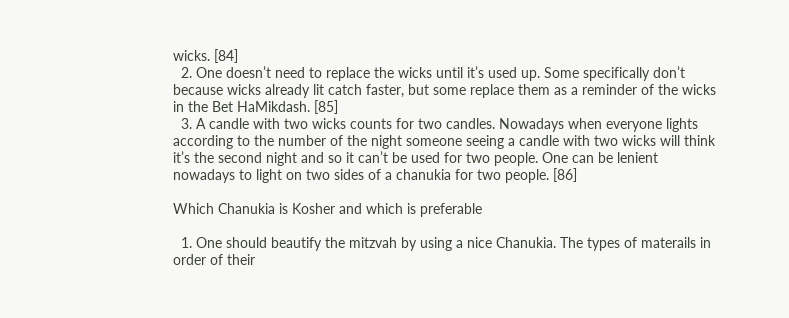wicks. [84]
  2. One doesn’t need to replace the wicks until it’s used up. Some specifically don’t because wicks already lit catch faster, but some replace them as a reminder of the wicks in the Bet HaMikdash. [85]
  3. A candle with two wicks counts for two candles. Nowadays when everyone lights according to the number of the night someone seeing a candle with two wicks will think it’s the second night and so it can’t be used for two people. One can be lenient nowadays to light on two sides of a chanukia for two people. [86]

Which Chanukia is Kosher and which is preferable

  1. One should beautify the mitzvah by using a nice Chanukia. The types of materails in order of their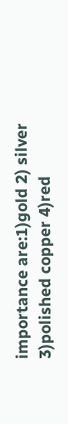importance are:1)gold 2) silver 3)polished copper 4)red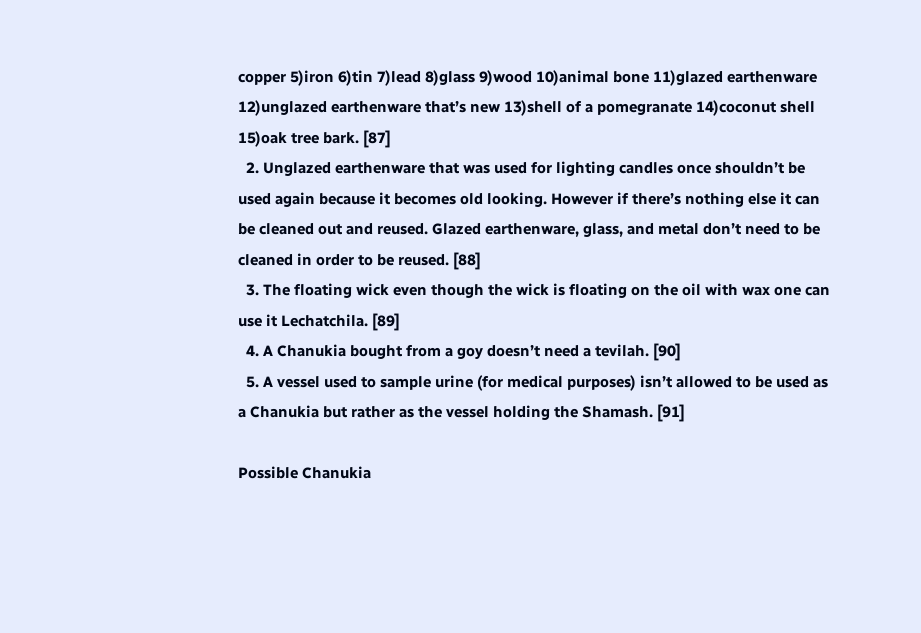copper 5)iron 6)tin 7)lead 8)glass 9)wood 10)animal bone 11)glazed earthenware 12)unglazed earthenware that’s new 13)shell of a pomegranate 14)coconut shell 15)oak tree bark. [87]
  2. Unglazed earthenware that was used for lighting candles once shouldn’t be used again because it becomes old looking. However if there’s nothing else it can be cleaned out and reused. Glazed earthenware, glass, and metal don’t need to be cleaned in order to be reused. [88]
  3. The floating wick even though the wick is floating on the oil with wax one can use it Lechatchila. [89]
  4. A Chanukia bought from a goy doesn’t need a tevilah. [90]
  5. A vessel used to sample urine (for medical purposes) isn’t allowed to be used as a Chanukia but rather as the vessel holding the Shamash. [91]

Possible Chanukia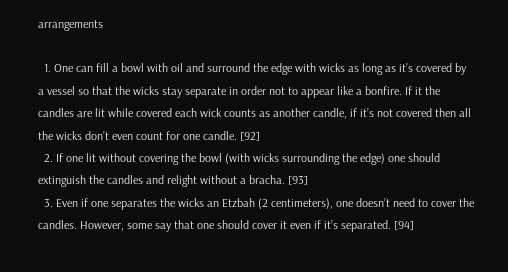arrangements

  1. One can fill a bowl with oil and surround the edge with wicks as long as it’s covered by a vessel so that the wicks stay separate in order not to appear like a bonfire. If it the candles are lit while covered each wick counts as another candle, if it’s not covered then all the wicks don’t even count for one candle. [92]
  2. If one lit without covering the bowl (with wicks surrounding the edge) one should extinguish the candles and relight without a bracha. [93]
  3. Even if one separates the wicks an Etzbah (2 centimeters), one doesn’t need to cover the candles. However, some say that one should cover it even if it’s separated. [94]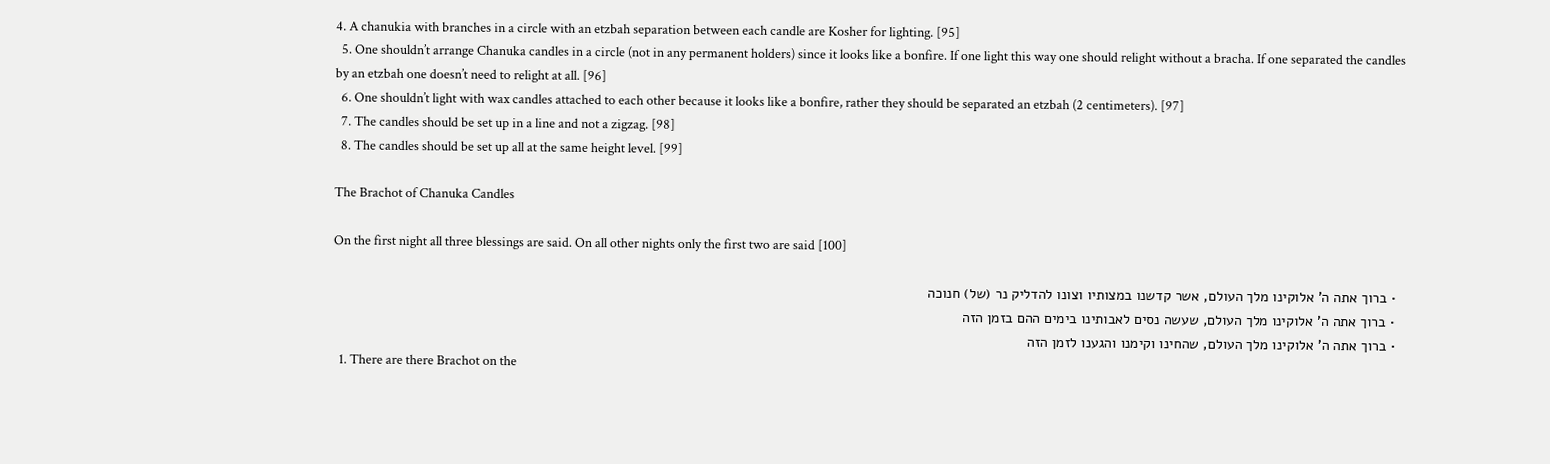4. A chanukia with branches in a circle with an etzbah separation between each candle are Kosher for lighting. [95]
  5. One shouldn’t arrange Chanuka candles in a circle (not in any permanent holders) since it looks like a bonfire. If one light this way one should relight without a bracha. If one separated the candles by an etzbah one doesn’t need to relight at all. [96]
  6. One shouldn’t light with wax candles attached to each other because it looks like a bonfire, rather they should be separated an etzbah (2 centimeters). [97]
  7. The candles should be set up in a line and not a zigzag. [98]
  8. The candles should be set up all at the same height level. [99]

The Brachot of Chanuka Candles

On the first night all three blessings are said. On all other nights only the first two are said [100]

  • ברוך אתה ה' אלוקינו מלך העולם, אשר קדשנו במצותיו וצונו להדליק נר (של) חנוכה
  • ברוך אתה ה' אלוקינו מלך העולם, שעשה נסים לאבותינו בימים ההם בזמן הזה
  • ברוך אתה ה' אלוקינו מלך העולם, שהחינו וקימנו והגענו לזמן הזה
  1. There are there Brachot on the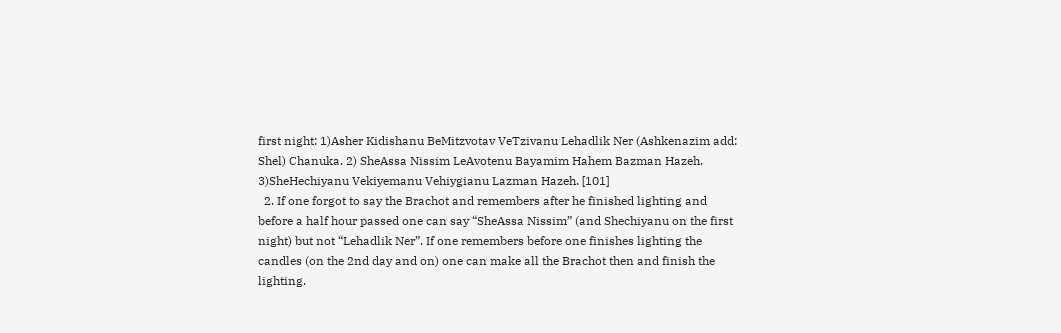first night: 1)Asher Kidishanu BeMitzvotav VeTzivanu Lehadlik Ner (Ashkenazim add: Shel) Chanuka. 2) SheAssa Nissim LeAvotenu Bayamim Hahem Bazman Hazeh. 3)SheHechiyanu Vekiyemanu Vehiygianu Lazman Hazeh. [101]
  2. If one forgot to say the Brachot and remembers after he finished lighting and before a half hour passed one can say “SheAssa Nissim” (and Shechiyanu on the first night) but not “Lehadlik Ner”. If one remembers before one finishes lighting the candles (on the 2nd day and on) one can make all the Brachot then and finish the lighting.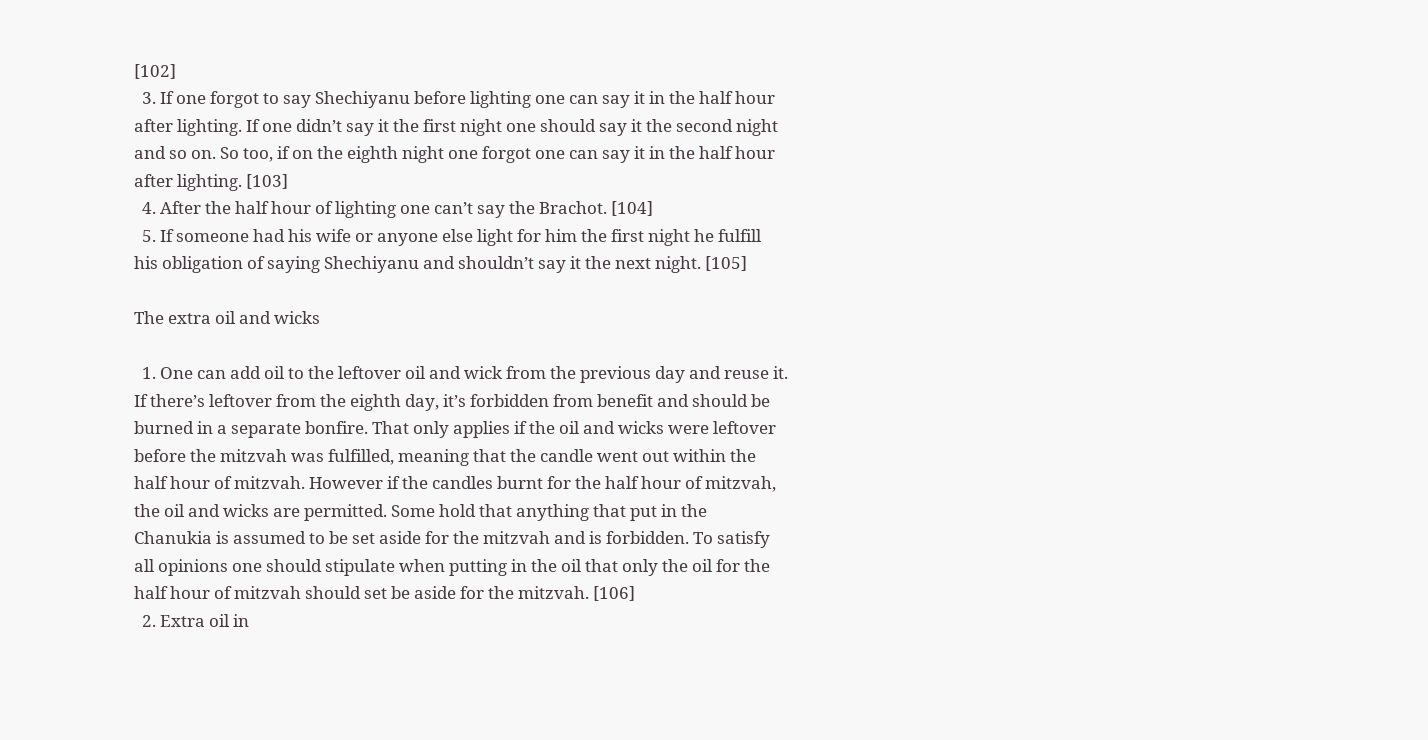[102]
  3. If one forgot to say Shechiyanu before lighting one can say it in the half hour after lighting. If one didn’t say it the first night one should say it the second night and so on. So too, if on the eighth night one forgot one can say it in the half hour after lighting. [103]
  4. After the half hour of lighting one can’t say the Brachot. [104]
  5. If someone had his wife or anyone else light for him the first night he fulfill his obligation of saying Shechiyanu and shouldn’t say it the next night. [105]

The extra oil and wicks

  1. One can add oil to the leftover oil and wick from the previous day and reuse it. If there’s leftover from the eighth day, it’s forbidden from benefit and should be burned in a separate bonfire. That only applies if the oil and wicks were leftover before the mitzvah was fulfilled, meaning that the candle went out within the half hour of mitzvah. However if the candles burnt for the half hour of mitzvah, the oil and wicks are permitted. Some hold that anything that put in the Chanukia is assumed to be set aside for the mitzvah and is forbidden. To satisfy all opinions one should stipulate when putting in the oil that only the oil for the half hour of mitzvah should set be aside for the mitzvah. [106]
  2. Extra oil in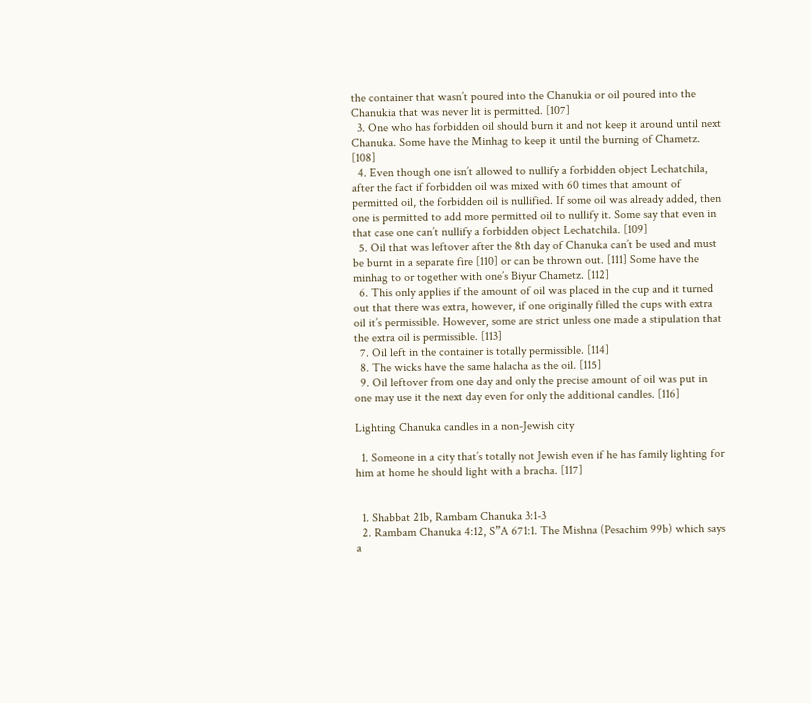the container that wasn’t poured into the Chanukia or oil poured into the Chanukia that was never lit is permitted. [107]
  3. One who has forbidden oil should burn it and not keep it around until next Chanuka. Some have the Minhag to keep it until the burning of Chametz. [108]
  4. Even though one isn’t allowed to nullify a forbidden object Lechatchila, after the fact if forbidden oil was mixed with 60 times that amount of permitted oil, the forbidden oil is nullified. If some oil was already added, then one is permitted to add more permitted oil to nullify it. Some say that even in that case one can’t nullify a forbidden object Lechatchila. [109]
  5. Oil that was leftover after the 8th day of Chanuka can’t be used and must be burnt in a separate fire [110] or can be thrown out. [111] Some have the minhag to or together with one’s Biyur Chametz. [112]
  6. This only applies if the amount of oil was placed in the cup and it turned out that there was extra, however, if one originally filled the cups with extra oil it’s permissible. However, some are strict unless one made a stipulation that the extra oil is permissible. [113]
  7. Oil left in the container is totally permissible. [114]
  8. The wicks have the same halacha as the oil. [115]
  9. Oil leftover from one day and only the precise amount of oil was put in one may use it the next day even for only the additional candles. [116]

Lighting Chanuka candles in a non-Jewish city

  1. Someone in a city that’s totally not Jewish even if he has family lighting for him at home he should light with a bracha. [117]


  1. Shabbat 21b, Rambam Chanuka 3:1-3
  2. Rambam Chanuka 4:12, S”A 671:1. The Mishna (Pesachim 99b) which says a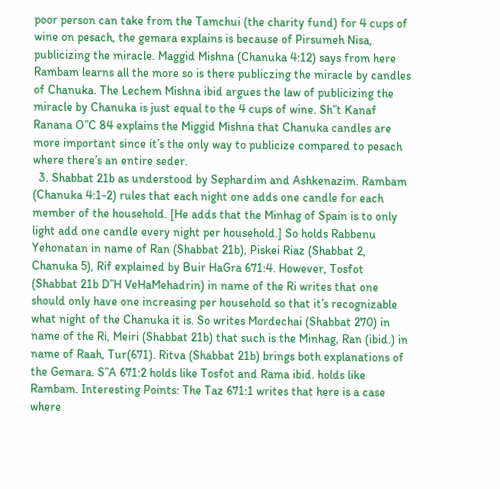poor person can take from the Tamchui (the charity fund) for 4 cups of wine on pesach, the gemara explains is because of Pirsumeh Nisa, publicizing the miracle. Maggid Mishna (Chanuka 4:12) says from here Rambam learns all the more so is there publiczing the miracle by candles of Chanuka. The Lechem Mishna ibid argues the law of publicizing the miracle by Chanuka is just equal to the 4 cups of wine. Sh”t Kanaf Ranana O”C 84 explains the Miggid Mishna that Chanuka candles are more important since it’s the only way to publicize compared to pesach where there’s an entire seder.
  3. Shabbat 21b as understood by Sephardim and Ashkenazim. Rambam (Chanuka 4:1-2) rules that each night one adds one candle for each member of the household. [He adds that the Minhag of Spain is to only light add one candle every night per household.] So holds Rabbenu Yehonatan in name of Ran (Shabbat 21b), Piskei Riaz (Shabbat 2, Chanuka 5), Rif explained by Buir HaGra 671:4. However, Tosfot (Shabbat 21b D”H VeHaMehadrin) in name of the Ri writes that one should only have one increasing per household so that it’s recognizable what night of the Chanuka it is. So writes Mordechai (Shabbat 270) in name of the Ri, Meiri (Shabbat 21b) that such is the Minhag, Ran (ibid.) in name of Raah, Tur(671). Ritva (Shabbat 21b) brings both explanations of the Gemara. S”A 671:2 holds like Tosfot and Rama ibid. holds like Rambam. Interesting Points: The Taz 671:1 writes that here is a case where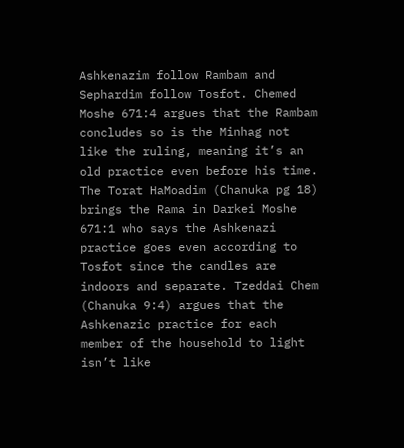Ashkenazim follow Rambam and Sephardim follow Tosfot. Chemed Moshe 671:4 argues that the Rambam concludes so is the Minhag not like the ruling, meaning it’s an old practice even before his time. The Torat HaMoadim (Chanuka pg 18) brings the Rama in Darkei Moshe 671:1 who says the Ashkenazi practice goes even according to Tosfot since the candles are indoors and separate. Tzeddai Chem (Chanuka 9:4) argues that the Ashkenazic practice for each member of the household to light isn’t like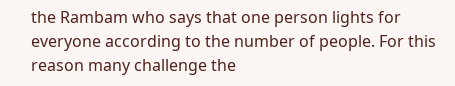the Rambam who says that one person lights for everyone according to the number of people. For this reason many challenge the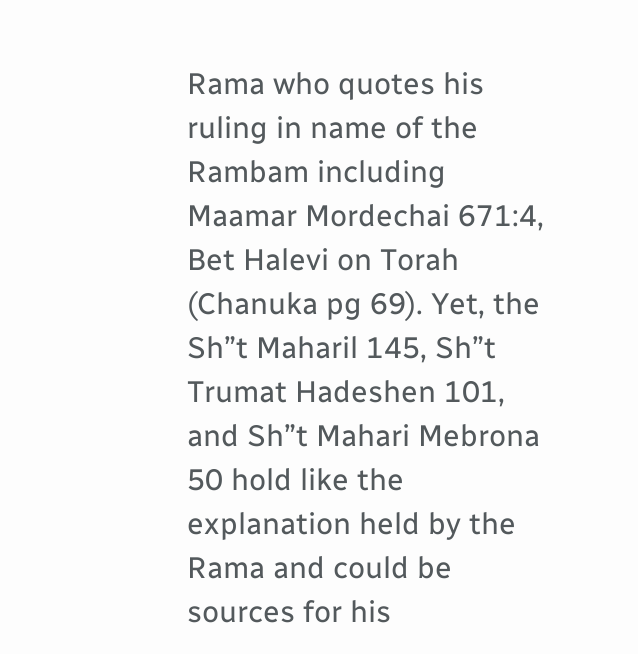Rama who quotes his ruling in name of the Rambam including Maamar Mordechai 671:4, Bet Halevi on Torah (Chanuka pg 69). Yet, the Sh”t Maharil 145, Sh”t Trumat Hadeshen 101, and Sh”t Mahari Mebrona 50 hold like the explanation held by the Rama and could be sources for his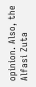opinion. Also, the Alfasi Zuta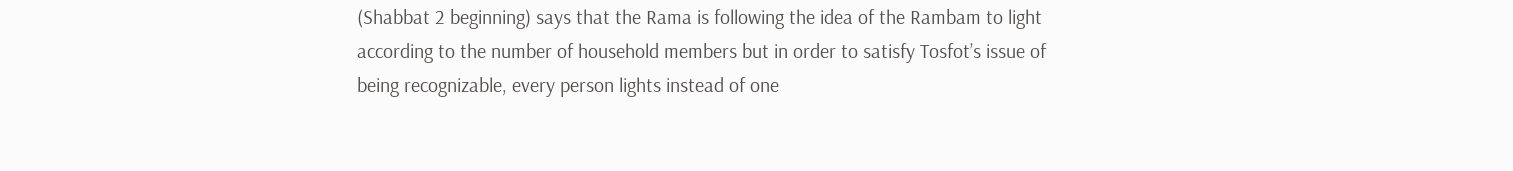(Shabbat 2 beginning) says that the Rama is following the idea of the Rambam to light according to the number of household members but in order to satisfy Tosfot’s issue of being recognizable, every person lights instead of one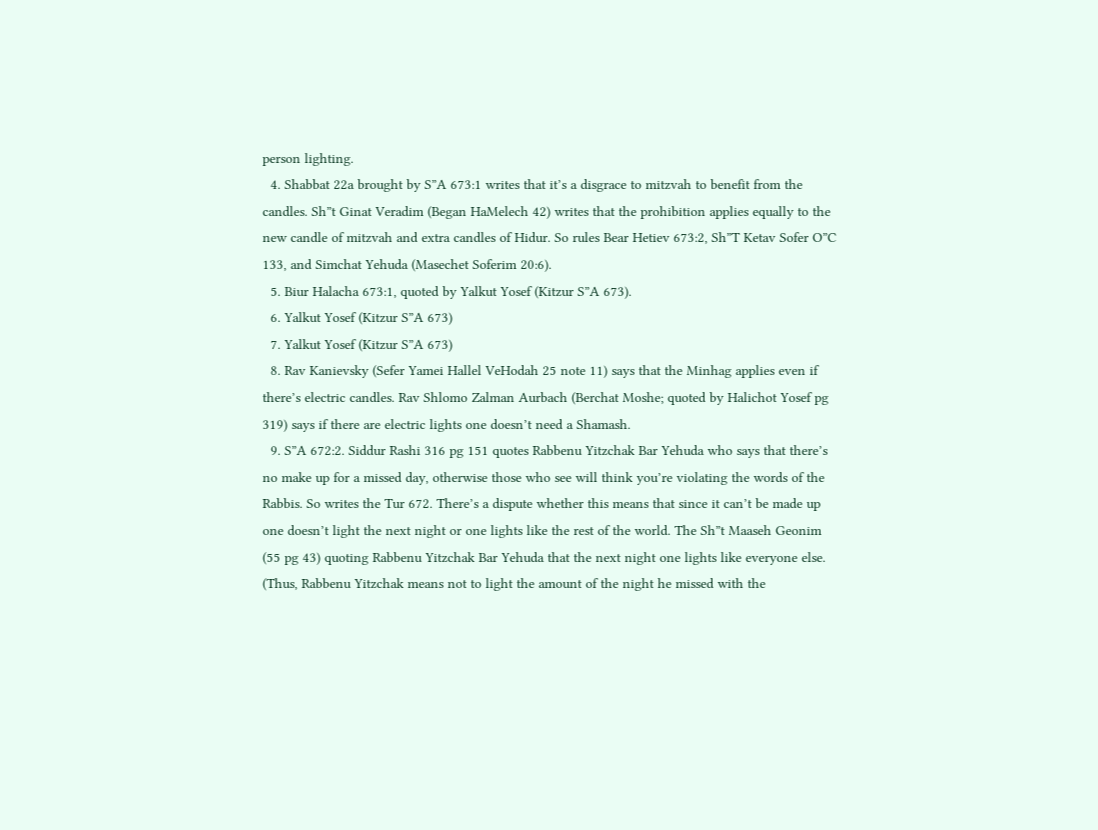person lighting.
  4. Shabbat 22a brought by S”A 673:1 writes that it’s a disgrace to mitzvah to benefit from the candles. Sh”t Ginat Veradim (Began HaMelech 42) writes that the prohibition applies equally to the new candle of mitzvah and extra candles of Hidur. So rules Bear Hetiev 673:2, Sh”T Ketav Sofer O”C 133, and Simchat Yehuda (Masechet Soferim 20:6).
  5. Biur Halacha 673:1, quoted by Yalkut Yosef (Kitzur S”A 673).
  6. Yalkut Yosef (Kitzur S”A 673)
  7. Yalkut Yosef (Kitzur S”A 673)
  8. Rav Kanievsky (Sefer Yamei Hallel VeHodah 25 note 11) says that the Minhag applies even if there’s electric candles. Rav Shlomo Zalman Aurbach (Berchat Moshe; quoted by Halichot Yosef pg 319) says if there are electric lights one doesn’t need a Shamash.
  9. S”A 672:2. Siddur Rashi 316 pg 151 quotes Rabbenu Yitzchak Bar Yehuda who says that there’s no make up for a missed day, otherwise those who see will think you’re violating the words of the Rabbis. So writes the Tur 672. There’s a dispute whether this means that since it can’t be made up one doesn’t light the next night or one lights like the rest of the world. The Sh”t Maaseh Geonim (55 pg 43) quoting Rabbenu Yitzchak Bar Yehuda that the next night one lights like everyone else. (Thus, Rabbenu Yitzchak means not to light the amount of the night he missed with the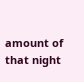amount of that night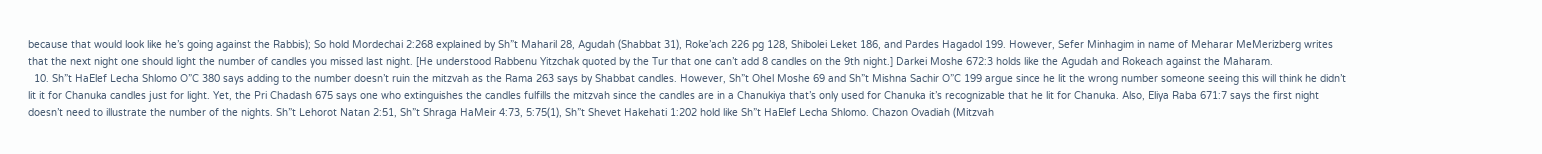because that would look like he’s going against the Rabbis); So hold Mordechai 2:268 explained by Sh”t Maharil 28, Agudah (Shabbat 31), Roke’ach 226 pg 128, Shibolei Leket 186, and Pardes Hagadol 199. However, Sefer Minhagim in name of Meharar MeMerizberg writes that the next night one should light the number of candles you missed last night. [He understood Rabbenu Yitzchak quoted by the Tur that one can’t add 8 candles on the 9th night.] Darkei Moshe 672:3 holds like the Agudah and Rokeach against the Maharam.
  10. Sh”t HaElef Lecha Shlomo O”C 380 says adding to the number doesn’t ruin the mitzvah as the Rama 263 says by Shabbat candles. However, Sh”t Ohel Moshe 69 and Sh”t Mishna Sachir O”C 199 argue since he lit the wrong number someone seeing this will think he didn’t lit it for Chanuka candles just for light. Yet, the Pri Chadash 675 says one who extinguishes the candles fulfills the mitzvah since the candles are in a Chanukiya that’s only used for Chanuka it’s recognizable that he lit for Chanuka. Also, Eliya Raba 671:7 says the first night doesn’t need to illustrate the number of the nights. Sh”t Lehorot Natan 2:51, Sh”t Shraga HaMeir 4:73, 5:75(1), Sh”t Shevet Hakehati 1:202 hold like Sh”t HaElef Lecha Shlomo. Chazon Ovadiah (Mitzvah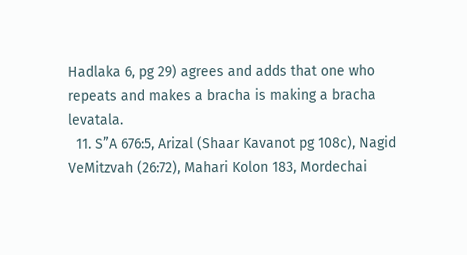Hadlaka 6, pg 29) agrees and adds that one who repeats and makes a bracha is making a bracha levatala.
  11. S”A 676:5, Arizal (Shaar Kavanot pg 108c), Nagid VeMitzvah (26:72), Mahari Kolon 183, Mordechai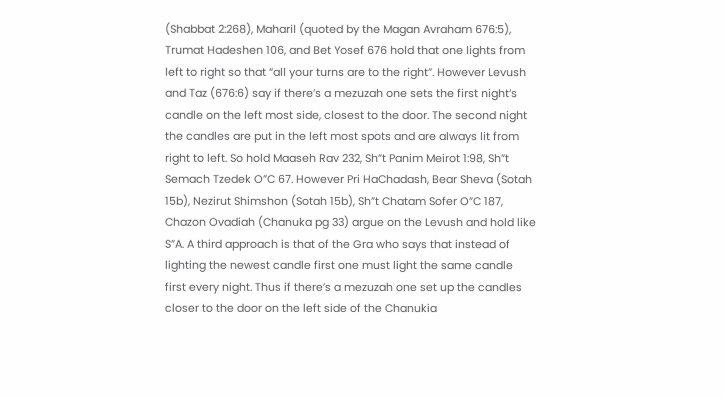(Shabbat 2:268), Maharil (quoted by the Magan Avraham 676:5), Trumat Hadeshen 106, and Bet Yosef 676 hold that one lights from left to right so that “all your turns are to the right”. However Levush and Taz (676:6) say if there’s a mezuzah one sets the first night’s candle on the left most side, closest to the door. The second night the candles are put in the left most spots and are always lit from right to left. So hold Maaseh Rav 232, Sh”t Panim Meirot 1:98, Sh”t Semach Tzedek O”C 67. However Pri HaChadash, Bear Sheva (Sotah 15b), Nezirut Shimshon (Sotah 15b), Sh”t Chatam Sofer O”C 187, Chazon Ovadiah (Chanuka pg 33) argue on the Levush and hold like S”A. A third approach is that of the Gra who says that instead of lighting the newest candle first one must light the same candle first every night. Thus if there’s a mezuzah one set up the candles closer to the door on the left side of the Chanukia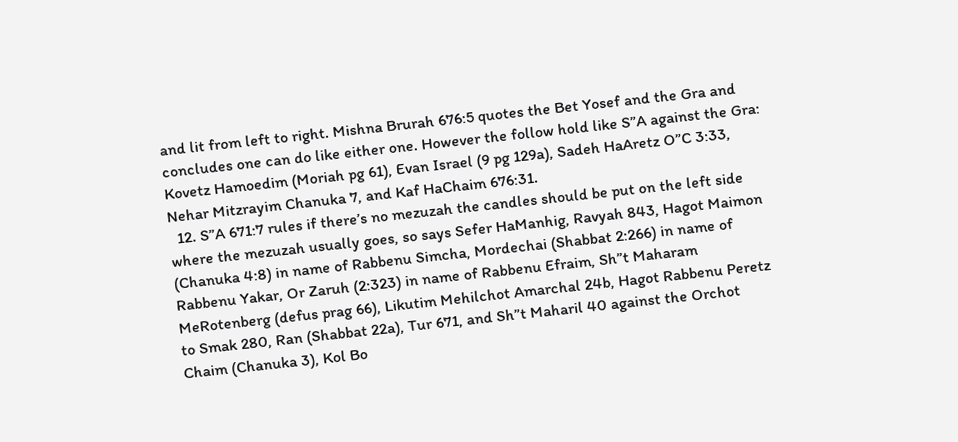and lit from left to right. Mishna Brurah 676:5 quotes the Bet Yosef and the Gra and concludes one can do like either one. However the follow hold like S”A against the Gra: Kovetz Hamoedim (Moriah pg 61), Evan Israel (9 pg 129a), Sadeh HaAretz O”C 3:33, Nehar Mitzrayim Chanuka 7, and Kaf HaChaim 676:31.
  12. S”A 671:7 rules if there’s no mezuzah the candles should be put on the left side where the mezuzah usually goes, so says Sefer HaManhig, Ravyah 843, Hagot Maimon (Chanuka 4:8) in name of Rabbenu Simcha, Mordechai (Shabbat 2:266) in name of Rabbenu Yakar, Or Zaruh (2:323) in name of Rabbenu Efraim, Sh”t Maharam MeRotenberg (defus prag 66), Likutim Mehilchot Amarchal 24b, Hagot Rabbenu Peretz to Smak 280, Ran (Shabbat 22a), Tur 671, and Sh”t Maharil 40 against the Orchot Chaim (Chanuka 3), Kol Bo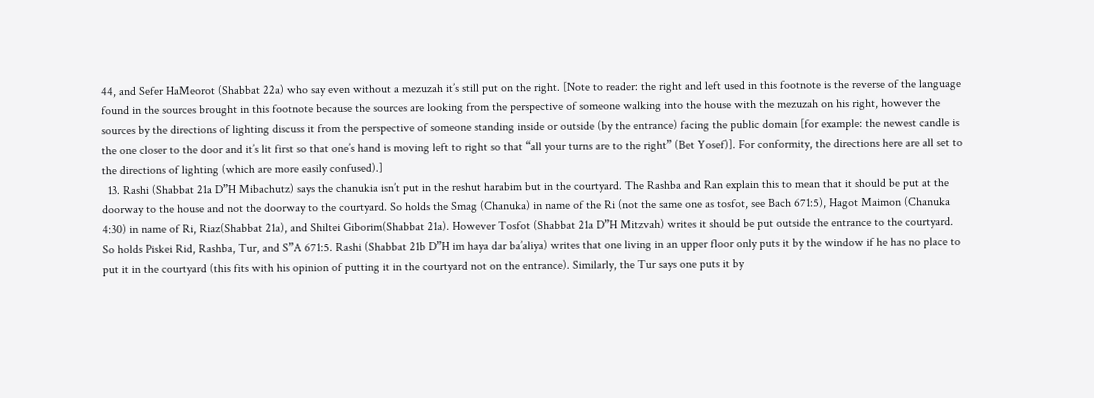44, and Sefer HaMeorot (Shabbat 22a) who say even without a mezuzah it’s still put on the right. [Note to reader: the right and left used in this footnote is the reverse of the language found in the sources brought in this footnote because the sources are looking from the perspective of someone walking into the house with the mezuzah on his right, however the sources by the directions of lighting discuss it from the perspective of someone standing inside or outside (by the entrance) facing the public domain [for example: the newest candle is the one closer to the door and it’s lit first so that one’s hand is moving left to right so that “all your turns are to the right” (Bet Yosef)]. For conformity, the directions here are all set to the directions of lighting (which are more easily confused).]
  13. Rashi (Shabbat 21a D”H Mibachutz) says the chanukia isn’t put in the reshut harabim but in the courtyard. The Rashba and Ran explain this to mean that it should be put at the doorway to the house and not the doorway to the courtyard. So holds the Smag (Chanuka) in name of the Ri (not the same one as tosfot, see Bach 671:5), Hagot Maimon (Chanuka 4:30) in name of Ri, Riaz(Shabbat 21a), and Shiltei Giborim(Shabbat 21a). However Tosfot (Shabbat 21a D”H Mitzvah) writes it should be put outside the entrance to the courtyard. So holds Piskei Rid, Rashba, Tur, and S”A 671:5. Rashi (Shabbat 21b D”H im haya dar ba’aliya) writes that one living in an upper floor only puts it by the window if he has no place to put it in the courtyard (this fits with his opinion of putting it in the courtyard not on the entrance). Similarly, the Tur says one puts it by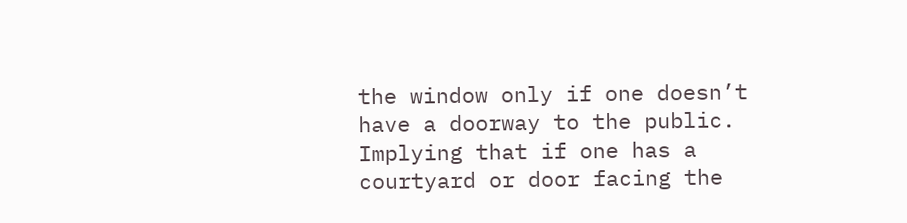the window only if one doesn’t have a doorway to the public. Implying that if one has a courtyard or door facing the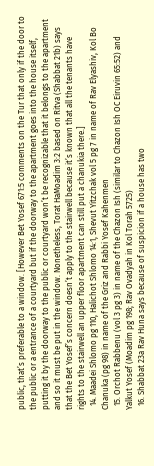public, that’s preferable to a window. [However Bet Yosef 671:5 comments on the Tur that only if the door to the public or a entrance of a courtyard but if the doorway to the apartment goes into the house itself, putting it by the doorway to the public or courtyard won’t be recognizable that it belongs to the apartment and so it must be put in the window. Nonetheless, Torat HaMoadim 3:2 based on Ritva (Shabbat 21b) says that the Bet Yosef’s concern doesn’t apply to the stairwell because it’s known that all the tenants have rights to the stairwell an upper floor apartment can still put a chanukia there.]
  14. Maadei Shlomo pg 110, Halichot Shlomo 14:1, Shevut Yitzchak vol 5 pg 7 in name of Rav Elyashiv, Kol Bo Chanuka (pg 98) in name of the Griz and Rabbi Yosef Kahenmen
  15. Orchot Rabbenu (vol 3 pg 3) in name of the Chazon Ish (similar to Chazon Ish OC Eiruvin 65:52) and Yalkut Yosef (Moadim pg 198; Rav Ovadyah in Kol Torah 5725)
  16. Shabbat 23a Rav Huna says because of suspicion if a house has two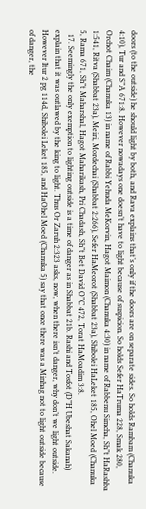doors (to the outside) he should light by both, and Rava explains that’s only if the doors are on separate sides. So holds Rambam (Chanuka 4:10), Tur and S”A 671:8. However nowadays one doesn’t have to light because of suspicion. So holds Sefer HaTruma 228, Smak 280, Orchot Chaim (Chanuka 13) in name of Rabbi Yehuda MeKorvin, Hagot Maimon (Chanuka 4:30) in name of Rabbenu Simcha, Sh”t HaRashba 1:541, Ritva (Shabbat 23a), Meiri, Mordechai (Shabbat 2:266), Sefer HaMeorot (Shabbat 23a), Shibolei HaLeket 185, Ohel Moed (Chanuka 5, Rama 671, Sh”t Maharshal, Hagot Maharikash, Pri Chadash, Sh”t Bet David O”C 472, Torat HaMoadim 3:8.
  17. Seemingly the only exemption to lighting outside is a time of danger as in Shabbat 21b. Rashi and Tosfot (D”H Ubeshat Sakanah) explain that it was outlawed by the king to light. Thus Or Zaruh 2:323 asks, now, when there isn’t danger, why don’t we light outside. However Itur 2 pg 114d, Shibolei Leket 185, and HaOhel Moed (Chanuka 5) say that once there was a Minhag not to light outside because of danger, the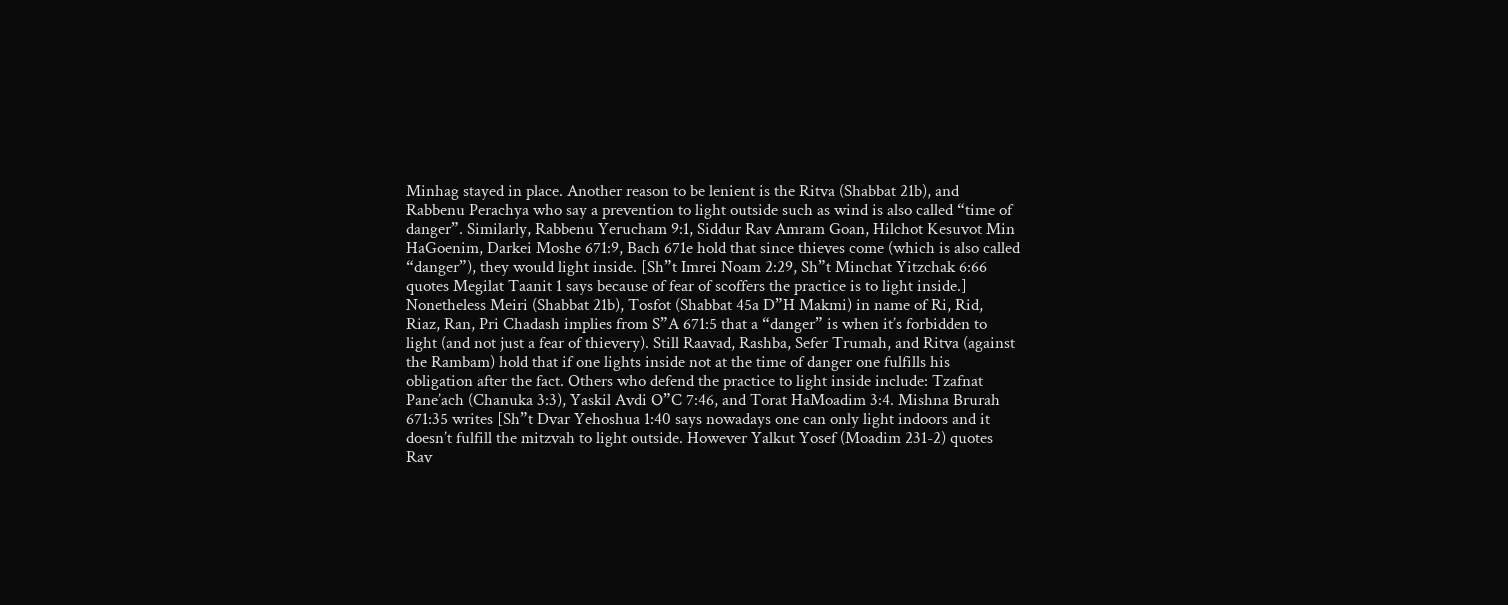Minhag stayed in place. Another reason to be lenient is the Ritva (Shabbat 21b), and Rabbenu Perachya who say a prevention to light outside such as wind is also called “time of danger”. Similarly, Rabbenu Yerucham 9:1, Siddur Rav Amram Goan, Hilchot Kesuvot Min HaGoenim, Darkei Moshe 671:9, Bach 671e hold that since thieves come (which is also called “danger”), they would light inside. [Sh”t Imrei Noam 2:29, Sh”t Minchat Yitzchak 6:66 quotes Megilat Taanit 1 says because of fear of scoffers the practice is to light inside.] Nonetheless Meiri (Shabbat 21b), Tosfot (Shabbat 45a D”H Makmi) in name of Ri, Rid, Riaz, Ran, Pri Chadash implies from S”A 671:5 that a “danger” is when it’s forbidden to light (and not just a fear of thievery). Still Raavad, Rashba, Sefer Trumah, and Ritva (against the Rambam) hold that if one lights inside not at the time of danger one fulfills his obligation after the fact. Others who defend the practice to light inside include: Tzafnat Pane’ach (Chanuka 3:3), Yaskil Avdi O”C 7:46, and Torat HaMoadim 3:4. Mishna Brurah 671:35 writes [Sh”t Dvar Yehoshua 1:40 says nowadays one can only light indoors and it doesn’t fulfill the mitzvah to light outside. However Yalkut Yosef (Moadim 231-2) quotes Rav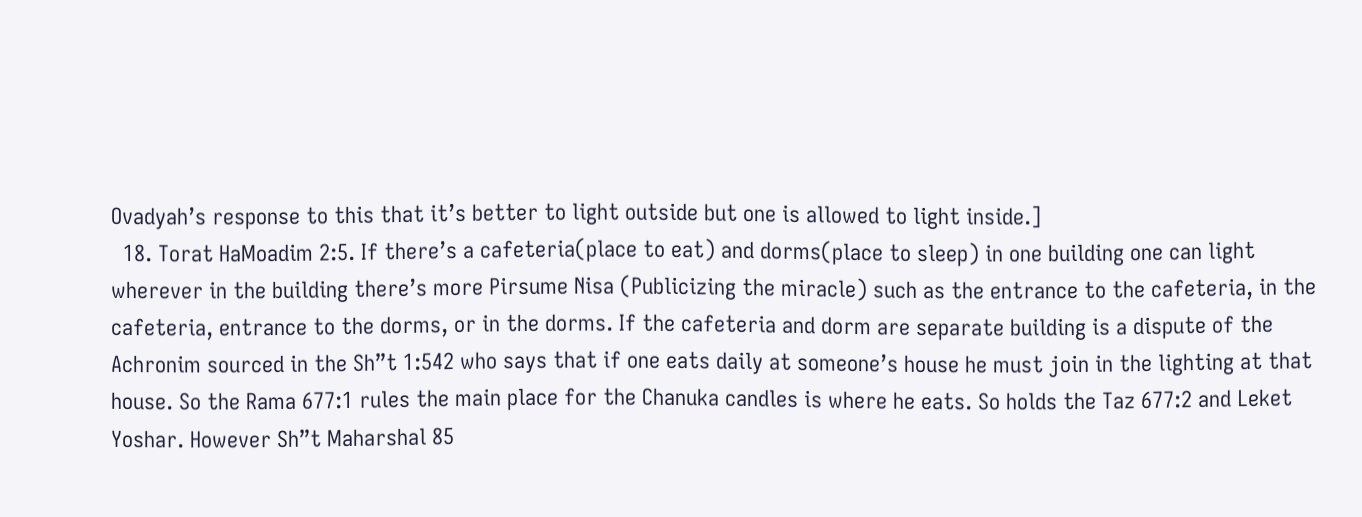Ovadyah’s response to this that it’s better to light outside but one is allowed to light inside.]
  18. Torat HaMoadim 2:5. If there’s a cafeteria(place to eat) and dorms(place to sleep) in one building one can light wherever in the building there’s more Pirsume Nisa (Publicizing the miracle) such as the entrance to the cafeteria, in the cafeteria, entrance to the dorms, or in the dorms. If the cafeteria and dorm are separate building is a dispute of the Achronim sourced in the Sh”t 1:542 who says that if one eats daily at someone’s house he must join in the lighting at that house. So the Rama 677:1 rules the main place for the Chanuka candles is where he eats. So holds the Taz 677:2 and Leket Yoshar. However Sh”t Maharshal 85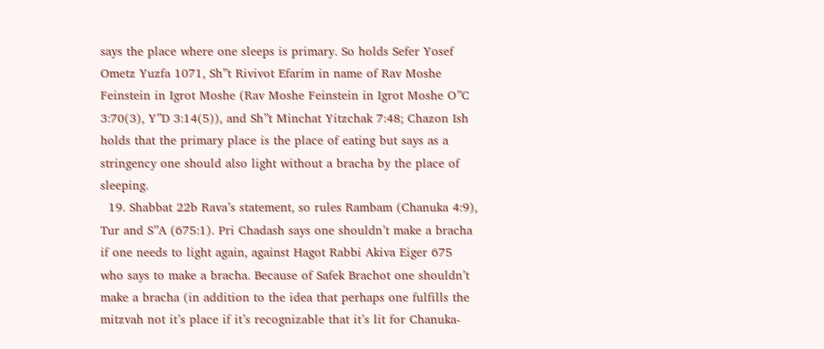says the place where one sleeps is primary. So holds Sefer Yosef Ometz Yuzfa 1071, Sh”t Rivivot Efarim in name of Rav Moshe Feinstein in Igrot Moshe (Rav Moshe Feinstein in Igrot Moshe O”C 3:70(3), Y”D 3:14(5)), and Sh”t Minchat Yitzchak 7:48; Chazon Ish holds that the primary place is the place of eating but says as a stringency one should also light without a bracha by the place of sleeping.
  19. Shabbat 22b Rava’s statement, so rules Rambam (Chanuka 4:9), Tur and S”A (675:1). Pri Chadash says one shouldn’t make a bracha if one needs to light again, against Hagot Rabbi Akiva Eiger 675 who says to make a bracha. Because of Safek Brachot one shouldn’t make a bracha (in addition to the idea that perhaps one fulfills the mitzvah not it’s place if it’s recognizable that it’s lit for Chanuka-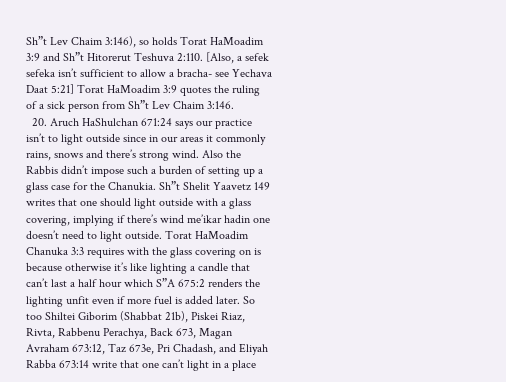Sh”t Lev Chaim 3:146), so holds Torat HaMoadim 3:9 and Sh”t Hitorerut Teshuva 2:110. [Also, a sefek sefeka isn’t sufficient to allow a bracha- see Yechava Daat 5:21] Torat HaMoadim 3:9 quotes the ruling of a sick person from Sh”t Lev Chaim 3:146.
  20. Aruch HaShulchan 671:24 says our practice isn’t to light outside since in our areas it commonly rains, snows and there’s strong wind. Also the Rabbis didn’t impose such a burden of setting up a glass case for the Chanukia. Sh”t Shelit Yaavetz 149 writes that one should light outside with a glass covering, implying if there’s wind me’ikar hadin one doesn’t need to light outside. Torat HaMoadim Chanuka 3:3 requires with the glass covering on is because otherwise it’s like lighting a candle that can’t last a half hour which S”A 675:2 renders the lighting unfit even if more fuel is added later. So too Shiltei Giborim (Shabbat 21b), Piskei Riaz, Rivta, Rabbenu Perachya, Back 673, Magan Avraham 673:12, Taz 673e, Pri Chadash, and Eliyah Rabba 673:14 write that one can’t light in a place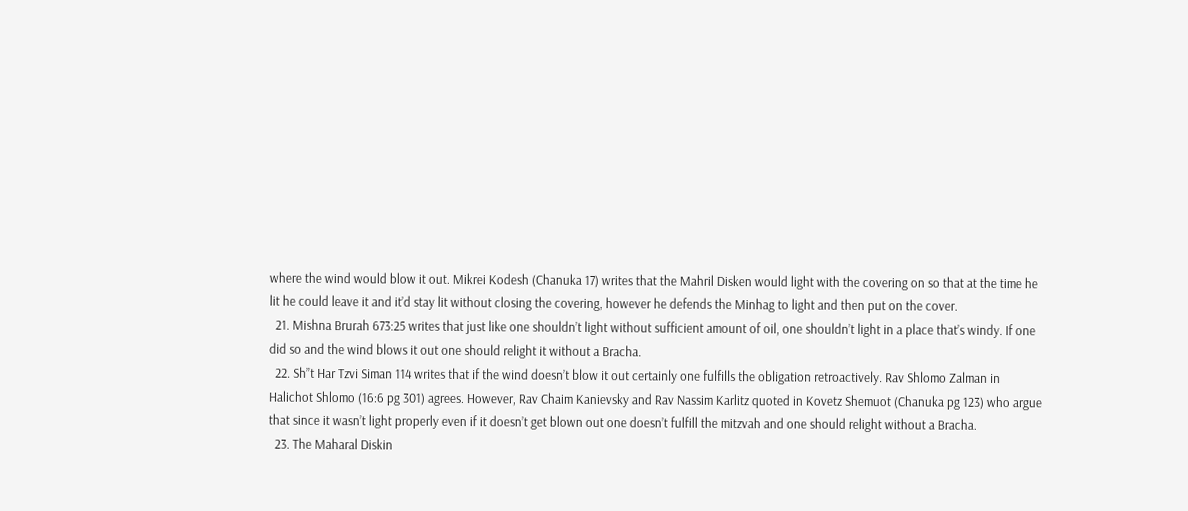where the wind would blow it out. Mikrei Kodesh (Chanuka 17) writes that the Mahril Disken would light with the covering on so that at the time he lit he could leave it and it’d stay lit without closing the covering, however he defends the Minhag to light and then put on the cover.
  21. Mishna Brurah 673:25 writes that just like one shouldn’t light without sufficient amount of oil, one shouldn’t light in a place that’s windy. If one did so and the wind blows it out one should relight it without a Bracha.
  22. Sh”t Har Tzvi Siman 114 writes that if the wind doesn’t blow it out certainly one fulfills the obligation retroactively. Rav Shlomo Zalman in Halichot Shlomo (16:6 pg 301) agrees. However, Rav Chaim Kanievsky and Rav Nassim Karlitz quoted in Kovetz Shemuot (Chanuka pg 123) who argue that since it wasn’t light properly even if it doesn’t get blown out one doesn’t fulfill the mitzvah and one should relight without a Bracha.
  23. The Maharal Diskin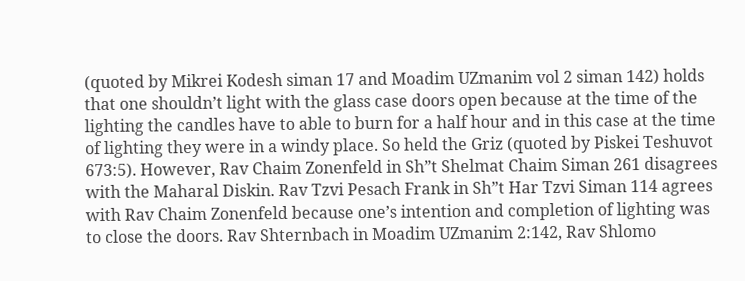(quoted by Mikrei Kodesh siman 17 and Moadim UZmanim vol 2 siman 142) holds that one shouldn’t light with the glass case doors open because at the time of the lighting the candles have to able to burn for a half hour and in this case at the time of lighting they were in a windy place. So held the Griz (quoted by Piskei Teshuvot 673:5). However, Rav Chaim Zonenfeld in Sh”t Shelmat Chaim Siman 261 disagrees with the Maharal Diskin. Rav Tzvi Pesach Frank in Sh”t Har Tzvi Siman 114 agrees with Rav Chaim Zonenfeld because one’s intention and completion of lighting was to close the doors. Rav Shternbach in Moadim UZmanim 2:142, Rav Shlomo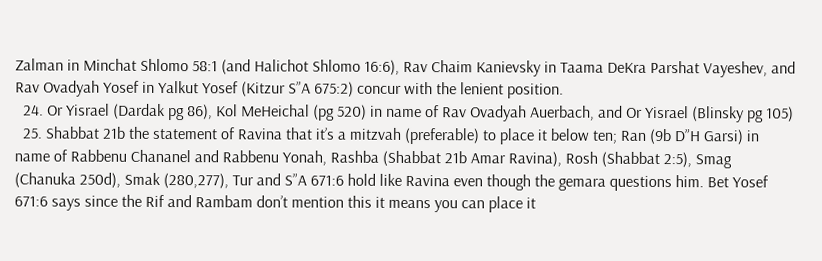Zalman in Minchat Shlomo 58:1 (and Halichot Shlomo 16:6), Rav Chaim Kanievsky in Taama DeKra Parshat Vayeshev, and Rav Ovadyah Yosef in Yalkut Yosef (Kitzur S”A 675:2) concur with the lenient position.
  24. Or Yisrael (Dardak pg 86), Kol MeHeichal (pg 520) in name of Rav Ovadyah Auerbach, and Or Yisrael (Blinsky pg 105)
  25. Shabbat 21b the statement of Ravina that it’s a mitzvah (preferable) to place it below ten; Ran (9b D”H Garsi) in name of Rabbenu Chananel and Rabbenu Yonah, Rashba (Shabbat 21b Amar Ravina), Rosh (Shabbat 2:5), Smag (Chanuka 250d), Smak (280,277), Tur and S”A 671:6 hold like Ravina even though the gemara questions him. Bet Yosef 671:6 says since the Rif and Rambam don’t mention this it means you can place it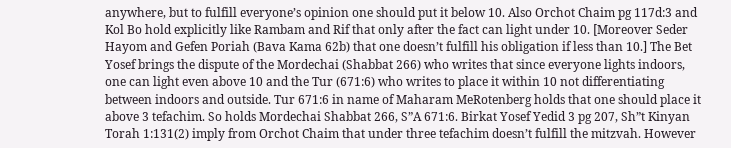anywhere, but to fulfill everyone’s opinion one should put it below 10. Also Orchot Chaim pg 117d:3 and Kol Bo hold explicitly like Rambam and Rif that only after the fact can light under 10. [Moreover Seder Hayom and Gefen Poriah (Bava Kama 62b) that one doesn’t fulfill his obligation if less than 10.] The Bet Yosef brings the dispute of the Mordechai (Shabbat 266) who writes that since everyone lights indoors, one can light even above 10 and the Tur (671:6) who writes to place it within 10 not differentiating between indoors and outside. Tur 671:6 in name of Maharam MeRotenberg holds that one should place it above 3 tefachim. So holds Mordechai Shabbat 266, S”A 671:6. Birkat Yosef Yedid 3 pg 207, Sh”t Kinyan Torah 1:131(2) imply from Orchot Chaim that under three tefachim doesn’t fulfill the mitzvah. However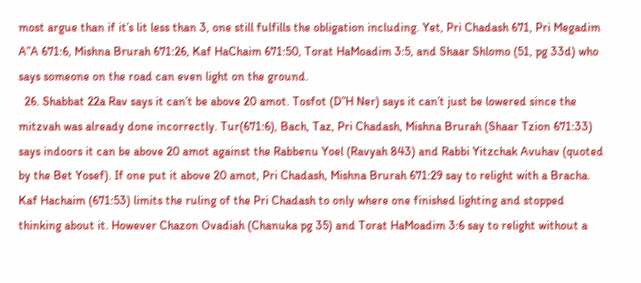most argue than if it’s lit less than 3, one still fulfills the obligation including. Yet, Pri Chadash 671, Pri Megadim A”A 671:6, Mishna Brurah 671:26, Kaf HaChaim 671:50, Torat HaMoadim 3:5, and Shaar Shlomo (51, pg 33d) who says someone on the road can even light on the ground.
  26. Shabbat 22a Rav says it can’t be above 20 amot. Tosfot (D”H Ner) says it can’t just be lowered since the mitzvah was already done incorrectly. Tur(671:6), Bach, Taz, Pri Chadash, Mishna Brurah (Shaar Tzion 671:33) says indoors it can be above 20 amot against the Rabbenu Yoel (Ravyah 843) and Rabbi Yitzchak Avuhav (quoted by the Bet Yosef). If one put it above 20 amot, Pri Chadash, Mishna Brurah 671:29 say to relight with a Bracha. Kaf Hachaim (671:53) limits the ruling of the Pri Chadash to only where one finished lighting and stopped thinking about it. However Chazon Ovadiah (Chanuka pg 35) and Torat HaMoadim 3:6 say to relight without a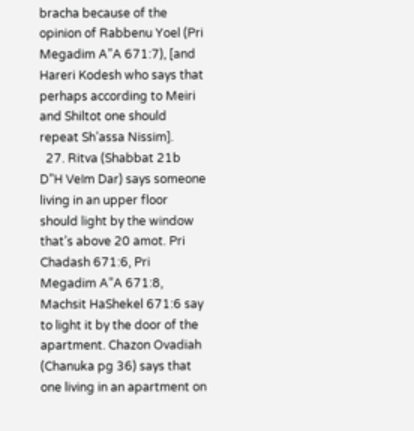bracha because of the opinion of Rabbenu Yoel (Pri Megadim A”A 671:7), [and Hareri Kodesh who says that perhaps according to Meiri and Shiltot one should repeat Sh’assa Nissim].
  27. Ritva (Shabbat 21b D”H VeIm Dar) says someone living in an upper floor should light by the window that’s above 20 amot. Pri Chadash 671:6, Pri Megadim A”A 671:8, Machsit HaShekel 671:6 say to light it by the door of the apartment. Chazon Ovadiah (Chanuka pg 36) says that one living in an apartment on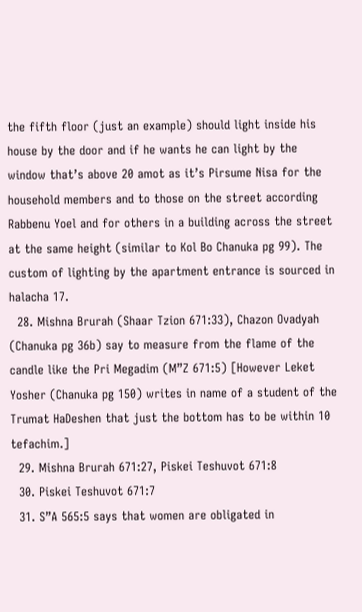the fifth floor (just an example) should light inside his house by the door and if he wants he can light by the window that’s above 20 amot as it’s Pirsume Nisa for the household members and to those on the street according Rabbenu Yoel and for others in a building across the street at the same height (similar to Kol Bo Chanuka pg 99). The custom of lighting by the apartment entrance is sourced in halacha 17.
  28. Mishna Brurah (Shaar Tzion 671:33), Chazon Ovadyah (Chanuka pg 36b) say to measure from the flame of the candle like the Pri Megadim (M”Z 671:5) [However Leket Yosher (Chanuka pg 150) writes in name of a student of the Trumat HaDeshen that just the bottom has to be within 10 tefachim.]
  29. Mishna Brurah 671:27, Piskei Teshuvot 671:8
  30. Piskei Teshuvot 671:7
  31. S”A 565:5 says that women are obligated in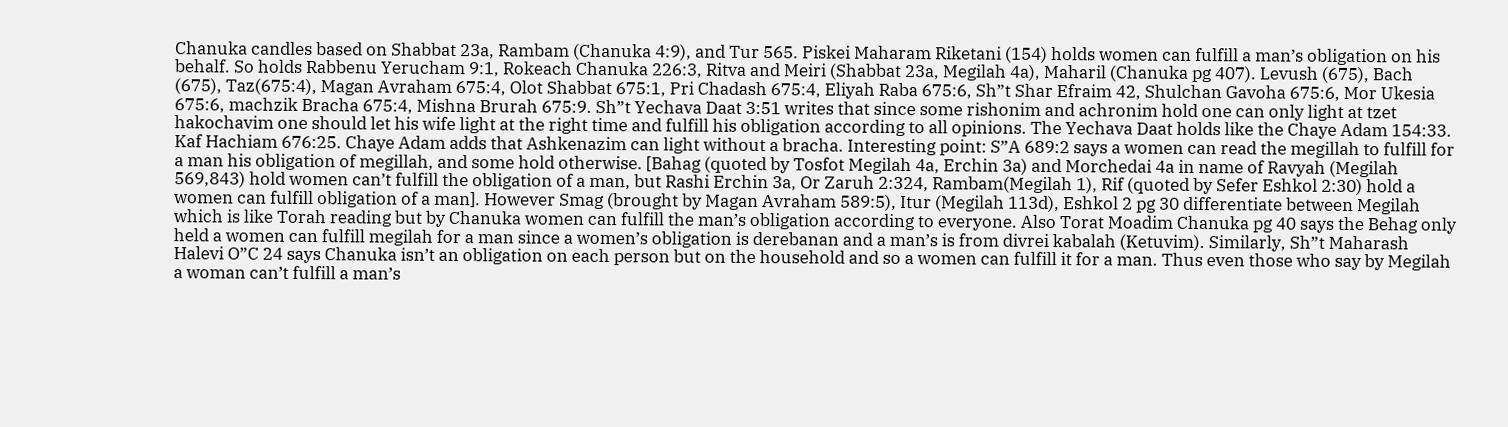Chanuka candles based on Shabbat 23a, Rambam (Chanuka 4:9), and Tur 565. Piskei Maharam Riketani (154) holds women can fulfill a man’s obligation on his behalf. So holds Rabbenu Yerucham 9:1, Rokeach Chanuka 226:3, Ritva and Meiri (Shabbat 23a, Megilah 4a), Maharil (Chanuka pg 407). Levush (675), Bach (675), Taz(675:4), Magan Avraham 675:4, Olot Shabbat 675:1, Pri Chadash 675:4, Eliyah Raba 675:6, Sh”t Shar Efraim 42, Shulchan Gavoha 675:6, Mor Ukesia 675:6, machzik Bracha 675:4, Mishna Brurah 675:9. Sh”t Yechava Daat 3:51 writes that since some rishonim and achronim hold one can only light at tzet hakochavim one should let his wife light at the right time and fulfill his obligation according to all opinions. The Yechava Daat holds like the Chaye Adam 154:33. Kaf Hachiam 676:25. Chaye Adam adds that Ashkenazim can light without a bracha. Interesting point: S”A 689:2 says a women can read the megillah to fulfill for a man his obligation of megillah, and some hold otherwise. [Bahag (quoted by Tosfot Megilah 4a, Erchin 3a) and Morchedai 4a in name of Ravyah (Megilah 569,843) hold women can’t fulfill the obligation of a man, but Rashi Erchin 3a, Or Zaruh 2:324, Rambam(Megilah 1), Rif (quoted by Sefer Eshkol 2:30) hold a women can fulfill obligation of a man]. However Smag (brought by Magan Avraham 589:5), Itur (Megilah 113d), Eshkol 2 pg 30 differentiate between Megilah which is like Torah reading but by Chanuka women can fulfill the man’s obligation according to everyone. Also Torat Moadim Chanuka pg 40 says the Behag only held a women can fulfill megilah for a man since a women’s obligation is derebanan and a man’s is from divrei kabalah (Ketuvim). Similarly, Sh”t Maharash Halevi O”C 24 says Chanuka isn’t an obligation on each person but on the household and so a women can fulfill it for a man. Thus even those who say by Megilah a woman can’t fulfill a man’s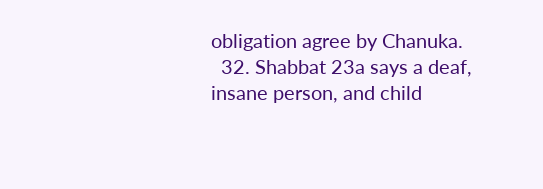obligation agree by Chanuka.
  32. Shabbat 23a says a deaf, insane person, and child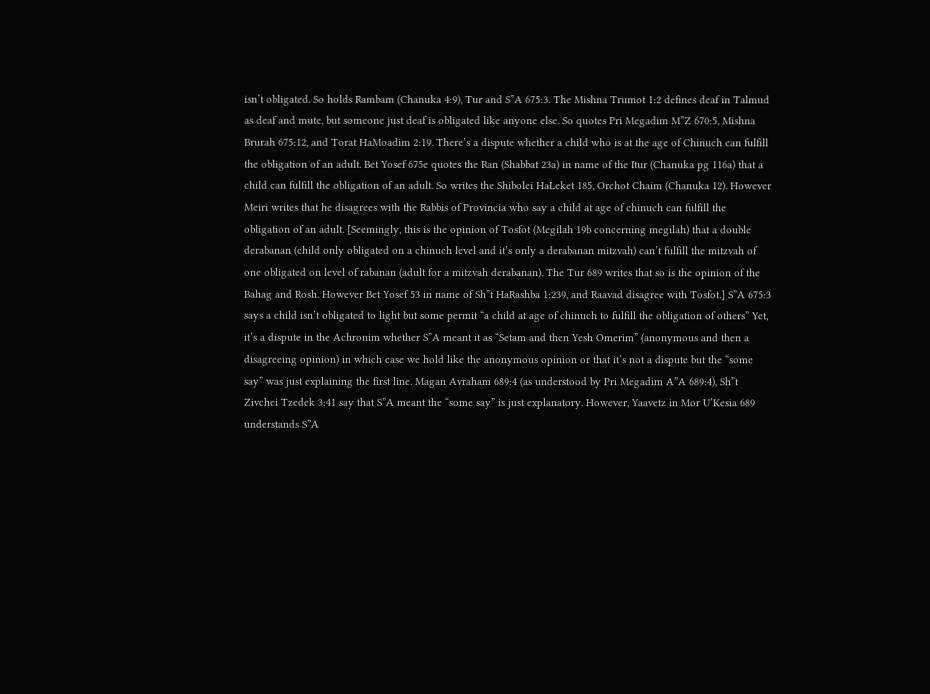isn’t obligated. So holds Rambam (Chanuka 4:9), Tur and S”A 675:3. The Mishna Trumot 1:2 defines deaf in Talmud as deaf and mute, but someone just deaf is obligated like anyone else. So quotes Pri Megadim M”Z 670:5, Mishna Brurah 675:12, and Torat HaMoadim 2:19. There’s a dispute whether a child who is at the age of Chinuch can fulfill the obligation of an adult. Bet Yosef 675e quotes the Ran (Shabbat 23a) in name of the Itur (Chanuka pg 116a) that a child can fulfill the obligation of an adult. So writes the Shibolei HaLeket 185, Orchot Chaim (Chanuka 12). However Meiri writes that he disagrees with the Rabbis of Provincia who say a child at age of chinuch can fulfill the obligation of an adult. [Seemingly, this is the opinion of Tosfot (Megilah 19b concerning megilah) that a double derabanan (child only obligated on a chinuch level and it’s only a derabanan mitzvah) can’t fulfill the mitzvah of one obligated on level of rabanan (adult for a mitzvah derabanan). The Tur 689 writes that so is the opinion of the Bahag and Rosh. However Bet Yosef 53 in name of Sh”t HaRashba 1:239, and Raavad disagree with Tosfot.] S”A 675:3 says a child isn’t obligated to light but some permit “a child at age of chinuch to fulfill the obligation of others” Yet, it’s a dispute in the Achronim whether S”A meant it as “Setam and then Yesh Omerim” (anonymous and then a disagreeing opinion) in which case we hold like the anonymous opinion or that it’s not a dispute but the “some say” was just explaining the first line. Magan Avraham 689:4 (as understood by Pri Megadim A”A 689:4), Sh”t Zivchei Tzedek 3:41 say that S”A meant the “some say” is just explanatory. However, Yaavetz in Mor U’Kesia 689 understands S”A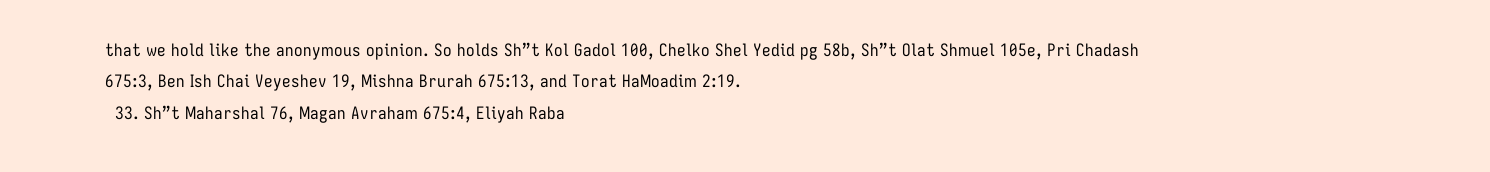that we hold like the anonymous opinion. So holds Sh”t Kol Gadol 100, Chelko Shel Yedid pg 58b, Sh”t Olat Shmuel 105e, Pri Chadash 675:3, Ben Ish Chai Veyeshev 19, Mishna Brurah 675:13, and Torat HaMoadim 2:19.
  33. Sh”t Maharshal 76, Magan Avraham 675:4, Eliyah Raba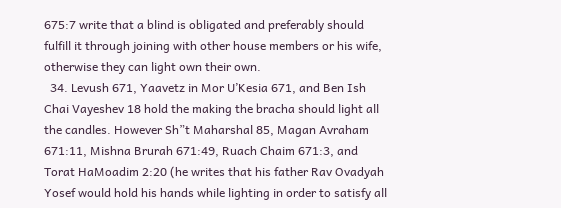675:7 write that a blind is obligated and preferably should fulfill it through joining with other house members or his wife, otherwise they can light own their own.
  34. Levush 671, Yaavetz in Mor U’Kesia 671, and Ben Ish Chai Vayeshev 18 hold the making the bracha should light all the candles. However Sh”t Maharshal 85, Magan Avraham 671:11, Mishna Brurah 671:49, Ruach Chaim 671:3, and Torat HaMoadim 2:20 (he writes that his father Rav Ovadyah Yosef would hold his hands while lighting in order to satisfy all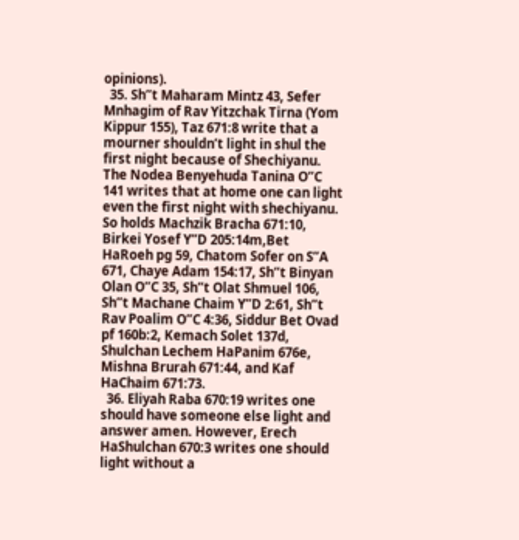opinions).
  35. Sh”t Maharam Mintz 43, Sefer Mnhagim of Rav Yitzchak Tirna (Yom Kippur 155), Taz 671:8 write that a mourner shouldn’t light in shul the first night because of Shechiyanu. The Nodea Benyehuda Tanina O”C 141 writes that at home one can light even the first night with shechiyanu. So holds Machzik Bracha 671:10, Birkei Yosef Y”D 205:14m,Bet HaRoeh pg 59, Chatom Sofer on S”A 671, Chaye Adam 154:17, Sh”t Binyan Olan O”C 35, Sh”t Olat Shmuel 106, Sh”t Machane Chaim Y”D 2:61, Sh”t Rav Poalim O”C 4:36, Siddur Bet Ovad pf 160b:2, Kemach Solet 137d, Shulchan Lechem HaPanim 676e, Mishna Brurah 671:44, and Kaf HaChaim 671:73.
  36. Eliyah Raba 670:19 writes one should have someone else light and answer amen. However, Erech HaShulchan 670:3 writes one should light without a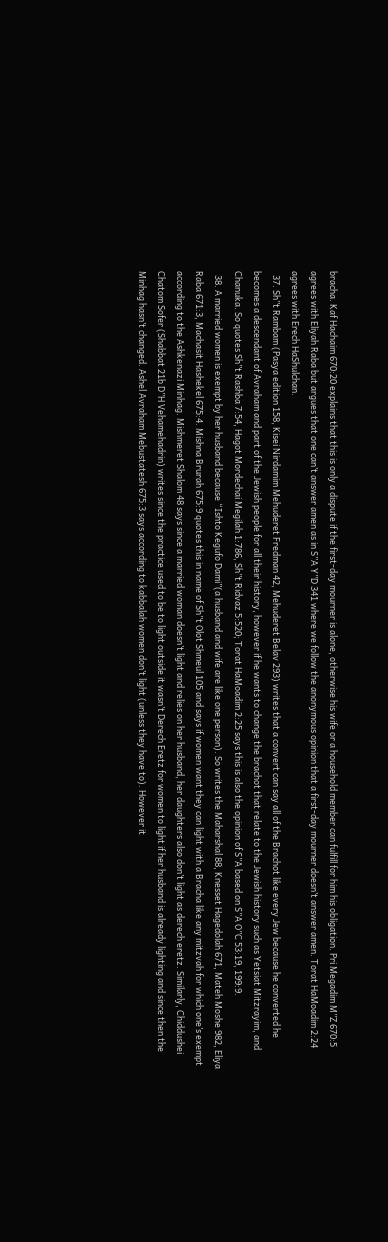bracha. Kaf Hachaim 670:20 explains that this is only a dispute if the first-day mourner is alone, otherwise his wife or a household member can fulfill for him his obligation. Pri Megadim M”Z 670:5 agrees with Eliyah Raba but argues that one can’t answer amen as in S”A Y”D 341 where we follow the anonymous opinion that a first-day mourner doesn’t answer amen. Torat HaMoadim 2:24 agrees with Erech HaShulchan.
  37. Sh”t Rambam (Pasya edition 158, Kisei Nirdamim Mehuderet Fredman 42, Mehuderet Belav 293) writes that a convert can say all of the Brachot like every Jew because he converted he becomes a descendant of Avraham and part of the Jewish people for all their history, however if he wants to change the brachot that relate to the Jewish history such as Yetsiat Mitzrayim, and Chanuka. So quotes Sh”t Rashba 7:54, Hagot Mordechai Megilah 1:786, Sh”t Ridvaz 5:520; Torat HaMoadim 2:25 says this is also the opinion of S”A based on S”A O”C 53:19, 199:9.
  38. A married women is exempt by her husband because “Ishto Kegufo Dami”(a husband and wife are like one person). So writes the Maharshal 88, Knesset Hagedolah 671, Mateh Moshe 982, Eliya Raba 671:3, Machasit Hashekel 675:4. Mishna Brurah 675:9 quotes this in name of Sh”t Olot Shmeul 105 and says if women want they can light with a Bracha like any mitzvah for which one’s exempt according to the Ashkenazi Minhag. Mishmeret Shalom 48 says since a married woman doesn’t light and relies on her husband, her daughters also don’t light as derech eretz. Similarly, Chiddushei Chatom Sofer (Shabbat 21b D”H Vehamehadrin) writes since the practice used to be to light outside it wasn’t Derech Eretz for women to light if her husband is already lighting and since then the Minhag hasn’t changed. Ashel Avraham Mebustatesh 675:3 says according to kabbalah women don’t light (unless they have to). However it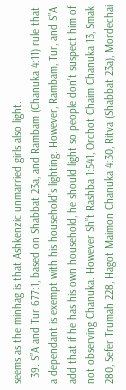seems as the minhag is that Ashkenzic unmarried girls also light.
  39. S”A and Tur 677:1, based on Shabbat 23a, and Rambam (Chanuka 4:11) rule that a dependant is exempt with his household’s lighting. However, Rambam, Tur, and S”A add that if he has his own household, he should light so people don’t suspect him of not observing Chanuka. However Sh”t Rashba 1:541, Orchot Chaim Chanuka 13, Smak 280, Sefer Trumah 228, Hagot Maimon Chanuka 4:30, Ritva (Shabbat 23a), Mordechai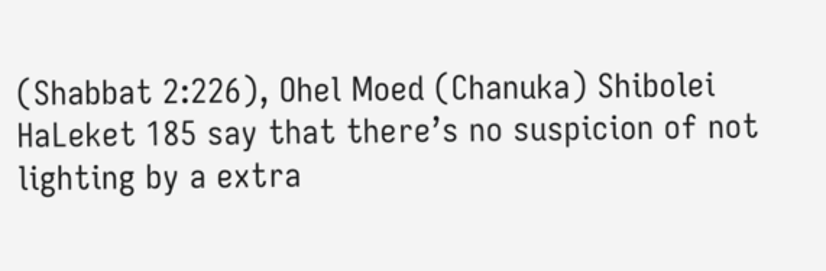(Shabbat 2:226), Ohel Moed (Chanuka) Shibolei HaLeket 185 say that there’s no suspicion of not lighting by a extra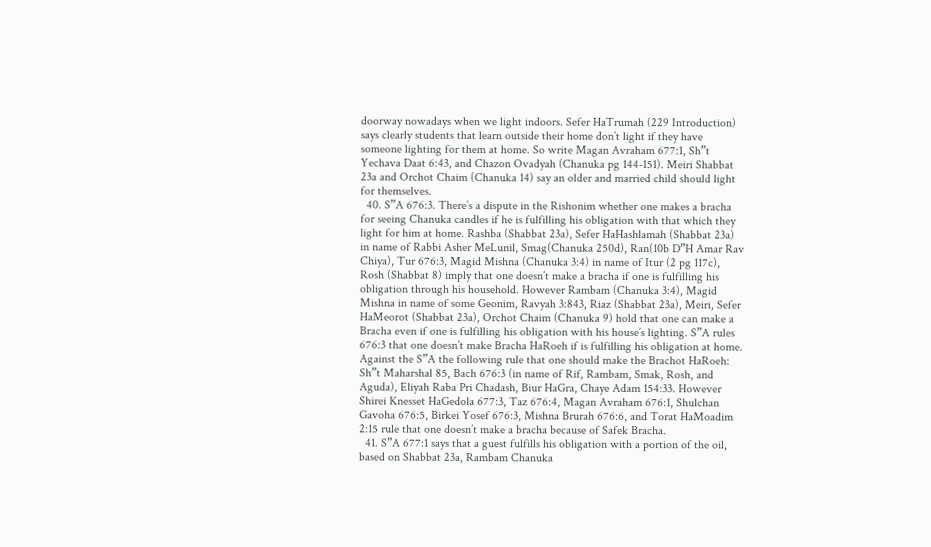doorway nowadays when we light indoors. Sefer HaTrumah (229 Introduction) says clearly students that learn outside their home don’t light if they have someone lighting for them at home. So write Magan Avraham 677:1, Sh”t Yechava Daat 6:43, and Chazon Ovadyah (Chanuka pg 144-151). Meiri Shabbat 23a and Orchot Chaim (Chanuka 14) say an older and married child should light for themselves.
  40. S”A 676:3. There’s a dispute in the Rishonim whether one makes a bracha for seeing Chanuka candles if he is fulfilling his obligation with that which they light for him at home. Rashba (Shabbat 23a), Sefer HaHashlamah (Shabbat 23a) in name of Rabbi Asher MeLunil, Smag(Chanuka 250d), Ran(10b D”H Amar Rav Chiya), Tur 676:3, Magid Mishna (Chanuka 3:4) in name of Itur (2 pg 117c), Rosh (Shabbat 8) imply that one doesn’t make a bracha if one is fulfilling his obligation through his household. However Rambam (Chanuka 3:4), Magid Mishna in name of some Geonim, Ravyah 3:843, Riaz (Shabbat 23a), Meiri, Sefer HaMeorot (Shabbat 23a), Orchot Chaim (Chanuka 9) hold that one can make a Bracha even if one is fulfilling his obligation with his house’s lighting. S”A rules 676:3 that one doesn’t make Bracha HaRoeh if is fulfilling his obligation at home. Against the S”A the following rule that one should make the Brachot HaRoeh: Sh”t Maharshal 85, Bach 676:3 (in name of Rif, Rambam, Smak, Rosh, and Aguda), Eliyah Raba Pri Chadash, Biur HaGra, Chaye Adam 154:33. However Shirei Knesset HaGedola 677:3, Taz 676:4, Magan Avraham 676:1, Shulchan Gavoha 676:5, Birkei Yosef 676:3, Mishna Brurah 676:6, and Torat HaMoadim 2:15 rule that one doesn’t make a bracha because of Safek Bracha.
  41. S”A 677:1 says that a guest fulfills his obligation with a portion of the oil, based on Shabbat 23a, Rambam Chanuka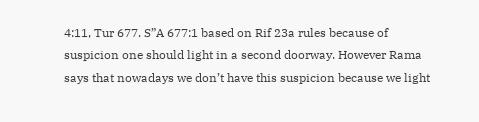4:11, Tur 677. S”A 677:1 based on Rif 23a rules because of suspicion one should light in a second doorway. However Rama says that nowadays we don’t have this suspicion because we light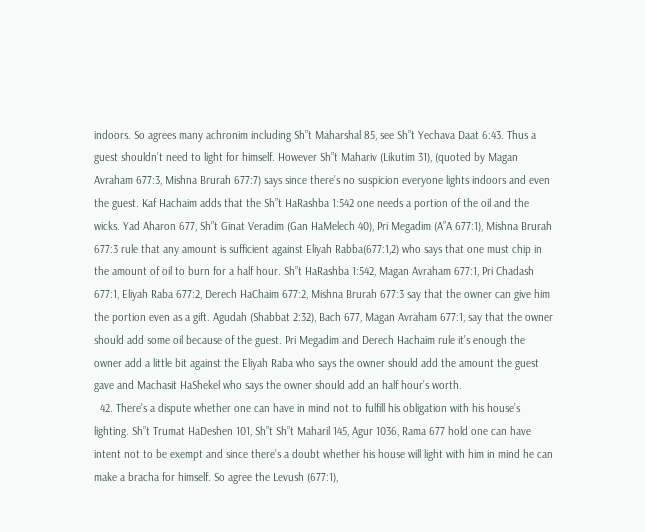indoors. So agrees many achronim including Sh”t Maharshal 85, see Sh”t Yechava Daat 6:43. Thus a guest shouldn’t need to light for himself. However Sh”t Mahariv (Likutim 31), (quoted by Magan Avraham 677:3, Mishna Brurah 677:7) says since there’s no suspicion everyone lights indoors and even the guest. Kaf Hachaim adds that the Sh”t HaRashba 1:542 one needs a portion of the oil and the wicks. Yad Aharon 677, Sh”t Ginat Veradim (Gan HaMelech 40), Pri Megadim (A”A 677:1), Mishna Brurah 677:3 rule that any amount is sufficient against Eliyah Rabba(677:1,2) who says that one must chip in the amount of oil to burn for a half hour. Sh”t HaRashba 1:542, Magan Avraham 677:1, Pri Chadash 677:1, Eliyah Raba 677:2, Derech HaChaim 677:2, Mishna Brurah 677:3 say that the owner can give him the portion even as a gift. Agudah (Shabbat 2:32), Bach 677, Magan Avraham 677:1, say that the owner should add some oil because of the guest. Pri Megadim and Derech Hachaim rule it’s enough the owner add a little bit against the Eliyah Raba who says the owner should add the amount the guest gave and Machasit HaShekel who says the owner should add an half hour’s worth.
  42. There’s a dispute whether one can have in mind not to fulfill his obligation with his house’s lighting. Sh”t Trumat HaDeshen 101, Sh”t Sh”t Maharil 145, Agur 1036, Rama 677 hold one can have intent not to be exempt and since there’s a doubt whether his house will light with him in mind he can make a bracha for himself. So agree the Levush (677:1),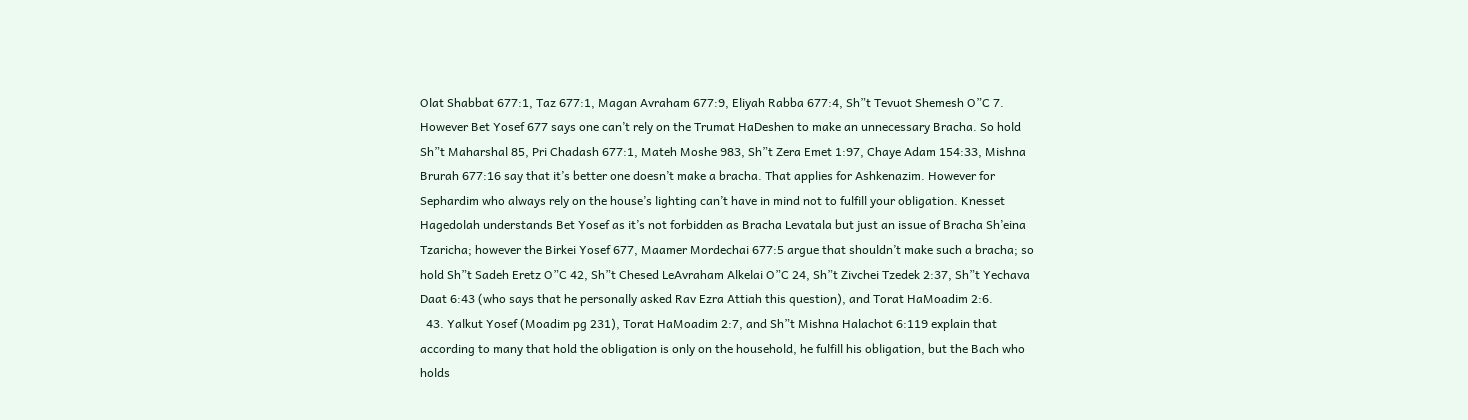Olat Shabbat 677:1, Taz 677:1, Magan Avraham 677:9, Eliyah Rabba 677:4, Sh”t Tevuot Shemesh O”C 7. However Bet Yosef 677 says one can’t rely on the Trumat HaDeshen to make an unnecessary Bracha. So hold Sh”t Maharshal 85, Pri Chadash 677:1, Mateh Moshe 983, Sh”t Zera Emet 1:97, Chaye Adam 154:33, Mishna Brurah 677:16 say that it’s better one doesn’t make a bracha. That applies for Ashkenazim. However for Sephardim who always rely on the house’s lighting can’t have in mind not to fulfill your obligation. Knesset Hagedolah understands Bet Yosef as it’s not forbidden as Bracha Levatala but just an issue of Bracha Sh’eina Tzaricha; however the Birkei Yosef 677, Maamer Mordechai 677:5 argue that shouldn’t make such a bracha; so hold Sh”t Sadeh Eretz O”C 42, Sh”t Chesed LeAvraham Alkelai O”C 24, Sh”t Zivchei Tzedek 2:37, Sh”t Yechava Daat 6:43 (who says that he personally asked Rav Ezra Attiah this question), and Torat HaMoadim 2:6.
  43. Yalkut Yosef (Moadim pg 231), Torat HaMoadim 2:7, and Sh”t Mishna Halachot 6:119 explain that according to many that hold the obligation is only on the household, he fulfill his obligation, but the Bach who holds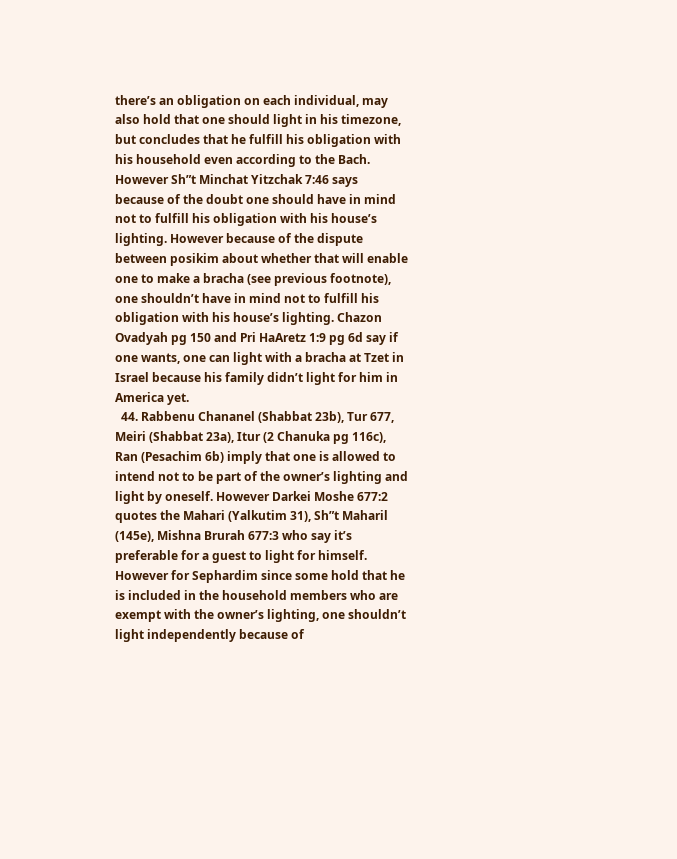there’s an obligation on each individual, may also hold that one should light in his timezone, but concludes that he fulfill his obligation with his household even according to the Bach. However Sh”t Minchat Yitzchak 7:46 says because of the doubt one should have in mind not to fulfill his obligation with his house’s lighting. However because of the dispute between posikim about whether that will enable one to make a bracha (see previous footnote), one shouldn’t have in mind not to fulfill his obligation with his house’s lighting. Chazon Ovadyah pg 150 and Pri HaAretz 1:9 pg 6d say if one wants, one can light with a bracha at Tzet in Israel because his family didn’t light for him in America yet.
  44. Rabbenu Chananel (Shabbat 23b), Tur 677, Meiri (Shabbat 23a), Itur (2 Chanuka pg 116c), Ran (Pesachim 6b) imply that one is allowed to intend not to be part of the owner’s lighting and light by oneself. However Darkei Moshe 677:2 quotes the Mahari (Yalkutim 31), Sh”t Maharil (145e), Mishna Brurah 677:3 who say it’s preferable for a guest to light for himself. However for Sephardim since some hold that he is included in the household members who are exempt with the owner’s lighting, one shouldn’t light independently because of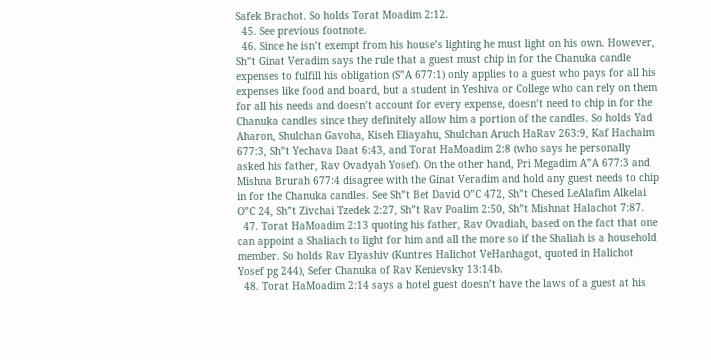Safek Brachot. So holds Torat Moadim 2:12.
  45. See previous footnote.
  46. Since he isn’t exempt from his house’s lighting he must light on his own. However, Sh”t Ginat Veradim says the rule that a guest must chip in for the Chanuka candle expenses to fulfill his obligation (S”A 677:1) only applies to a guest who pays for all his expenses like food and board, but a student in Yeshiva or College who can rely on them for all his needs and doesn’t account for every expense, doesn’t need to chip in for the Chanuka candles since they definitely allow him a portion of the candles. So holds Yad Aharon, Shulchan Gavoha, Kiseh Eliayahu, Shulchan Aruch HaRav 263:9, Kaf Hachaim 677:3, Sh”t Yechava Daat 6:43, and Torat HaMoadim 2:8 (who says he personally asked his father, Rav Ovadyah Yosef). On the other hand, Pri Megadim A”A 677:3 and Mishna Brurah 677:4 disagree with the Ginat Veradim and hold any guest needs to chip in for the Chanuka candles. See Sh”t Bet David O”C 472, Sh”t Chesed LeAlafim Alkelai O”C 24, Sh”t Zivchai Tzedek 2:27, Sh”t Rav Poalim 2:50, Sh”t Mishnat Halachot 7:87.
  47. Torat HaMoadim 2:13 quoting his father, Rav Ovadiah, based on the fact that one can appoint a Shaliach to light for him and all the more so if the Shaliah is a household member. So holds Rav Elyashiv (Kuntres Halichot VeHanhagot, quoted in Halichot Yosef pg 244), Sefer Chanuka of Rav Kenievsky 13:14b.
  48. Torat HaMoadim 2:14 says a hotel guest doesn’t have the laws of a guest at his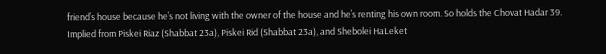friend’s house because he’s not living with the owner of the house and he’s renting his own room. So holds the Chovat Hadar 39. Implied from Piskei Riaz (Shabbat 23a), Piskei Rid (Shabbat 23a), and Shebolei HaLeket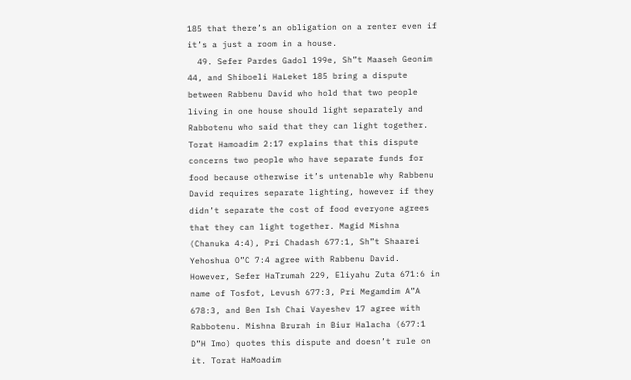185 that there’s an obligation on a renter even if it’s a just a room in a house.
  49. Sefer Pardes Gadol 199e, Sh”t Maaseh Geonim 44, and Shiboeli HaLeket 185 bring a dispute between Rabbenu David who hold that two people living in one house should light separately and Rabbotenu who said that they can light together. Torat Hamoadim 2:17 explains that this dispute concerns two people who have separate funds for food because otherwise it’s untenable why Rabbenu David requires separate lighting, however if they didn’t separate the cost of food everyone agrees that they can light together. Magid Mishna (Chanuka 4:4), Pri Chadash 677:1, Sh”t Shaarei Yehoshua O”C 7:4 agree with Rabbenu David. However, Sefer HaTrumah 229, Eliyahu Zuta 671:6 in name of Tosfot, Levush 677:3, Pri Megamdim A”A 678:3, and Ben Ish Chai Vayeshev 17 agree with Rabbotenu. Mishna Brurah in Biur Halacha (677:1 D”H Imo) quotes this dispute and doesn’t rule on it. Torat HaMoadim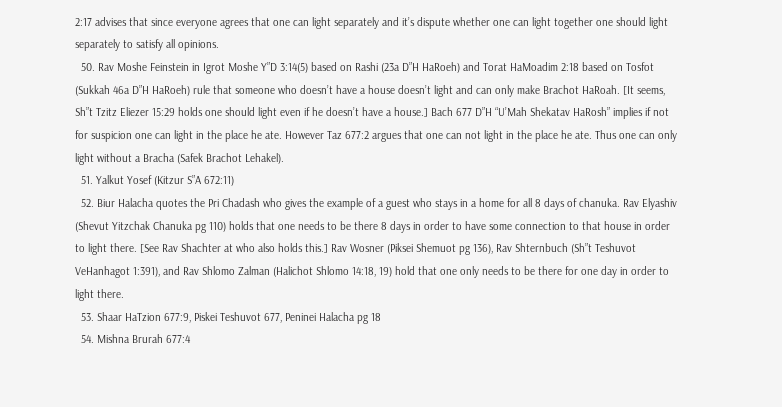2:17 advises that since everyone agrees that one can light separately and it’s dispute whether one can light together one should light separately to satisfy all opinions.
  50. Rav Moshe Feinstein in Igrot Moshe Y”D 3:14(5) based on Rashi (23a D”H HaRoeh) and Torat HaMoadim 2:18 based on Tosfot (Sukkah 46a D”H HaRoeh) rule that someone who doesn’t have a house doesn’t light and can only make Brachot HaRoah. [It seems, Sh”t Tzitz Eliezer 15:29 holds one should light even if he doesn’t have a house.] Bach 677 D”H “U’Mah Shekatav HaRosh” implies if not for suspicion one can light in the place he ate. However Taz 677:2 argues that one can not light in the place he ate. Thus one can only light without a Bracha (Safek Brachot Lehakel).
  51. Yalkut Yosef (Kitzur S”A 672:11)
  52. Biur Halacha quotes the Pri Chadash who gives the example of a guest who stays in a home for all 8 days of chanuka. Rav Elyashiv (Shevut Yitzchak Chanuka pg 110) holds that one needs to be there 8 days in order to have some connection to that house in order to light there. [See Rav Shachter at who also holds this.] Rav Wosner (Piksei Shemuot pg 136), Rav Shternbuch (Sh”t Teshuvot VeHanhagot 1:391), and Rav Shlomo Zalman (Halichot Shlomo 14:18, 19) hold that one only needs to be there for one day in order to light there.
  53. Shaar HaTzion 677:9, Piskei Teshuvot 677, Peninei Halacha pg 18
  54. Mishna Brurah 677:4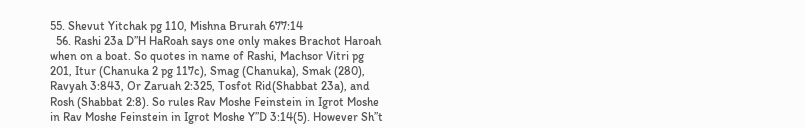55. Shevut Yitchak pg 110, Mishna Brurah 677:14
  56. Rashi 23a D”H HaRoah says one only makes Brachot Haroah when on a boat. So quotes in name of Rashi, Machsor Vitri pg 201, Itur (Chanuka 2 pg 117c), Smag (Chanuka), Smak (280), Ravyah 3:843, Or Zaruah 2:325, Tosfot Rid(Shabbat 23a), and Rosh (Shabbat 2:8). So rules Rav Moshe Feinstein in Igrot Moshe in Rav Moshe Feinstein in Igrot Moshe Y”D 3:14(5). However Sh”t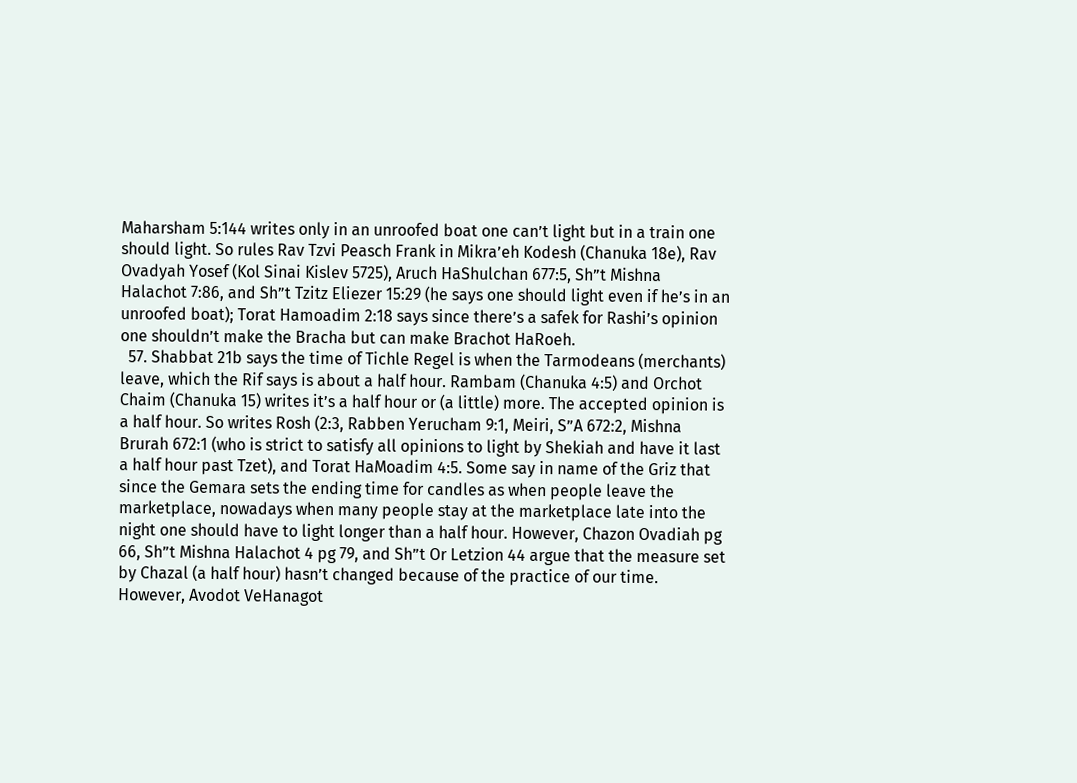Maharsham 5:144 writes only in an unroofed boat one can’t light but in a train one should light. So rules Rav Tzvi Peasch Frank in Mikra’eh Kodesh (Chanuka 18e), Rav Ovadyah Yosef (Kol Sinai Kislev 5725), Aruch HaShulchan 677:5, Sh”t Mishna Halachot 7:86, and Sh”t Tzitz Eliezer 15:29 (he says one should light even if he’s in an unroofed boat); Torat Hamoadim 2:18 says since there’s a safek for Rashi’s opinion one shouldn’t make the Bracha but can make Brachot HaRoeh.
  57. Shabbat 21b says the time of Tichle Regel is when the Tarmodeans (merchants) leave, which the Rif says is about a half hour. Rambam (Chanuka 4:5) and Orchot Chaim (Chanuka 15) writes it’s a half hour or (a little) more. The accepted opinion is a half hour. So writes Rosh (2:3, Rabben Yerucham 9:1, Meiri, S”A 672:2, Mishna Brurah 672:1 (who is strict to satisfy all opinions to light by Shekiah and have it last a half hour past Tzet), and Torat HaMoadim 4:5. Some say in name of the Griz that since the Gemara sets the ending time for candles as when people leave the marketplace, nowadays when many people stay at the marketplace late into the night one should have to light longer than a half hour. However, Chazon Ovadiah pg 66, Sh”t Mishna Halachot 4 pg 79, and Sh”t Or Letzion 44 argue that the measure set by Chazal (a half hour) hasn’t changed because of the practice of our time. However, Avodot VeHanagot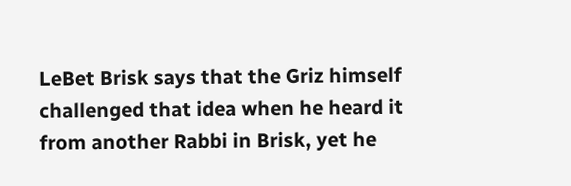LeBet Brisk says that the Griz himself challenged that idea when he heard it from another Rabbi in Brisk, yet he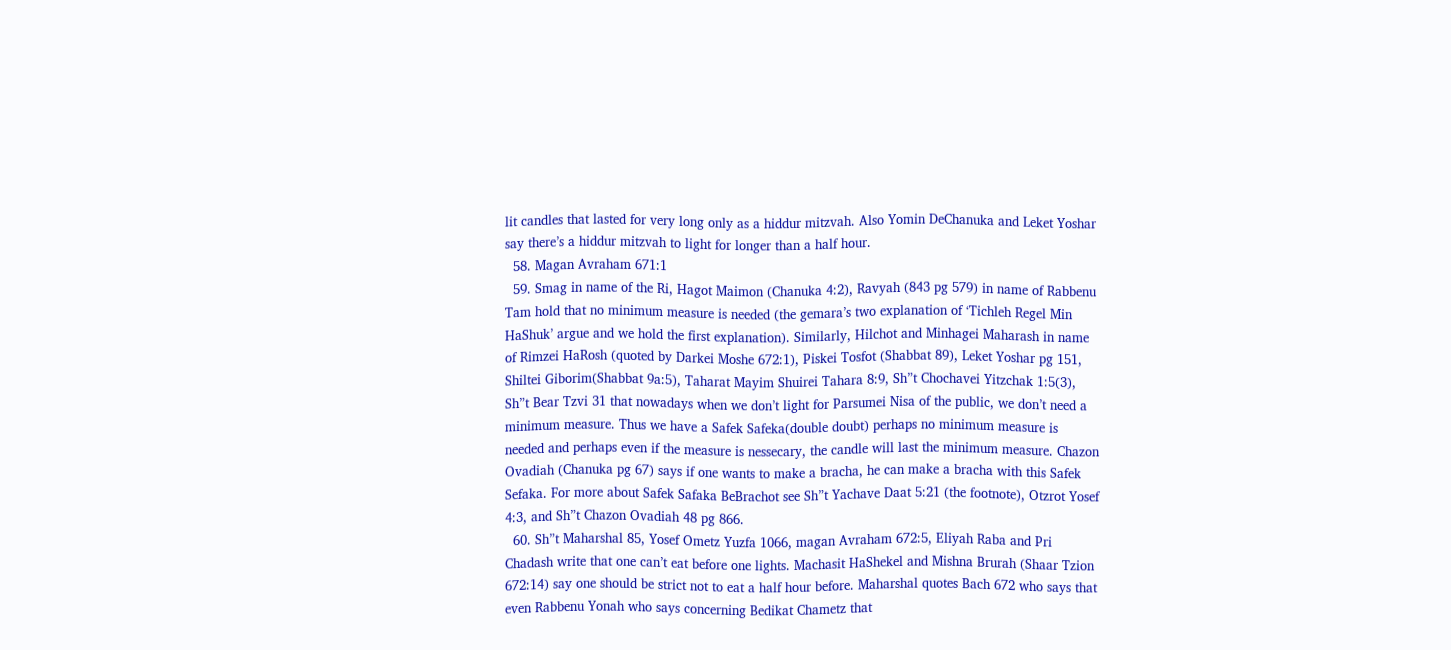lit candles that lasted for very long only as a hiddur mitzvah. Also Yomin DeChanuka and Leket Yoshar say there’s a hiddur mitzvah to light for longer than a half hour.
  58. Magan Avraham 671:1
  59. Smag in name of the Ri, Hagot Maimon (Chanuka 4:2), Ravyah (843 pg 579) in name of Rabbenu Tam hold that no minimum measure is needed (the gemara’s two explanation of ‘Tichleh Regel Min HaShuk’ argue and we hold the first explanation). Similarly, Hilchot and Minhagei Maharash in name of Rimzei HaRosh (quoted by Darkei Moshe 672:1), Piskei Tosfot (Shabbat 89), Leket Yoshar pg 151, Shiltei Giborim(Shabbat 9a:5), Taharat Mayim Shuirei Tahara 8:9, Sh”t Chochavei Yitzchak 1:5(3), Sh”t Bear Tzvi 31 that nowadays when we don’t light for Parsumei Nisa of the public, we don’t need a minimum measure. Thus we have a Safek Safeka(double doubt) perhaps no minimum measure is needed and perhaps even if the measure is nessecary, the candle will last the minimum measure. Chazon Ovadiah (Chanuka pg 67) says if one wants to make a bracha, he can make a bracha with this Safek Sefaka. For more about Safek Safaka BeBrachot see Sh”t Yachave Daat 5:21 (the footnote), Otzrot Yosef 4:3, and Sh”t Chazon Ovadiah 48 pg 866.
  60. Sh”t Maharshal 85, Yosef Ometz Yuzfa 1066, magan Avraham 672:5, Eliyah Raba and Pri Chadash write that one can’t eat before one lights. Machasit HaShekel and Mishna Brurah (Shaar Tzion 672:14) say one should be strict not to eat a half hour before. Maharshal quotes Bach 672 who says that even Rabbenu Yonah who says concerning Bedikat Chametz that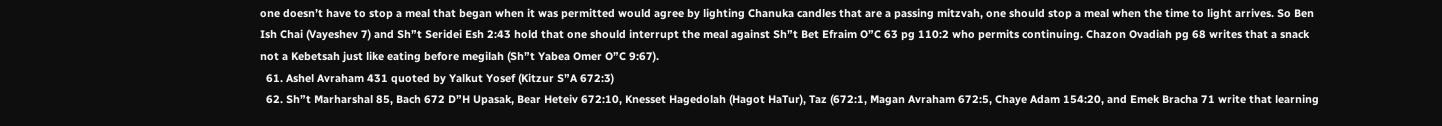one doesn’t have to stop a meal that began when it was permitted would agree by lighting Chanuka candles that are a passing mitzvah, one should stop a meal when the time to light arrives. So Ben Ish Chai (Vayeshev 7) and Sh”t Seridei Esh 2:43 hold that one should interrupt the meal against Sh”t Bet Efraim O”C 63 pg 110:2 who permits continuing. Chazon Ovadiah pg 68 writes that a snack not a Kebetsah just like eating before megilah (Sh”t Yabea Omer O”C 9:67).
  61. Ashel Avraham 431 quoted by Yalkut Yosef (Kitzur S”A 672:3)
  62. Sh”t Marharshal 85, Bach 672 D”H Upasak, Bear Heteiv 672:10, Knesset Hagedolah (Hagot HaTur), Taz (672:1, Magan Avraham 672:5, Chaye Adam 154:20, and Emek Bracha 71 write that learning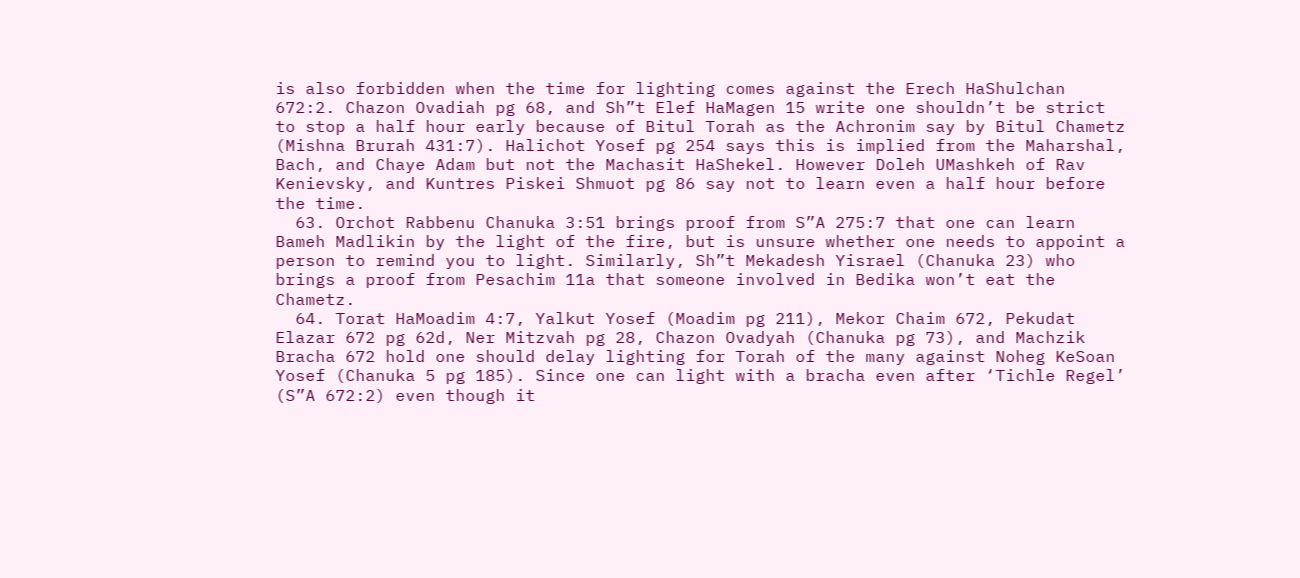is also forbidden when the time for lighting comes against the Erech HaShulchan 672:2. Chazon Ovadiah pg 68, and Sh”t Elef HaMagen 15 write one shouldn’t be strict to stop a half hour early because of Bitul Torah as the Achronim say by Bitul Chametz (Mishna Brurah 431:7). Halichot Yosef pg 254 says this is implied from the Maharshal, Bach, and Chaye Adam but not the Machasit HaShekel. However Doleh UMashkeh of Rav Kenievsky, and Kuntres Piskei Shmuot pg 86 say not to learn even a half hour before the time.
  63. Orchot Rabbenu Chanuka 3:51 brings proof from S”A 275:7 that one can learn Bameh Madlikin by the light of the fire, but is unsure whether one needs to appoint a person to remind you to light. Similarly, Sh”t Mekadesh Yisrael (Chanuka 23) who brings a proof from Pesachim 11a that someone involved in Bedika won’t eat the Chametz.
  64. Torat HaMoadim 4:7, Yalkut Yosef (Moadim pg 211), Mekor Chaim 672, Pekudat Elazar 672 pg 62d, Ner Mitzvah pg 28, Chazon Ovadyah (Chanuka pg 73), and Machzik Bracha 672 hold one should delay lighting for Torah of the many against Noheg KeSoan Yosef (Chanuka 5 pg 185). Since one can light with a bracha even after ‘Tichle Regel’ (S”A 672:2) even though it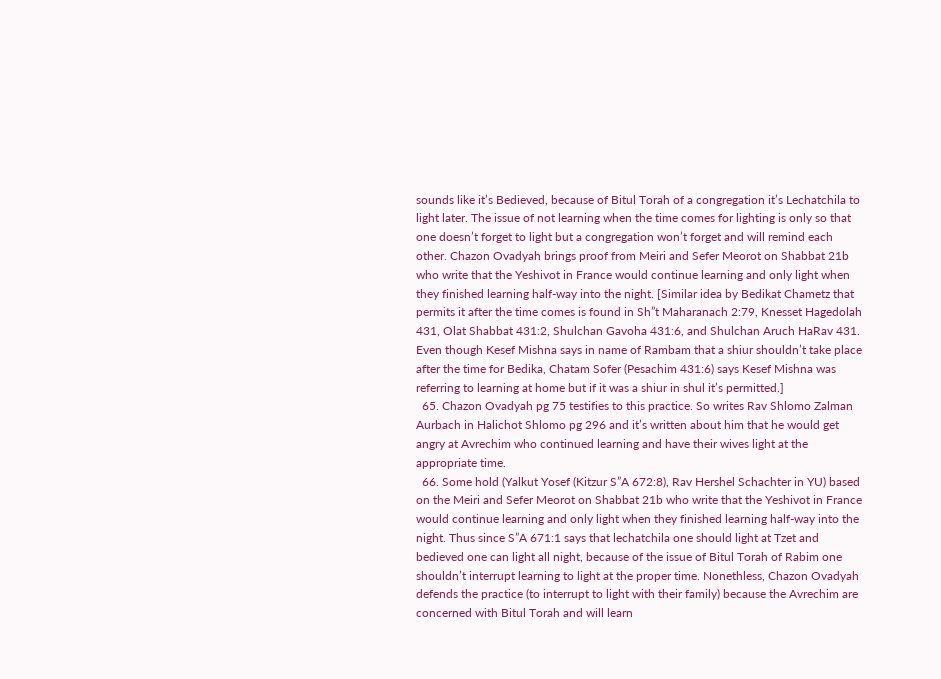sounds like it’s Bedieved, because of Bitul Torah of a congregation it’s Lechatchila to light later. The issue of not learning when the time comes for lighting is only so that one doesn’t forget to light but a congregation won’t forget and will remind each other. Chazon Ovadyah brings proof from Meiri and Sefer Meorot on Shabbat 21b who write that the Yeshivot in France would continue learning and only light when they finished learning half-way into the night. [Similar idea by Bedikat Chametz that permits it after the time comes is found in Sh”t Maharanach 2:79, Knesset Hagedolah 431, Olat Shabbat 431:2, Shulchan Gavoha 431:6, and Shulchan Aruch HaRav 431. Even though Kesef Mishna says in name of Rambam that a shiur shouldn’t take place after the time for Bedika, Chatam Sofer (Pesachim 431:6) says Kesef Mishna was referring to learning at home but if it was a shiur in shul it’s permitted.]
  65. Chazon Ovadyah pg 75 testifies to this practice. So writes Rav Shlomo Zalman Aurbach in Halichot Shlomo pg 296 and it’s written about him that he would get angry at Avrechim who continued learning and have their wives light at the appropriate time.
  66. Some hold (Yalkut Yosef (Kitzur S”A 672:8), Rav Hershel Schachter in YU) based on the Meiri and Sefer Meorot on Shabbat 21b who write that the Yeshivot in France would continue learning and only light when they finished learning half-way into the night. Thus since S”A 671:1 says that lechatchila one should light at Tzet and bedieved one can light all night, because of the issue of Bitul Torah of Rabim one shouldn’t interrupt learning to light at the proper time. Nonethless, Chazon Ovadyah defends the practice (to interrupt to light with their family) because the Avrechim are concerned with Bitul Torah and will learn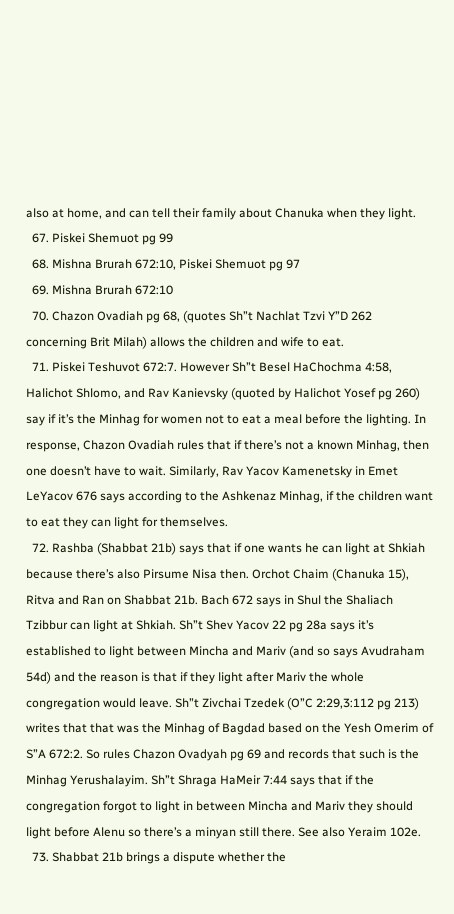also at home, and can tell their family about Chanuka when they light.
  67. Piskei Shemuot pg 99
  68. Mishna Brurah 672:10, Piskei Shemuot pg 97
  69. Mishna Brurah 672:10
  70. Chazon Ovadiah pg 68, (quotes Sh”t Nachlat Tzvi Y”D 262 concerning Brit Milah) allows the children and wife to eat.
  71. Piskei Teshuvot 672:7. However Sh”t Besel HaChochma 4:58, Halichot Shlomo, and Rav Kanievsky (quoted by Halichot Yosef pg 260) say if it’s the Minhag for women not to eat a meal before the lighting. In response, Chazon Ovadiah rules that if there’s not a known Minhag, then one doesn’t have to wait. Similarly, Rav Yacov Kamenetsky in Emet LeYacov 676 says according to the Ashkenaz Minhag, if the children want to eat they can light for themselves.
  72. Rashba (Shabbat 21b) says that if one wants he can light at Shkiah because there’s also Pirsume Nisa then. Orchot Chaim (Chanuka 15), Ritva and Ran on Shabbat 21b. Bach 672 says in Shul the Shaliach Tzibbur can light at Shkiah. Sh”t Shev Yacov 22 pg 28a says it’s established to light between Mincha and Mariv (and so says Avudraham 54d) and the reason is that if they light after Mariv the whole congregation would leave. Sh”t Zivchai Tzedek (O”C 2:29,3:112 pg 213) writes that that was the Minhag of Bagdad based on the Yesh Omerim of S”A 672:2. So rules Chazon Ovadyah pg 69 and records that such is the Minhag Yerushalayim. Sh”t Shraga HaMeir 7:44 says that if the congregation forgot to light in between Mincha and Mariv they should light before Alenu so there’s a minyan still there. See also Yeraim 102e.
  73. Shabbat 21b brings a dispute whether the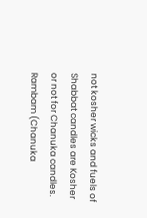not kosher wicks and fuels of Shabbat candles are Kosher or not for Chanuka candles. Rambam (Chanuka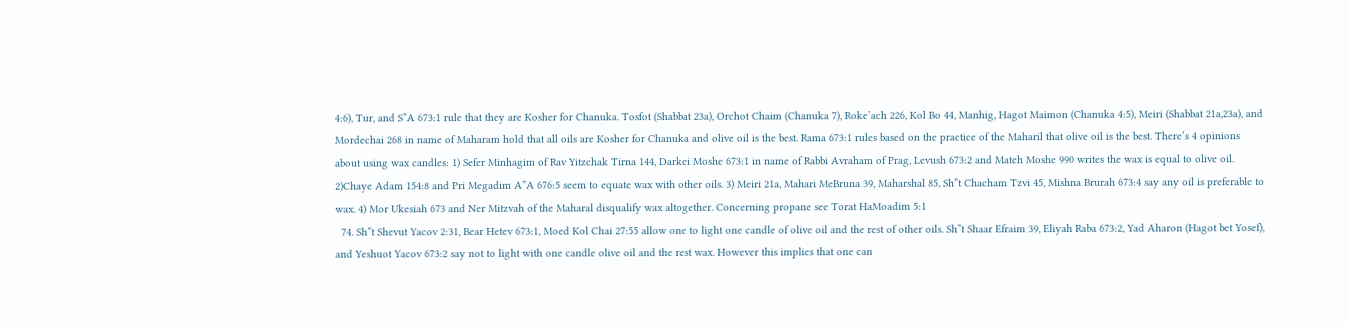4:6), Tur, and S”A 673:1 rule that they are Kosher for Chanuka. Tosfot (Shabbat 23a), Orchot Chaim (Chanuka 7), Roke’ach 226, Kol Bo 44, Manhig, Hagot Maimon (Chanuka 4:5), Meiri (Shabbat 21a,23a), and Mordechai 268 in name of Maharam hold that all oils are Kosher for Chanuka and olive oil is the best. Rama 673:1 rules based on the practice of the Maharil that olive oil is the best. There’s 4 opinions about using wax candles: 1) Sefer Minhagim of Rav Yitzchak Tirna 144, Darkei Moshe 673:1 in name of Rabbi Avraham of Prag, Levush 673:2 and Mateh Moshe 990 writes the wax is equal to olive oil. 2)Chaye Adam 154:8 and Pri Megadim A”A 676:5 seem to equate wax with other oils. 3) Meiri 21a, Mahari MeBruna 39, Maharshal 85, Sh”t Chacham Tzvi 45, Mishna Brurah 673:4 say any oil is preferable to wax. 4) Mor Ukesiah 673 and Ner Mitzvah of the Maharal disqualify wax altogether. Concerning propane see Torat HaMoadim 5:1
  74. Sh”t Shevut Yacov 2:31, Bear Hetev 673:1, Moed Kol Chai 27:55 allow one to light one candle of olive oil and the rest of other oils. Sh”t Shaar Efraim 39, Eliyah Raba 673:2, Yad Aharon (Hagot bet Yosef), and Yeshuot Yacov 673:2 say not to light with one candle olive oil and the rest wax. However this implies that one can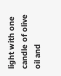light with one candle of olive oil and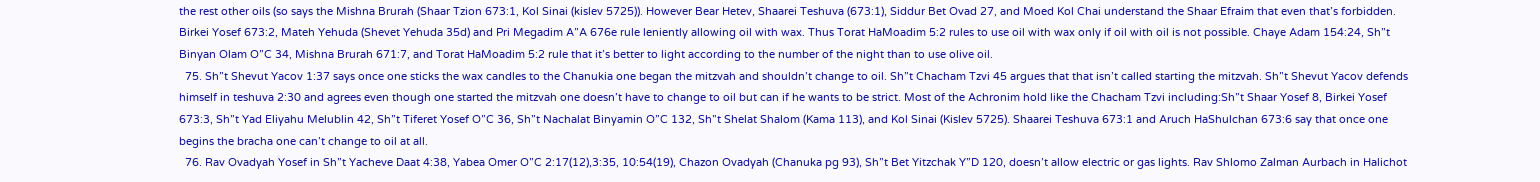the rest other oils (so says the Mishna Brurah (Shaar Tzion 673:1, Kol Sinai (kislev 5725)). However Bear Hetev, Shaarei Teshuva (673:1), Siddur Bet Ovad 27, and Moed Kol Chai understand the Shaar Efraim that even that’s forbidden. Birkei Yosef 673:2, Mateh Yehuda (Shevet Yehuda 35d) and Pri Megadim A”A 676e rule leniently allowing oil with wax. Thus Torat HaMoadim 5:2 rules to use oil with wax only if oil with oil is not possible. Chaye Adam 154:24, Sh”t Binyan Olam O”C 34, Mishna Brurah 671:7, and Torat HaMoadim 5:2 rule that it’s better to light according to the number of the night than to use olive oil.
  75. Sh”t Shevut Yacov 1:37 says once one sticks the wax candles to the Chanukia one began the mitzvah and shouldn’t change to oil. Sh”t Chacham Tzvi 45 argues that that isn’t called starting the mitzvah. Sh”t Shevut Yacov defends himself in teshuva 2:30 and agrees even though one started the mitzvah one doesn’t have to change to oil but can if he wants to be strict. Most of the Achronim hold like the Chacham Tzvi including:Sh”t Shaar Yosef 8, Birkei Yosef 673:3, Sh”t Yad Eliyahu Melublin 42, Sh”t Tiferet Yosef O”C 36, Sh”t Nachalat Binyamin O”C 132, Sh”t Shelat Shalom (Kama 113), and Kol Sinai (Kislev 5725). Shaarei Teshuva 673:1 and Aruch HaShulchan 673:6 say that once one begins the bracha one can’t change to oil at all.
  76. Rav Ovadyah Yosef in Sh”t Yacheve Daat 4:38, Yabea Omer O”C 2:17(12),3:35, 10:54(19), Chazon Ovadyah (Chanuka pg 93), Sh”t Bet Yitzchak Y”D 120, doesn’t allow electric or gas lights. Rav Shlomo Zalman Aurbach in Halichot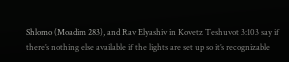Shlomo (Moadim 283), and Rav Elyashiv in Kovetz Teshuvot 3:103 say if there’s nothing else available if the lights are set up so it’s recognizable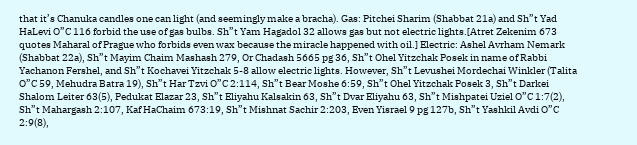that it’s Chanuka candles one can light (and seemingly make a bracha). Gas: Pitchei Sharim (Shabbat 21a) and Sh”t Yad HaLevi O”C 116 forbid the use of gas bulbs. Sh”t Yam Hagadol 32 allows gas but not electric lights.[Atret Zekenim 673 quotes Maharal of Prague who forbids even wax because the miracle happened with oil.] Electric: Ashel Avrham Nemark (Shabbat 22a), Sh”t Mayim Chaim Mashash 279, Or Chadash 5665 pg 36, Sh”t Ohel Yitzchak Posek in name of Rabbi Yachanon Fershel, and Sh”t Kochavei Yitzchak 5-8 allow electric lights. However, Sh”t Levushei Mordechai Winkler (Talita O”C 59, Mehudra Batra 19), Sh”t Har Tzvi O”C 2:114, Sh”t Bear Moshe 6:59, Sh”t Ohel Yitzchak Posek 3, Sh”t Darkei Shalom Leiter 63(5), Pedukat Elazar 23, Sh”t Eliyahu Kalsakin 63, Sh”t Dvar Eliyahu 63, Sh”t Mishpatei Uziel O”C 1:7(2), Sh”t Mahargash 2:107, Kaf HaChaim 673:19, Sh”t Mishnat Sachir 2:203, Even Yisrael 9 pg 127b, Sh”t Yashkil Avdi O”C 2:9(8),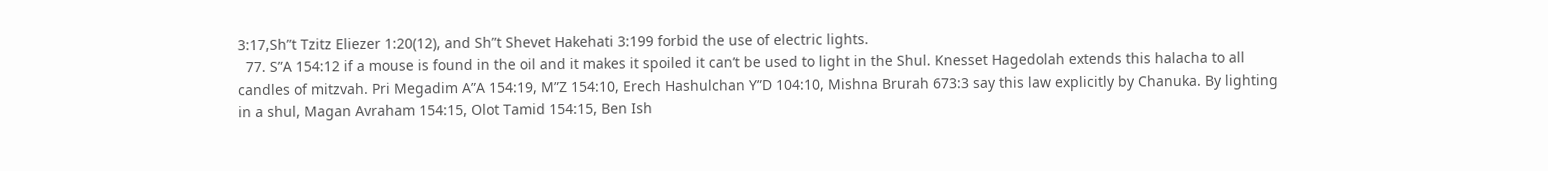3:17,Sh”t Tzitz Eliezer 1:20(12), and Sh”t Shevet Hakehati 3:199 forbid the use of electric lights.
  77. S”A 154:12 if a mouse is found in the oil and it makes it spoiled it can’t be used to light in the Shul. Knesset Hagedolah extends this halacha to all candles of mitzvah. Pri Megadim A”A 154:19, M”Z 154:10, Erech Hashulchan Y”D 104:10, Mishna Brurah 673:3 say this law explicitly by Chanuka. By lighting in a shul, Magan Avraham 154:15, Olot Tamid 154:15, Ben Ish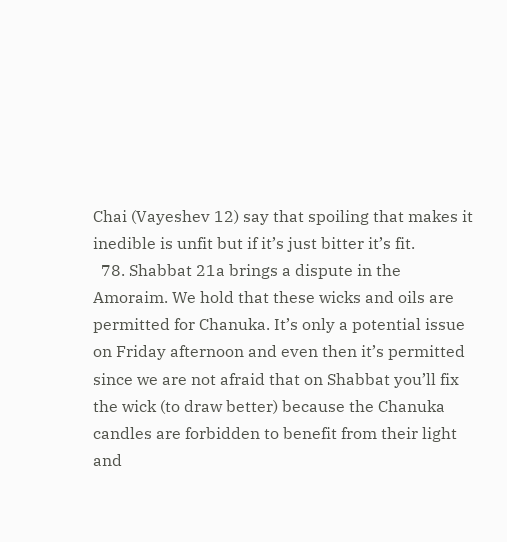Chai (Vayeshev 12) say that spoiling that makes it inedible is unfit but if it’s just bitter it’s fit.
  78. Shabbat 21a brings a dispute in the Amoraim. We hold that these wicks and oils are permitted for Chanuka. It’s only a potential issue on Friday afternoon and even then it’s permitted since we are not afraid that on Shabbat you’ll fix the wick (to draw better) because the Chanuka candles are forbidden to benefit from their light and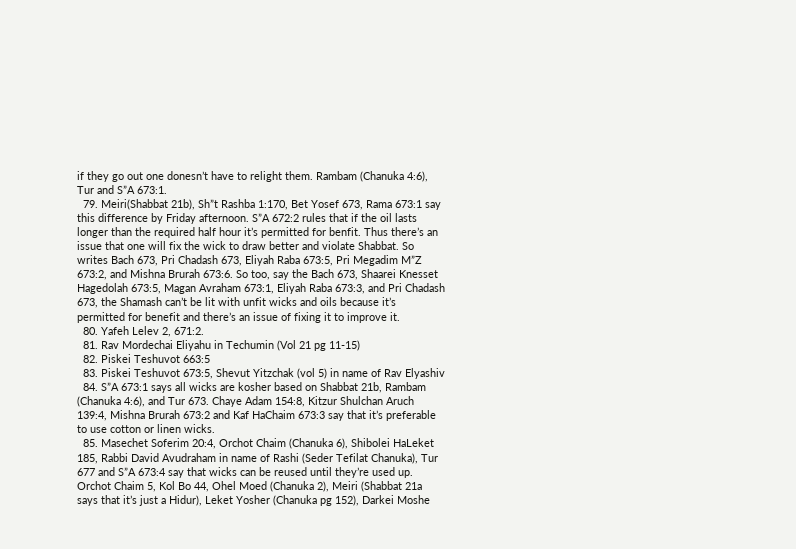if they go out one donesn’t have to relight them. Rambam (Chanuka 4:6), Tur and S”A 673:1.
  79. Meiri(Shabbat 21b), Sh”t Rashba 1:170, Bet Yosef 673, Rama 673:1 say this difference by Friday afternoon. S”A 672:2 rules that if the oil lasts longer than the required half hour it’s permitted for benfit. Thus there’s an issue that one will fix the wick to draw better and violate Shabbat. So writes Bach 673, Pri Chadash 673, Eliyah Raba 673:5, Pri Megadim M”Z 673:2, and Mishna Brurah 673:6. So too, say the Bach 673, Shaarei Knesset Hagedolah 673:5, Magan Avraham 673:1, Eliyah Raba 673:3, and Pri Chadash 673, the Shamash can’t be lit with unfit wicks and oils because it’s permitted for benefit and there’s an issue of fixing it to improve it.
  80. Yafeh Lelev 2, 671:2.
  81. Rav Mordechai Eliyahu in Techumin (Vol 21 pg 11-15)
  82. Piskei Teshuvot 663:5
  83. Piskei Teshuvot 673:5, Shevut Yitzchak (vol 5) in name of Rav Elyashiv
  84. S”A 673:1 says all wicks are kosher based on Shabbat 21b, Rambam (Chanuka 4:6), and Tur 673. Chaye Adam 154:8, Kitzur Shulchan Aruch 139:4, Mishna Brurah 673:2 and Kaf HaChaim 673:3 say that it’s preferable to use cotton or linen wicks.
  85. Masechet Soferim 20:4, Orchot Chaim (Chanuka 6), Shibolei HaLeket 185, Rabbi David Avudraham in name of Rashi (Seder Tefilat Chanuka), Tur 677 and S”A 673:4 say that wicks can be reused until they’re used up. Orchot Chaim 5, Kol Bo 44, Ohel Moed (Chanuka 2), Meiri (Shabbat 21a says that it’s just a Hidur), Leket Yosher (Chanuka pg 152), Darkei Moshe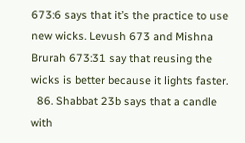673:6 says that it’s the practice to use new wicks. Levush 673 and Mishna Brurah 673:31 say that reusing the wicks is better because it lights faster.
  86. Shabbat 23b says that a candle with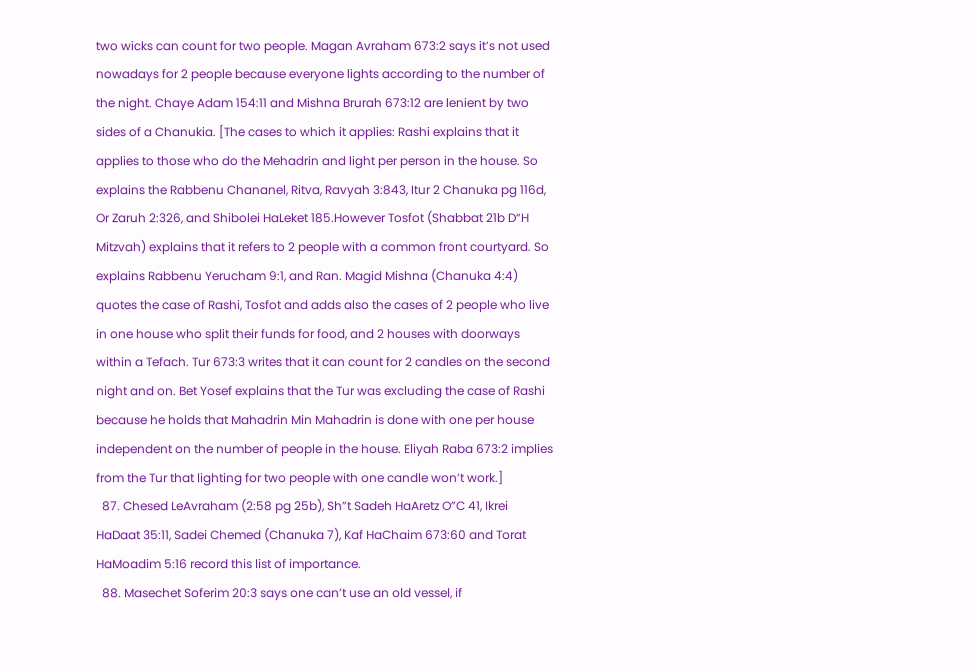two wicks can count for two people. Magan Avraham 673:2 says it’s not used nowadays for 2 people because everyone lights according to the number of the night. Chaye Adam 154:11 and Mishna Brurah 673:12 are lenient by two sides of a Chanukia. [The cases to which it applies: Rashi explains that it applies to those who do the Mehadrin and light per person in the house. So explains the Rabbenu Chananel, Ritva, Ravyah 3:843, Itur 2 Chanuka pg 116d, Or Zaruh 2:326, and Shibolei HaLeket 185.However Tosfot (Shabbat 21b D“H Mitzvah) explains that it refers to 2 people with a common front courtyard. So explains Rabbenu Yerucham 9:1, and Ran. Magid Mishna (Chanuka 4:4) quotes the case of Rashi, Tosfot and adds also the cases of 2 people who live in one house who split their funds for food, and 2 houses with doorways within a Tefach. Tur 673:3 writes that it can count for 2 candles on the second night and on. Bet Yosef explains that the Tur was excluding the case of Rashi because he holds that Mahadrin Min Mahadrin is done with one per house independent on the number of people in the house. Eliyah Raba 673:2 implies from the Tur that lighting for two people with one candle won’t work.]
  87. Chesed LeAvraham (2:58 pg 25b), Sh”t Sadeh HaAretz O”C 41, Ikrei HaDaat 35:11, Sadei Chemed (Chanuka 7), Kaf HaChaim 673:60 and Torat HaMoadim 5:16 record this list of importance.
  88. Masechet Soferim 20:3 says one can’t use an old vessel, if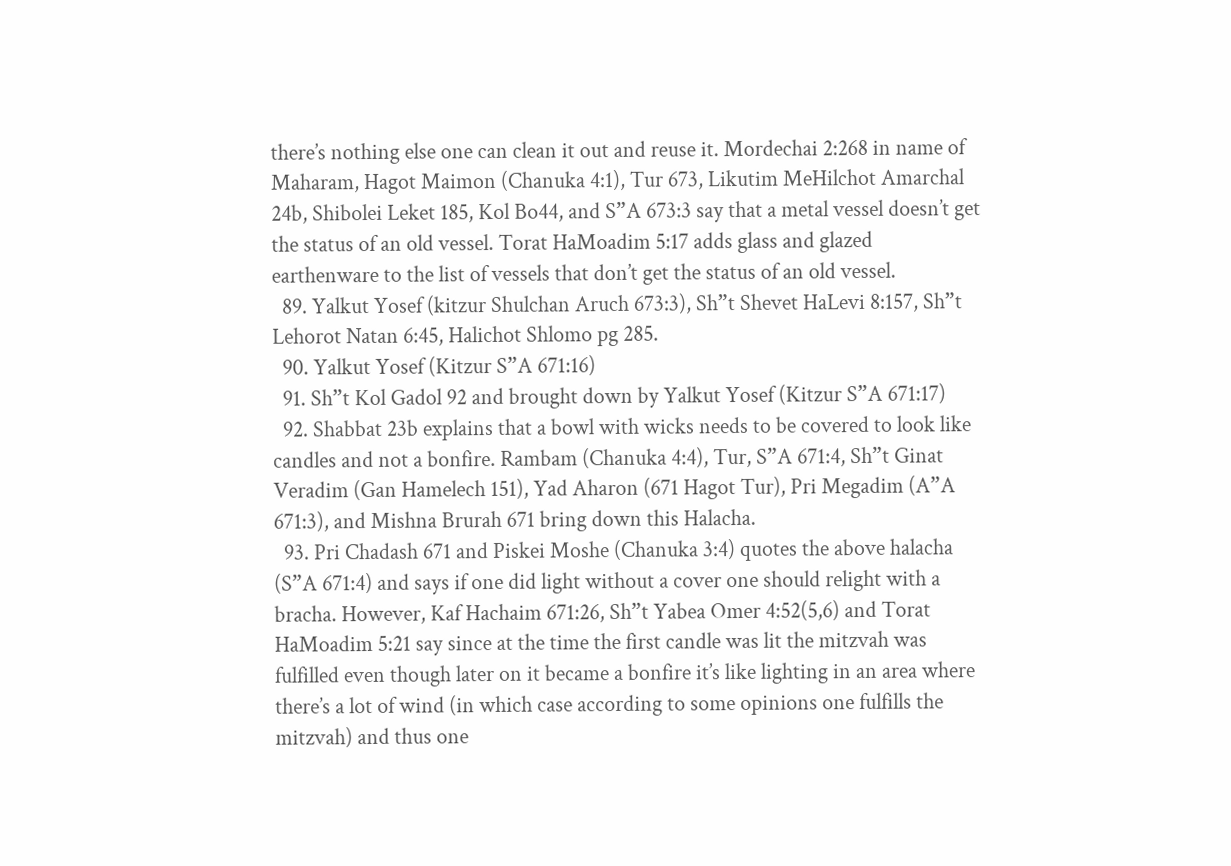there’s nothing else one can clean it out and reuse it. Mordechai 2:268 in name of Maharam, Hagot Maimon (Chanuka 4:1), Tur 673, Likutim MeHilchot Amarchal 24b, Shibolei Leket 185, Kol Bo44, and S”A 673:3 say that a metal vessel doesn’t get the status of an old vessel. Torat HaMoadim 5:17 adds glass and glazed earthenware to the list of vessels that don’t get the status of an old vessel.
  89. Yalkut Yosef (kitzur Shulchan Aruch 673:3), Sh”t Shevet HaLevi 8:157, Sh”t Lehorot Natan 6:45, Halichot Shlomo pg 285.
  90. Yalkut Yosef (Kitzur S”A 671:16)
  91. Sh”t Kol Gadol 92 and brought down by Yalkut Yosef (Kitzur S”A 671:17)
  92. Shabbat 23b explains that a bowl with wicks needs to be covered to look like candles and not a bonfire. Rambam (Chanuka 4:4), Tur, S”A 671:4, Sh”t Ginat Veradim (Gan Hamelech 151), Yad Aharon (671 Hagot Tur), Pri Megadim (A”A 671:3), and Mishna Brurah 671 bring down this Halacha.
  93. Pri Chadash 671 and Piskei Moshe (Chanuka 3:4) quotes the above halacha (S”A 671:4) and says if one did light without a cover one should relight with a bracha. However, Kaf Hachaim 671:26, Sh”t Yabea Omer 4:52(5,6) and Torat HaMoadim 5:21 say since at the time the first candle was lit the mitzvah was fulfilled even though later on it became a bonfire it’s like lighting in an area where there’s a lot of wind (in which case according to some opinions one fulfills the mitzvah) and thus one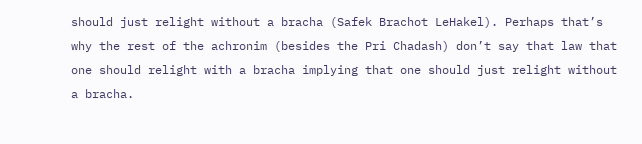should just relight without a bracha (Safek Brachot LeHakel). Perhaps that’s why the rest of the achronim (besides the Pri Chadash) don’t say that law that one should relight with a bracha implying that one should just relight without a bracha.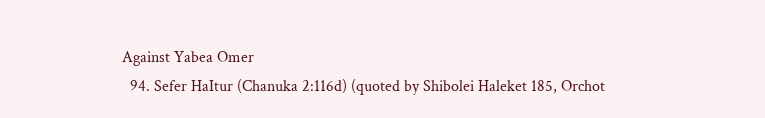Against Yabea Omer
  94. Sefer HaItur (Chanuka 2:116d) (quoted by Shibolei Haleket 185, Orchot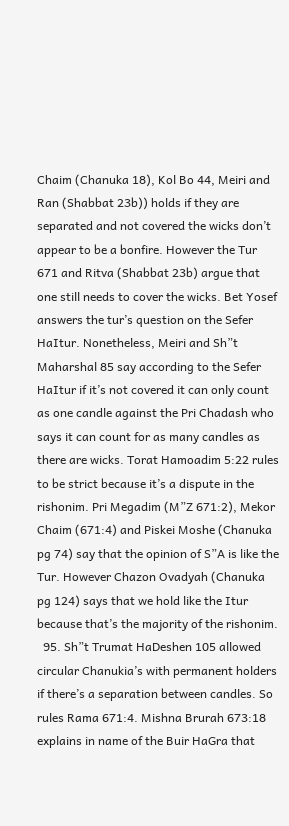Chaim (Chanuka 18), Kol Bo 44, Meiri and Ran (Shabbat 23b)) holds if they are separated and not covered the wicks don’t appear to be a bonfire. However the Tur 671 and Ritva (Shabbat 23b) argue that one still needs to cover the wicks. Bet Yosef answers the tur’s question on the Sefer HaItur. Nonetheless, Meiri and Sh”t Maharshal 85 say according to the Sefer HaItur if it’s not covered it can only count as one candle against the Pri Chadash who says it can count for as many candles as there are wicks. Torat Hamoadim 5:22 rules to be strict because it’s a dispute in the rishonim. Pri Megadim (M”Z 671:2), Mekor Chaim (671:4) and Piskei Moshe (Chanuka pg 74) say that the opinion of S”A is like the Tur. However Chazon Ovadyah (Chanuka pg 124) says that we hold like the Itur because that’s the majority of the rishonim.
  95. Sh”t Trumat HaDeshen 105 allowed circular Chanukia’s with permanent holders if there’s a separation between candles. So rules Rama 671:4. Mishna Brurah 673:18 explains in name of the Buir HaGra that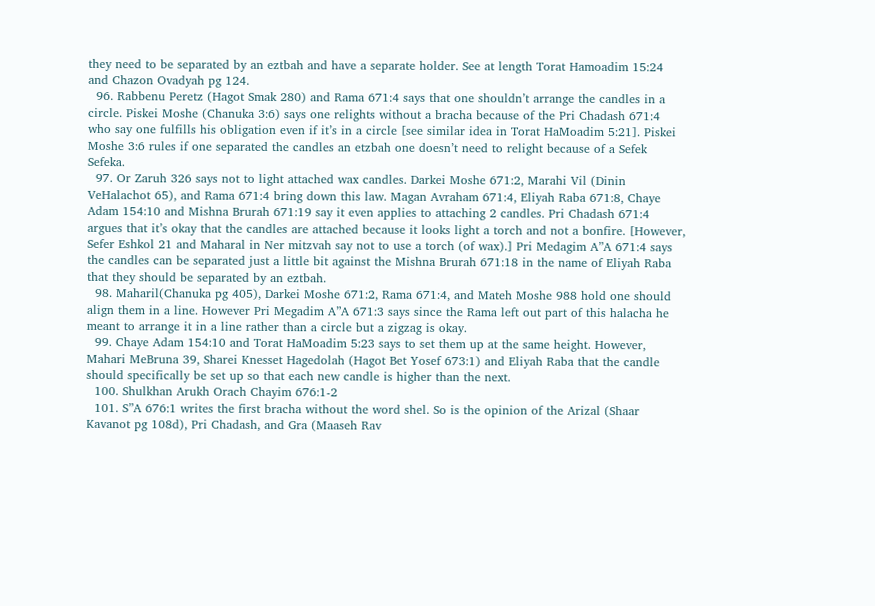they need to be separated by an eztbah and have a separate holder. See at length Torat Hamoadim 15:24 and Chazon Ovadyah pg 124.
  96. Rabbenu Peretz (Hagot Smak 280) and Rama 671:4 says that one shouldn’t arrange the candles in a circle. Piskei Moshe (Chanuka 3:6) says one relights without a bracha because of the Pri Chadash 671:4 who say one fulfills his obligation even if it’s in a circle [see similar idea in Torat HaMoadim 5:21]. Piskei Moshe 3:6 rules if one separated the candles an etzbah one doesn’t need to relight because of a Sefek Sefeka.
  97. Or Zaruh 326 says not to light attached wax candles. Darkei Moshe 671:2, Marahi Vil (Dinin VeHalachot 65), and Rama 671:4 bring down this law. Magan Avraham 671:4, Eliyah Raba 671:8, Chaye Adam 154:10 and Mishna Brurah 671:19 say it even applies to attaching 2 candles. Pri Chadash 671:4 argues that it’s okay that the candles are attached because it looks light a torch and not a bonfire. [However, Sefer Eshkol 21 and Maharal in Ner mitzvah say not to use a torch (of wax).] Pri Medagim A”A 671:4 says the candles can be separated just a little bit against the Mishna Brurah 671:18 in the name of Eliyah Raba that they should be separated by an eztbah.
  98. Maharil(Chanuka pg 405), Darkei Moshe 671:2, Rama 671:4, and Mateh Moshe 988 hold one should align them in a line. However Pri Megadim A”A 671:3 says since the Rama left out part of this halacha he meant to arrange it in a line rather than a circle but a zigzag is okay.
  99. Chaye Adam 154:10 and Torat HaMoadim 5:23 says to set them up at the same height. However, Mahari MeBruna 39, Sharei Knesset Hagedolah (Hagot Bet Yosef 673:1) and Eliyah Raba that the candle should specifically be set up so that each new candle is higher than the next.
  100. Shulkhan Arukh Orach Chayim 676:1-2
  101. S”A 676:1 writes the first bracha without the word shel. So is the opinion of the Arizal (Shaar Kavanot pg 108d), Pri Chadash, and Gra (Maaseh Rav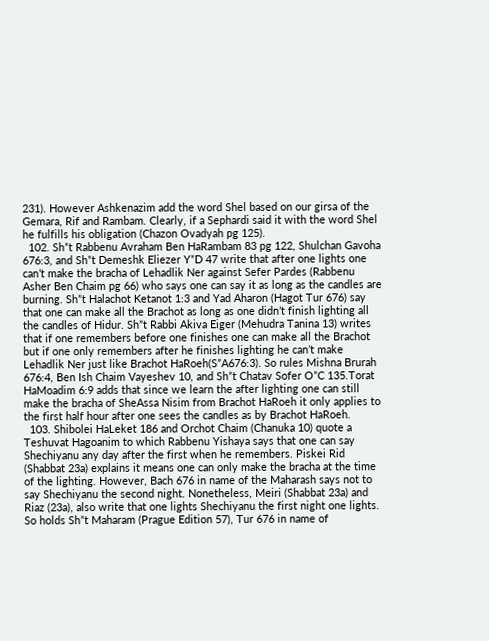231). However Ashkenazim add the word Shel based on our girsa of the Gemara, Rif and Rambam. Clearly, if a Sephardi said it with the word Shel he fulfills his obligation (Chazon Ovadyah pg 125).
  102. Sh”t Rabbenu Avraham Ben HaRambam 83 pg 122, Shulchan Gavoha 676:3, and Sh”t Demeshk Eliezer Y”D 47 write that after one lights one can’t make the bracha of Lehadlik Ner against Sefer Pardes (Rabbenu Asher Ben Chaim pg 66) who says one can say it as long as the candles are burning. Sh”t Halachot Ketanot 1:3 and Yad Aharon (Hagot Tur 676) say that one can make all the Brachot as long as one didn’t finish lighting all the candles of Hidur. Sh”t Rabbi Akiva Eiger (Mehudra Tanina 13) writes that if one remembers before one finishes one can make all the Brachot but if one only remembers after he finishes lighting he can’t make Lehadlik Ner just like Brachot HaRoeh(S”A676:3). So rules Mishna Brurah 676:4, Ben Ish Chaim Vayeshev 10, and Sh”t Chatav Sofer O”C 135.Torat HaMoadim 6:9 adds that since we learn the after lighting one can still make the bracha of SheAssa Nisim from Brachot HaRoeh it only applies to the first half hour after one sees the candles as by Brachot HaRoeh.
  103. Shibolei HaLeket 186 and Orchot Chaim (Chanuka 10) quote a Teshuvat Hagoanim to which Rabbenu Yishaya says that one can say Shechiyanu any day after the first when he remembers. Piskei Rid (Shabbat 23a) explains it means one can only make the bracha at the time of the lighting. However, Bach 676 in name of the Maharash says not to say Shechiyanu the second night. Nonetheless, Meiri (Shabbat 23a) and Riaz (23a), also write that one lights Shechiyanu the first night one lights. So holds Sh”t Maharam (Prague Edition 57), Tur 676 in name of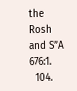the Rosh and S”A 676:1.
  104.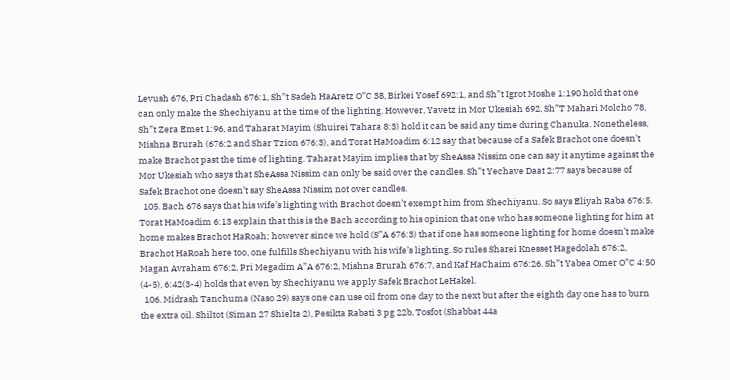Levush 676, Pri Chadash 676:1, Sh”t Sadeh HaAretz O”C 38, Birkei Yosef 692:1, and Sh”t Igrot Moshe 1:190 hold that one can only make the Shechiyanu at the time of the lighting. However, Yavetz in Mor Ukesiah 692, Sh”T Mahari Molcho 78, Sh”t Zera Emet 1:96, and Taharat Mayim (Shuirei Tahara 8:3) hold it can be said any time during Chanuka. Nonetheless, Mishna Brurah (676:2 and Shar Tzion 676:3), and Torat HaMoadim 6:12 say that because of a Safek Brachot one doesn’t make Brachot past the time of lighting. Taharat Mayim implies that by SheAssa Nissim one can say it anytime against the Mor Ukesiah who says that SheAssa Nissim can only be said over the candles. Sh”t Yechave Daat 2:77 says because of Safek Brachot one doesn’t say SheAssa Nissim not over candles.
  105. Bach 676 says that his wife’s lighting with Brachot doesn’t exempt him from Shechiyanu. So says Eliyah Raba 676:5. Torat HaMoadim 6:13 explain that this is the Bach according to his opinion that one who has someone lighting for him at home makes Brachot HaRoah; however since we hold (S”A 676:3) that if one has someone lighting for home doesn’t make Brachot HaRoah here too, one fulfills Shechiyanu with his wife’s lighting. So rules Sharei Knesset Hagedolah 676:2, Magan Avraham 676:2, Pri Megadim A”A 676:2, Mishna Brurah 676:7, and Kaf HaChaim 676:26. Sh”t Yabea Omer O”C 4:50 (4-5), 6:42(3-4) holds that even by Shechiyanu we apply Safek Brachot LeHakel.
  106. Midrash Tanchuma (Naso 29) says one can use oil from one day to the next but after the eighth day one has to burn the extra oil. Shiltot (Siman 27 Shielta 2), Pesikta Rabati 3 pg 22b, Tosfot (Shabbat 44a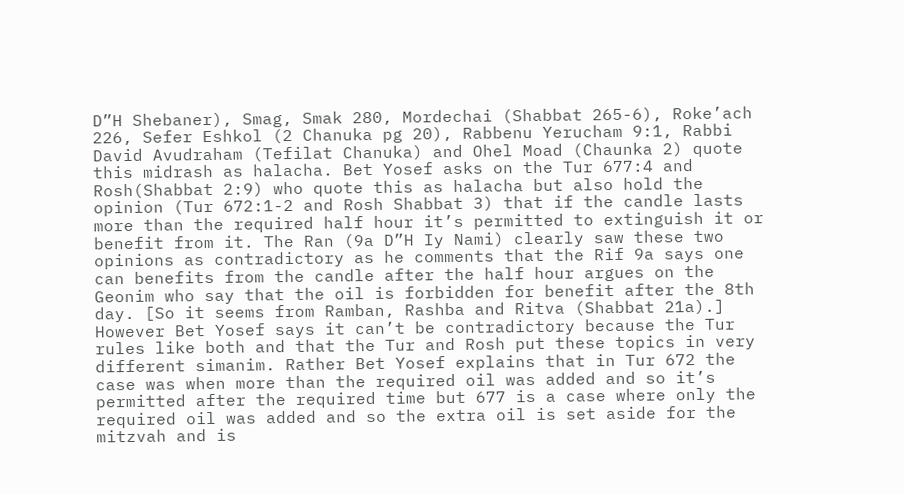D”H Shebaner), Smag, Smak 280, Mordechai (Shabbat 265-6), Roke’ach 226, Sefer Eshkol (2 Chanuka pg 20), Rabbenu Yerucham 9:1, Rabbi David Avudraham (Tefilat Chanuka) and Ohel Moad (Chaunka 2) quote this midrash as halacha. Bet Yosef asks on the Tur 677:4 and Rosh(Shabbat 2:9) who quote this as halacha but also hold the opinion (Tur 672:1-2 and Rosh Shabbat 3) that if the candle lasts more than the required half hour it’s permitted to extinguish it or benefit from it. The Ran (9a D”H Iy Nami) clearly saw these two opinions as contradictory as he comments that the Rif 9a says one can benefits from the candle after the half hour argues on the Geonim who say that the oil is forbidden for benefit after the 8th day. [So it seems from Ramban, Rashba and Ritva (Shabbat 21a).] However Bet Yosef says it can’t be contradictory because the Tur rules like both and that the Tur and Rosh put these topics in very different simanim. Rather Bet Yosef explains that in Tur 672 the case was when more than the required oil was added and so it’s permitted after the required time but 677 is a case where only the required oil was added and so the extra oil is set aside for the mitzvah and is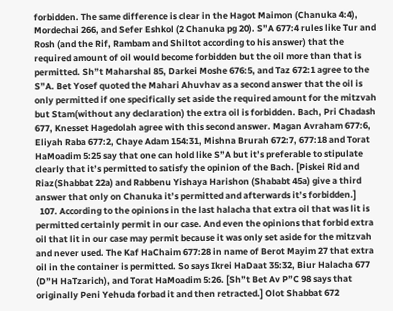forbidden. The same difference is clear in the Hagot Maimon (Chanuka 4:4), Mordechai 266, and Sefer Eshkol (2 Chanuka pg 20). S”A 677:4 rules like Tur and Rosh (and the Rif, Rambam and Shiltot according to his answer) that the required amount of oil would become forbidden but the oil more than that is permitted. Sh”t Maharshal 85, Darkei Moshe 676:5, and Taz 672:1 agree to the S”A. Bet Yosef quoted the Mahari Ahuvhav as a second answer that the oil is only permitted if one specifically set aside the required amount for the mitzvah but Stam(without any declaration) the extra oil is forbidden. Bach, Pri Chadash 677, Knesset Hagedolah agree with this second answer. Magan Avraham 677:6, Eliyah Raba 677:2, Chaye Adam 154:31, Mishna Brurah 672:7, 677:18 and Torat HaMoadim 5:25 say that one can hold like S”A but it’s preferable to stipulate clearly that it’s permitted to satisfy the opinion of the Bach. [Piskei Rid and Riaz(Shabbat 22a) and Rabbenu Yishaya Harishon (Shababt 45a) give a third answer that only on Chanuka it’s permitted and afterwards it’s forbidden.]
  107. According to the opinions in the last halacha that extra oil that was lit is permitted certainly permit in our case. And even the opinions that forbid extra oil that lit in our case may permit because it was only set aside for the mitzvah and never used. The Kaf HaChaim 677:28 in name of Berot Mayim 27 that extra oil in the container is permitted. So says Ikrei HaDaat 35:32, Biur Halacha 677 (D”H HaTzarich), and Torat HaMoadim 5:26. [Sh”t Bet Av P”C 98 says that originally Peni Yehuda forbad it and then retracted.] Olot Shabbat 672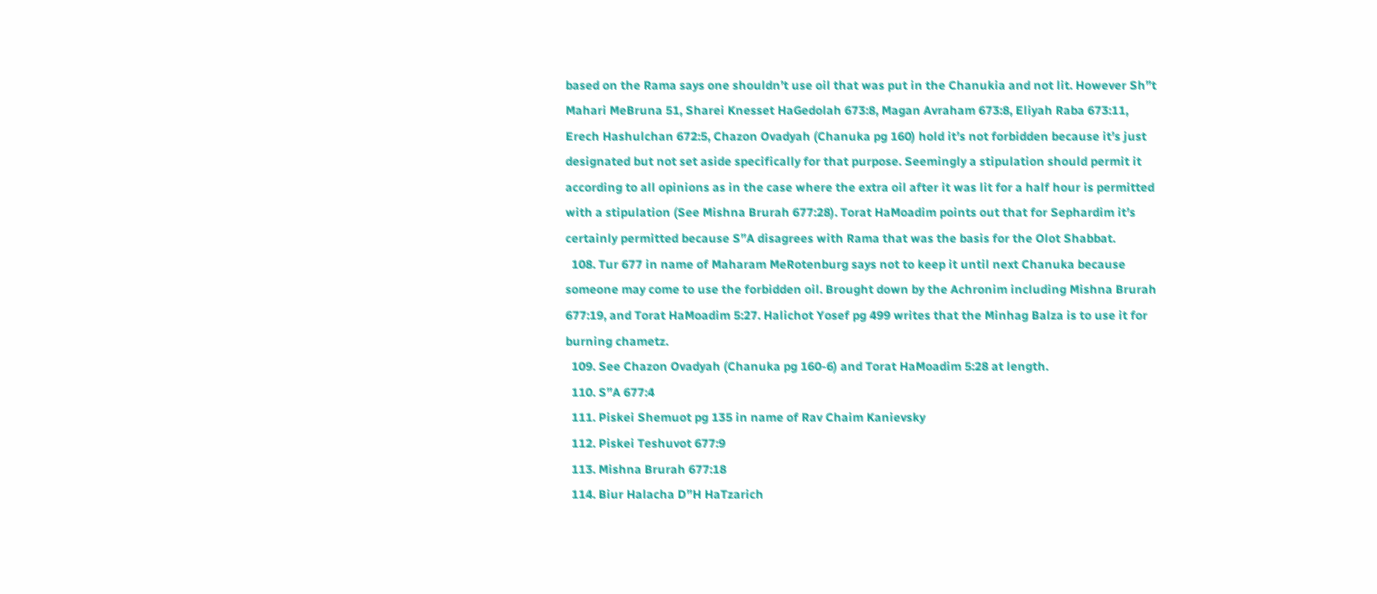based on the Rama says one shouldn’t use oil that was put in the Chanukia and not lit. However Sh”t Mahari MeBruna 51, Sharei Knesset HaGedolah 673:8, Magan Avraham 673:8, Eliyah Raba 673:11, Erech Hashulchan 672:5, Chazon Ovadyah (Chanuka pg 160) hold it’s not forbidden because it’s just designated but not set aside specifically for that purpose. Seemingly a stipulation should permit it according to all opinions as in the case where the extra oil after it was lit for a half hour is permitted with a stipulation (See Mishna Brurah 677:28). Torat HaMoadim points out that for Sephardim it’s certainly permitted because S”A disagrees with Rama that was the basis for the Olot Shabbat.
  108. Tur 677 in name of Maharam MeRotenburg says not to keep it until next Chanuka because someone may come to use the forbidden oil. Brought down by the Achronim including Mishna Brurah 677:19, and Torat HaMoadim 5:27. Halichot Yosef pg 499 writes that the Minhag Balza is to use it for burning chametz.
  109. See Chazon Ovadyah (Chanuka pg 160-6) and Torat HaMoadim 5:28 at length.
  110. S”A 677:4
  111. Piskei Shemuot pg 135 in name of Rav Chaim Kanievsky
  112. Piskei Teshuvot 677:9
  113. Mishna Brurah 677:18
  114. Biur Halacha D”H HaTzarich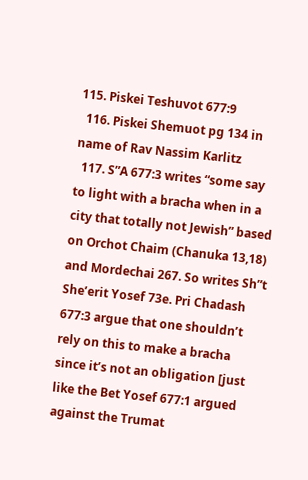115. Piskei Teshuvot 677:9
  116. Piskei Shemuot pg 134 in name of Rav Nassim Karlitz
  117. S”A 677:3 writes “some say to light with a bracha when in a city that totally not Jewish” based on Orchot Chaim (Chanuka 13,18) and Mordechai 267. So writes Sh”t She’erit Yosef 73e. Pri Chadash 677:3 argue that one shouldn’t rely on this to make a bracha since it’s not an obligation [just like the Bet Yosef 677:1 argued against the Trumat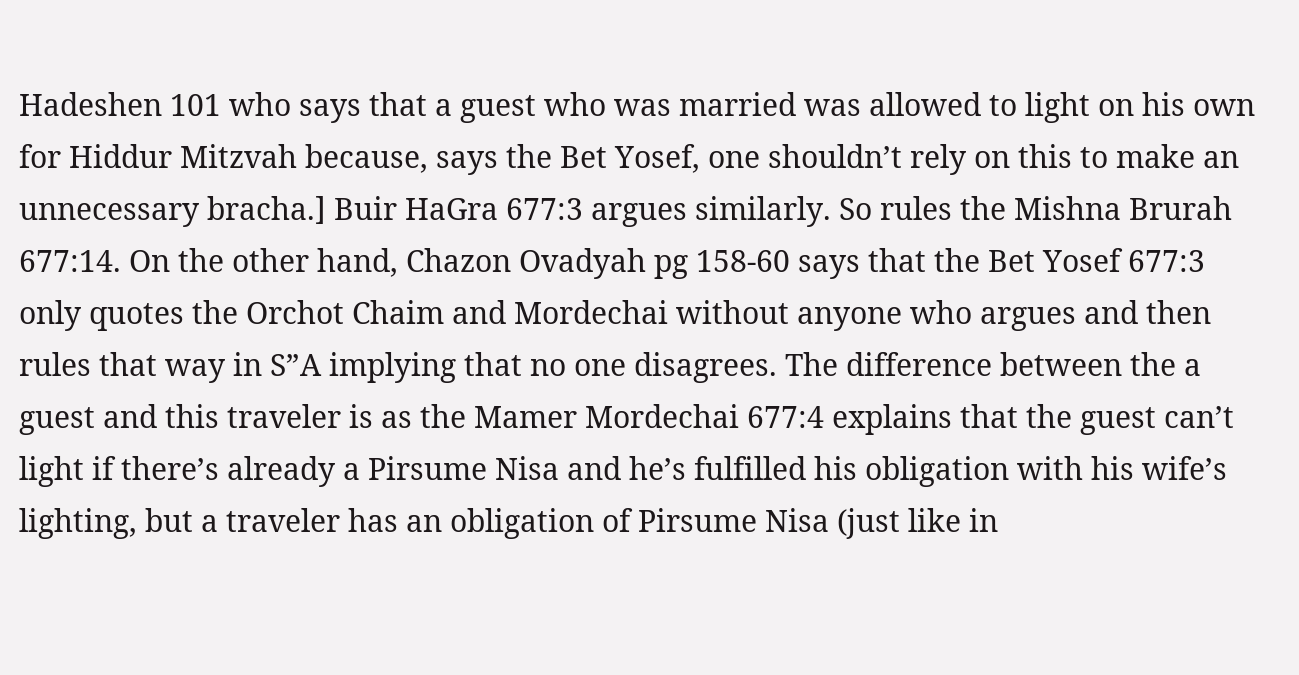Hadeshen 101 who says that a guest who was married was allowed to light on his own for Hiddur Mitzvah because, says the Bet Yosef, one shouldn’t rely on this to make an unnecessary bracha.] Buir HaGra 677:3 argues similarly. So rules the Mishna Brurah 677:14. On the other hand, Chazon Ovadyah pg 158-60 says that the Bet Yosef 677:3 only quotes the Orchot Chaim and Mordechai without anyone who argues and then rules that way in S”A implying that no one disagrees. The difference between the a guest and this traveler is as the Mamer Mordechai 677:4 explains that the guest can’t light if there’s already a Pirsume Nisa and he’s fulfilled his obligation with his wife’s lighting, but a traveler has an obligation of Pirsume Nisa (just like in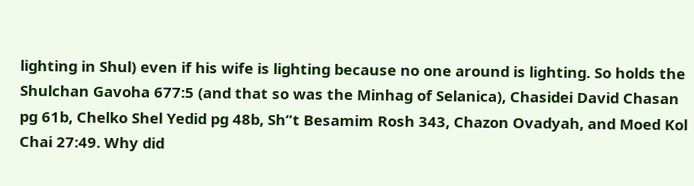lighting in Shul) even if his wife is lighting because no one around is lighting. So holds the Shulchan Gavoha 677:5 (and that so was the Minhag of Selanica), Chasidei David Chasan pg 61b, Chelko Shel Yedid pg 48b, Sh”t Besamim Rosh 343, Chazon Ovadyah, and Moed Kol Chai 27:49. Why did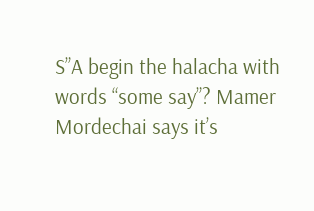S”A begin the halacha with words “some say”? Mamer Mordechai says it’s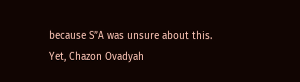because S”A was unsure about this. Yet, Chazon Ovadyah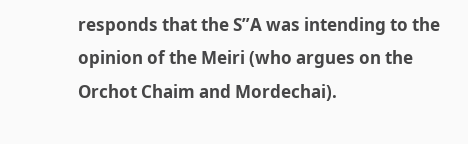responds that the S”A was intending to the opinion of the Meiri (who argues on the Orchot Chaim and Mordechai).